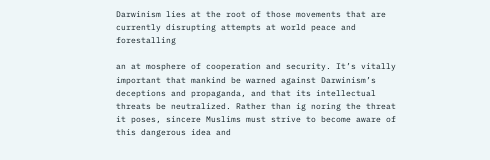Darwinism lies at the root of those movements that are currently disrupting attempts at world peace and forestalling

an at mosphere of cooperation and security. It’s vitally important that mankind be warned against Darwinism’s deceptions and propaganda, and that its intellectual threats be neutralized. Rather than ig noring the threat it poses, sincere Muslims must strive to become aware of this dangerous idea and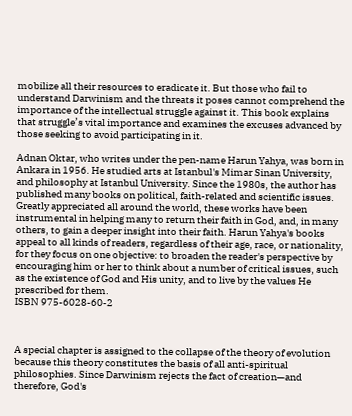mobilize all their resources to eradicate it. But those who fail to understand Darwinism and the threats it poses cannot comprehend the importance of the intellectual struggle against it. This book explains that struggle’s vital importance and examines the excuses advanced by those seeking to avoid participating in it.

Adnan Oktar, who writes under the pen-name Harun Yahya, was born in Ankara in 1956. He studied arts at Istanbul's Mimar Sinan University, and philosophy at Istanbul University. Since the 1980s, the author has published many books on political, faith-related and scientific issues. Greatly appreciated all around the world, these works have been instrumental in helping many to return their faith in God, and, in many others, to gain a deeper insight into their faith. Harun Yahya's books appeal to all kinds of readers, regardless of their age, race, or nationality, for they focus on one objective: to broaden the reader's perspective by encouraging him or her to think about a number of critical issues, such as the existence of God and His unity, and to live by the values He prescribed for them.
ISBN 975-6028-60-2



A special chapter is assigned to the collapse of the theory of evolution because this theory constitutes the basis of all anti-spiritual philosophies. Since Darwinism rejects the fact of creation—and therefore, God's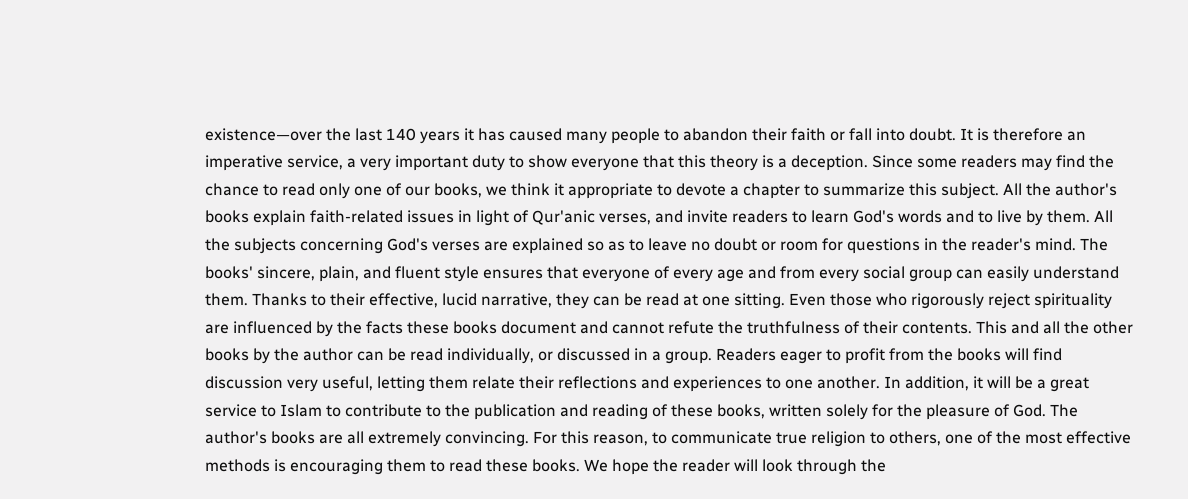existence—over the last 140 years it has caused many people to abandon their faith or fall into doubt. It is therefore an imperative service, a very important duty to show everyone that this theory is a deception. Since some readers may find the chance to read only one of our books, we think it appropriate to devote a chapter to summarize this subject. All the author's books explain faith-related issues in light of Qur'anic verses, and invite readers to learn God's words and to live by them. All the subjects concerning God's verses are explained so as to leave no doubt or room for questions in the reader's mind. The books' sincere, plain, and fluent style ensures that everyone of every age and from every social group can easily understand them. Thanks to their effective, lucid narrative, they can be read at one sitting. Even those who rigorously reject spirituality are influenced by the facts these books document and cannot refute the truthfulness of their contents. This and all the other books by the author can be read individually, or discussed in a group. Readers eager to profit from the books will find discussion very useful, letting them relate their reflections and experiences to one another. In addition, it will be a great service to Islam to contribute to the publication and reading of these books, written solely for the pleasure of God. The author's books are all extremely convincing. For this reason, to communicate true religion to others, one of the most effective methods is encouraging them to read these books. We hope the reader will look through the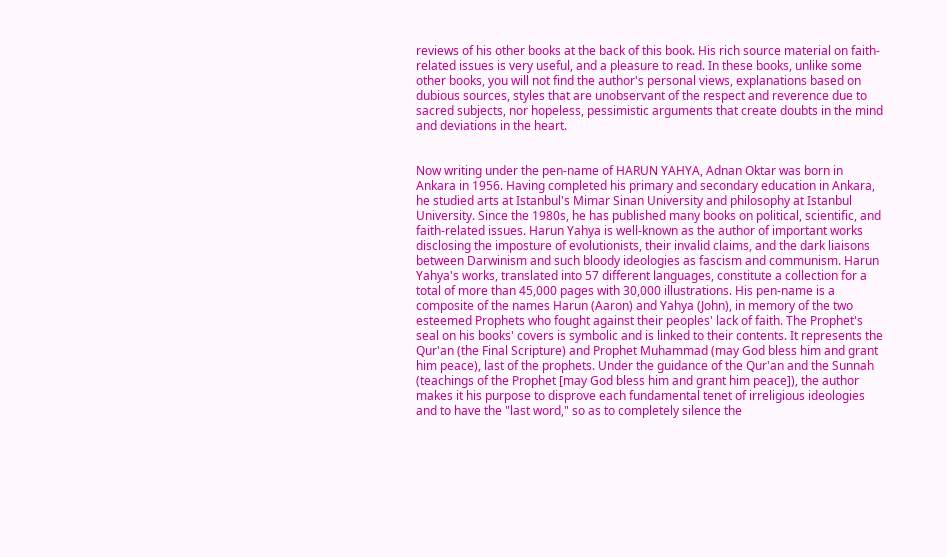reviews of his other books at the back of this book. His rich source material on faith-related issues is very useful, and a pleasure to read. In these books, unlike some other books, you will not find the author's personal views, explanations based on dubious sources, styles that are unobservant of the respect and reverence due to sacred subjects, nor hopeless, pessimistic arguments that create doubts in the mind and deviations in the heart.


Now writing under the pen-name of HARUN YAHYA, Adnan Oktar was born in Ankara in 1956. Having completed his primary and secondary education in Ankara, he studied arts at Istanbul's Mimar Sinan University and philosophy at Istanbul University. Since the 1980s, he has published many books on political, scientific, and faith-related issues. Harun Yahya is well-known as the author of important works disclosing the imposture of evolutionists, their invalid claims, and the dark liaisons between Darwinism and such bloody ideologies as fascism and communism. Harun Yahya's works, translated into 57 different languages, constitute a collection for a total of more than 45,000 pages with 30,000 illustrations. His pen-name is a composite of the names Harun (Aaron) and Yahya (John), in memory of the two esteemed Prophets who fought against their peoples' lack of faith. The Prophet's seal on his books' covers is symbolic and is linked to their contents. It represents the Qur'an (the Final Scripture) and Prophet Muhammad (may God bless him and grant him peace), last of the prophets. Under the guidance of the Qur'an and the Sunnah (teachings of the Prophet [may God bless him and grant him peace]), the author makes it his purpose to disprove each fundamental tenet of irreligious ideologies and to have the "last word," so as to completely silence the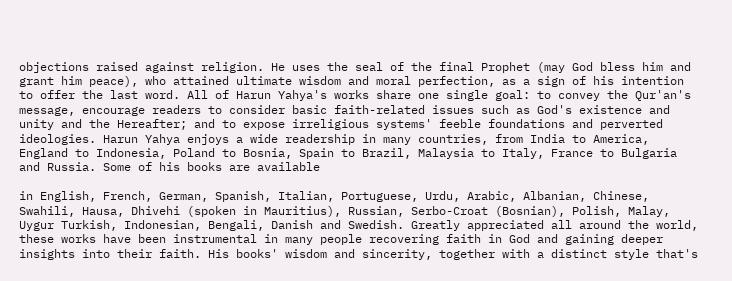objections raised against religion. He uses the seal of the final Prophet (may God bless him and grant him peace), who attained ultimate wisdom and moral perfection, as a sign of his intention to offer the last word. All of Harun Yahya's works share one single goal: to convey the Qur'an's message, encourage readers to consider basic faith-related issues such as God's existence and unity and the Hereafter; and to expose irreligious systems' feeble foundations and perverted ideologies. Harun Yahya enjoys a wide readership in many countries, from India to America, England to Indonesia, Poland to Bosnia, Spain to Brazil, Malaysia to Italy, France to Bulgaria and Russia. Some of his books are available

in English, French, German, Spanish, Italian, Portuguese, Urdu, Arabic, Albanian, Chinese, Swahili, Hausa, Dhivehi (spoken in Mauritius), Russian, Serbo-Croat (Bosnian), Polish, Malay, Uygur Turkish, Indonesian, Bengali, Danish and Swedish. Greatly appreciated all around the world, these works have been instrumental in many people recovering faith in God and gaining deeper insights into their faith. His books' wisdom and sincerity, together with a distinct style that's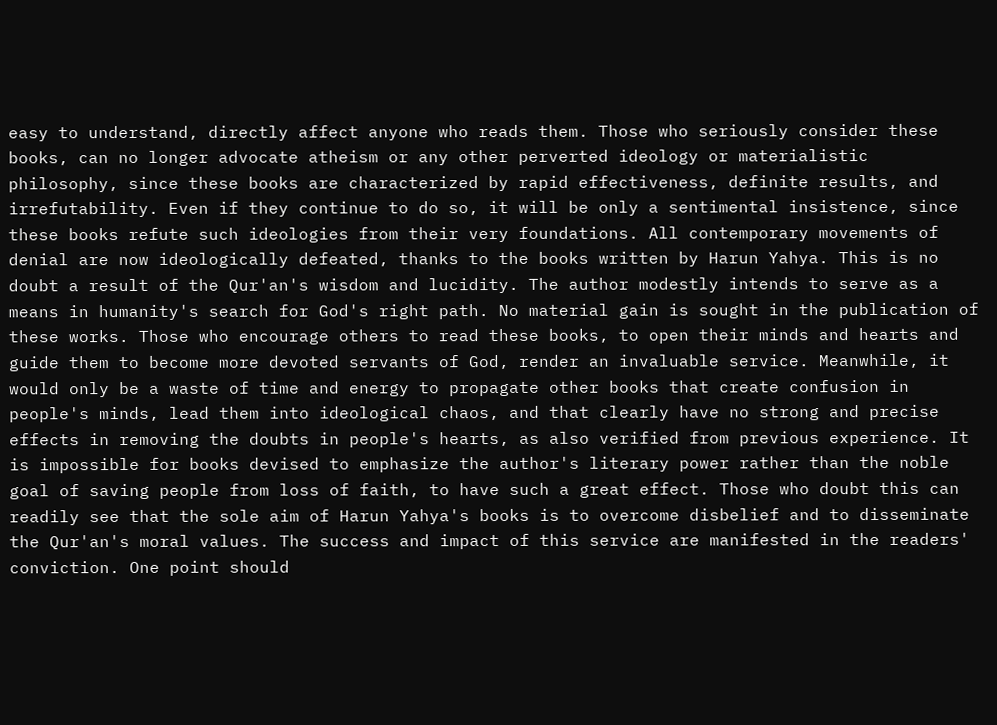easy to understand, directly affect anyone who reads them. Those who seriously consider these books, can no longer advocate atheism or any other perverted ideology or materialistic philosophy, since these books are characterized by rapid effectiveness, definite results, and irrefutability. Even if they continue to do so, it will be only a sentimental insistence, since these books refute such ideologies from their very foundations. All contemporary movements of denial are now ideologically defeated, thanks to the books written by Harun Yahya. This is no doubt a result of the Qur'an's wisdom and lucidity. The author modestly intends to serve as a means in humanity's search for God's right path. No material gain is sought in the publication of these works. Those who encourage others to read these books, to open their minds and hearts and guide them to become more devoted servants of God, render an invaluable service. Meanwhile, it would only be a waste of time and energy to propagate other books that create confusion in people's minds, lead them into ideological chaos, and that clearly have no strong and precise effects in removing the doubts in people's hearts, as also verified from previous experience. It is impossible for books devised to emphasize the author's literary power rather than the noble goal of saving people from loss of faith, to have such a great effect. Those who doubt this can readily see that the sole aim of Harun Yahya's books is to overcome disbelief and to disseminate the Qur'an's moral values. The success and impact of this service are manifested in the readers' conviction. One point should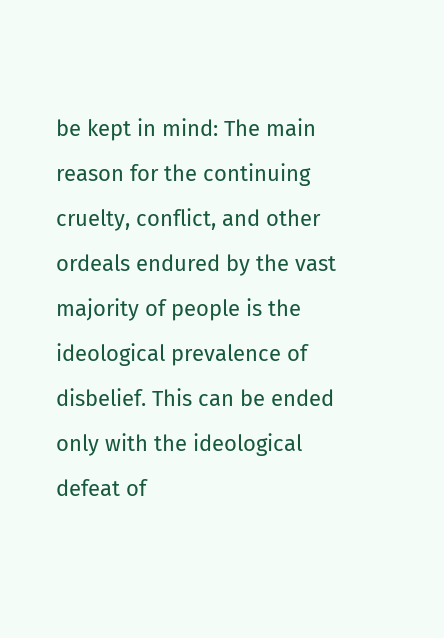be kept in mind: The main reason for the continuing cruelty, conflict, and other ordeals endured by the vast majority of people is the ideological prevalence of disbelief. This can be ended only with the ideological defeat of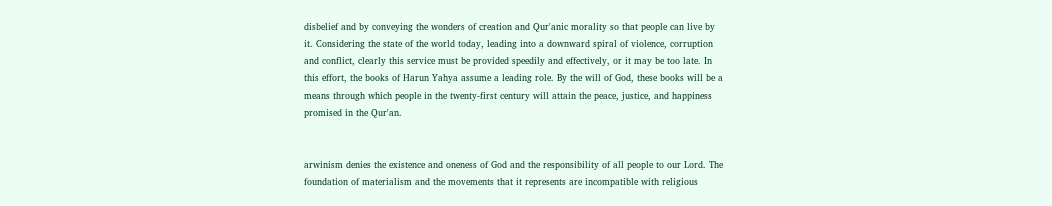disbelief and by conveying the wonders of creation and Qur'anic morality so that people can live by it. Considering the state of the world today, leading into a downward spiral of violence, corruption and conflict, clearly this service must be provided speedily and effectively, or it may be too late. In this effort, the books of Harun Yahya assume a leading role. By the will of God, these books will be a means through which people in the twenty-first century will attain the peace, justice, and happiness promised in the Qur'an.


arwinism denies the existence and oneness of God and the responsibility of all people to our Lord. The foundation of materialism and the movements that it represents are incompatible with religious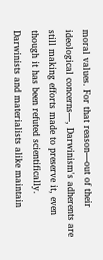moral values. For that reason—out of their ideological concerns—, Darwinism's adherents are still making efforts made to preserve it, even though it has been refuted scientifically. Darwinists and materialists alike maintain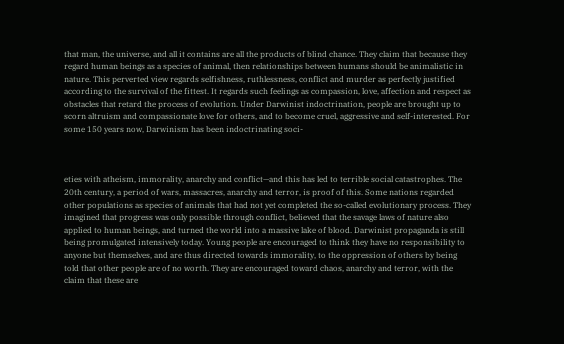that man, the universe, and all it contains are all the products of blind chance. They claim that because they regard human beings as a species of animal, then relationships between humans should be animalistic in nature. This perverted view regards selfishness, ruthlessness, conflict and murder as perfectly justified according to the survival of the fittest. It regards such feelings as compassion, love, affection and respect as obstacles that retard the process of evolution. Under Darwinist indoctrination, people are brought up to scorn altruism and compassionate love for others, and to become cruel, aggressive and self-interested. For some 150 years now, Darwinism has been indoctrinating soci-



eties with atheism, immorality, anarchy and conflict—and this has led to terrible social catastrophes. The 20th century, a period of wars, massacres, anarchy and terror, is proof of this. Some nations regarded other populations as species of animals that had not yet completed the so-called evolutionary process. They imagined that progress was only possible through conflict, believed that the savage laws of nature also applied to human beings, and turned the world into a massive lake of blood. Darwinist propaganda is still being promulgated intensively today. Young people are encouraged to think they have no responsibility to anyone but themselves, and are thus directed towards immorality, to the oppression of others by being told that other people are of no worth. They are encouraged toward chaos, anarchy and terror, with the claim that these are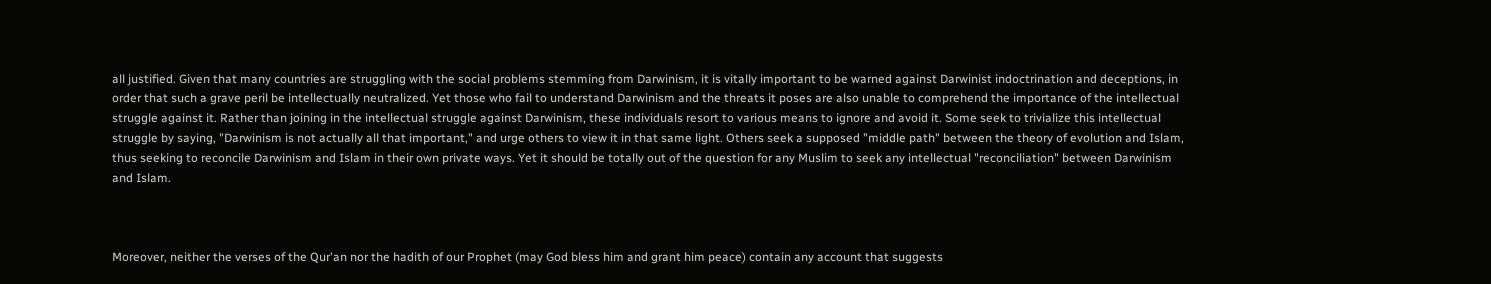all justified. Given that many countries are struggling with the social problems stemming from Darwinism, it is vitally important to be warned against Darwinist indoctrination and deceptions, in order that such a grave peril be intellectually neutralized. Yet those who fail to understand Darwinism and the threats it poses are also unable to comprehend the importance of the intellectual struggle against it. Rather than joining in the intellectual struggle against Darwinism, these individuals resort to various means to ignore and avoid it. Some seek to trivialize this intellectual struggle by saying, "Darwinism is not actually all that important," and urge others to view it in that same light. Others seek a supposed "middle path" between the theory of evolution and Islam, thus seeking to reconcile Darwinism and Islam in their own private ways. Yet it should be totally out of the question for any Muslim to seek any intellectual "reconciliation" between Darwinism and Islam.



Moreover, neither the verses of the Qur'an nor the hadith of our Prophet (may God bless him and grant him peace) contain any account that suggests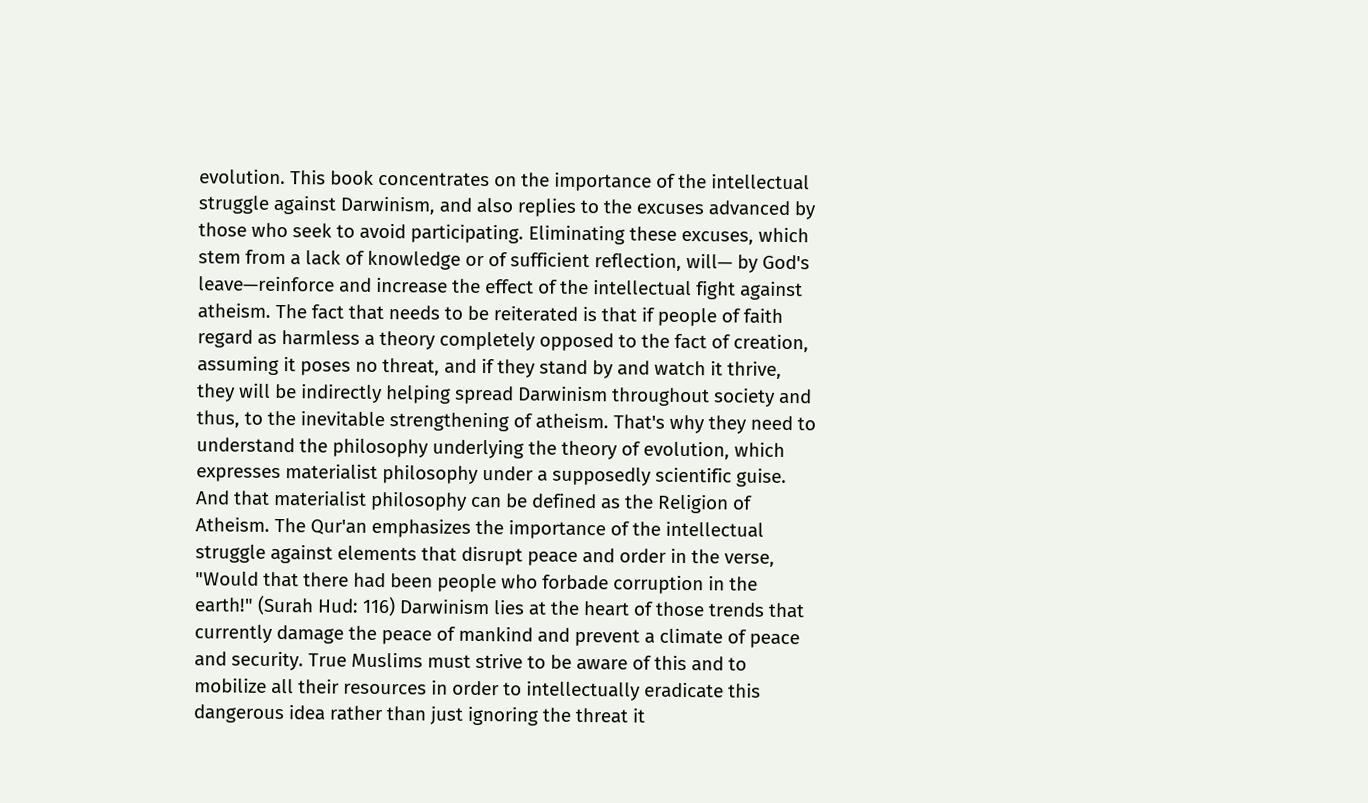evolution. This book concentrates on the importance of the intellectual struggle against Darwinism, and also replies to the excuses advanced by those who seek to avoid participating. Eliminating these excuses, which stem from a lack of knowledge or of sufficient reflection, will— by God's leave—reinforce and increase the effect of the intellectual fight against atheism. The fact that needs to be reiterated is that if people of faith regard as harmless a theory completely opposed to the fact of creation, assuming it poses no threat, and if they stand by and watch it thrive, they will be indirectly helping spread Darwinism throughout society and thus, to the inevitable strengthening of atheism. That's why they need to understand the philosophy underlying the theory of evolution, which expresses materialist philosophy under a supposedly scientific guise. And that materialist philosophy can be defined as the Religion of Atheism. The Qur'an emphasizes the importance of the intellectual struggle against elements that disrupt peace and order in the verse, "Would that there had been people who forbade corruption in the earth!" (Surah Hud: 116) Darwinism lies at the heart of those trends that currently damage the peace of mankind and prevent a climate of peace and security. True Muslims must strive to be aware of this and to mobilize all their resources in order to intellectually eradicate this dangerous idea rather than just ignoring the threat it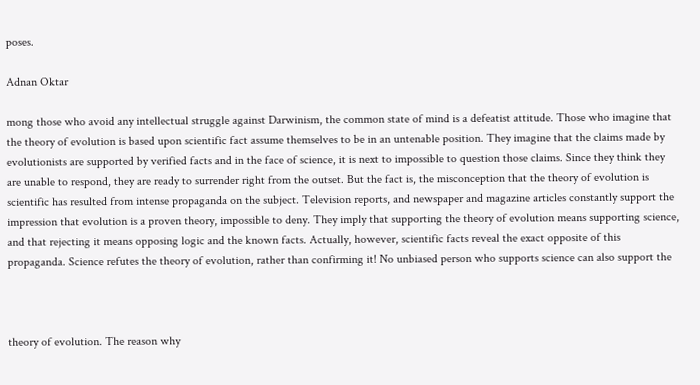poses.

Adnan Oktar

mong those who avoid any intellectual struggle against Darwinism, the common state of mind is a defeatist attitude. Those who imagine that the theory of evolution is based upon scientific fact assume themselves to be in an untenable position. They imagine that the claims made by evolutionists are supported by verified facts and in the face of science, it is next to impossible to question those claims. Since they think they are unable to respond, they are ready to surrender right from the outset. But the fact is, the misconception that the theory of evolution is scientific has resulted from intense propaganda on the subject. Television reports, and newspaper and magazine articles constantly support the impression that evolution is a proven theory, impossible to deny. They imply that supporting the theory of evolution means supporting science, and that rejecting it means opposing logic and the known facts. Actually, however, scientific facts reveal the exact opposite of this propaganda. Science refutes the theory of evolution, rather than confirming it! No unbiased person who supports science can also support the



theory of evolution. The reason why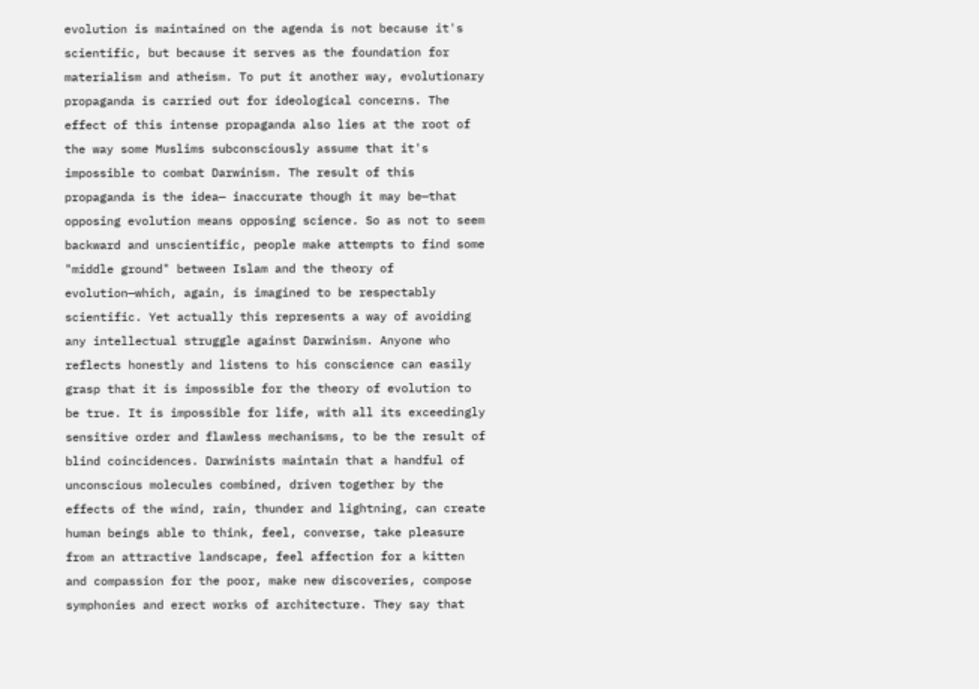evolution is maintained on the agenda is not because it's scientific, but because it serves as the foundation for materialism and atheism. To put it another way, evolutionary propaganda is carried out for ideological concerns. The effect of this intense propaganda also lies at the root of the way some Muslims subconsciously assume that it's impossible to combat Darwinism. The result of this propaganda is the idea— inaccurate though it may be—that opposing evolution means opposing science. So as not to seem backward and unscientific, people make attempts to find some "middle ground" between Islam and the theory of evolution—which, again, is imagined to be respectably scientific. Yet actually this represents a way of avoiding any intellectual struggle against Darwinism. Anyone who reflects honestly and listens to his conscience can easily grasp that it is impossible for the theory of evolution to be true. It is impossible for life, with all its exceedingly sensitive order and flawless mechanisms, to be the result of blind coincidences. Darwinists maintain that a handful of unconscious molecules combined, driven together by the effects of the wind, rain, thunder and lightning, can create human beings able to think, feel, converse, take pleasure from an attractive landscape, feel affection for a kitten and compassion for the poor, make new discoveries, compose symphonies and erect works of architecture. They say that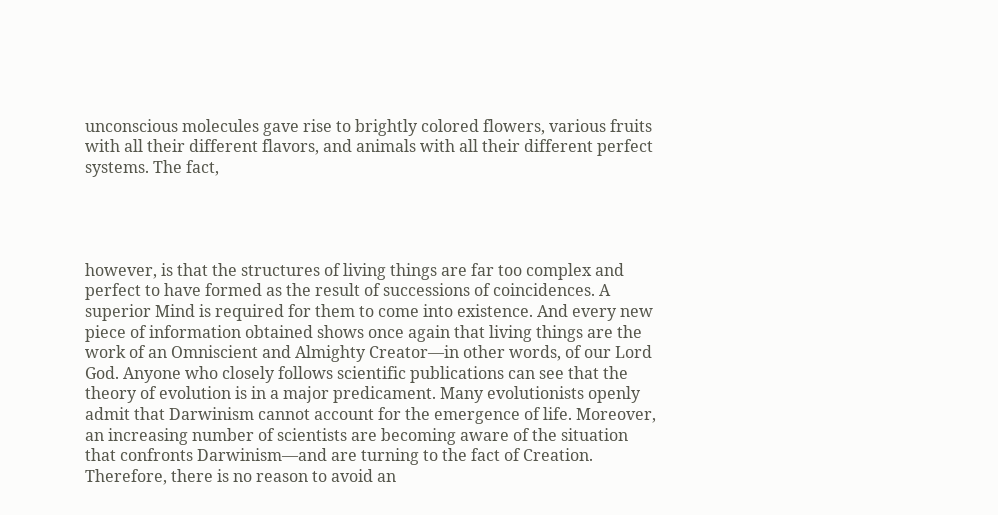unconscious molecules gave rise to brightly colored flowers, various fruits with all their different flavors, and animals with all their different perfect systems. The fact,




however, is that the structures of living things are far too complex and perfect to have formed as the result of successions of coincidences. A superior Mind is required for them to come into existence. And every new piece of information obtained shows once again that living things are the work of an Omniscient and Almighty Creator—in other words, of our Lord God. Anyone who closely follows scientific publications can see that the theory of evolution is in a major predicament. Many evolutionists openly admit that Darwinism cannot account for the emergence of life. Moreover, an increasing number of scientists are becoming aware of the situation that confronts Darwinism—and are turning to the fact of Creation. Therefore, there is no reason to avoid an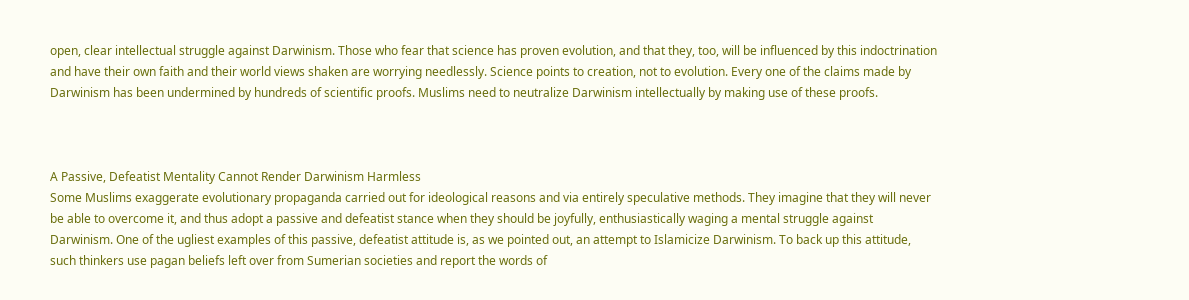open, clear intellectual struggle against Darwinism. Those who fear that science has proven evolution, and that they, too, will be influenced by this indoctrination and have their own faith and their world views shaken are worrying needlessly. Science points to creation, not to evolution. Every one of the claims made by Darwinism has been undermined by hundreds of scientific proofs. Muslims need to neutralize Darwinism intellectually by making use of these proofs.



A Passive, Defeatist Mentality Cannot Render Darwinism Harmless
Some Muslims exaggerate evolutionary propaganda carried out for ideological reasons and via entirely speculative methods. They imagine that they will never be able to overcome it, and thus adopt a passive and defeatist stance when they should be joyfully, enthusiastically waging a mental struggle against Darwinism. One of the ugliest examples of this passive, defeatist attitude is, as we pointed out, an attempt to Islamicize Darwinism. To back up this attitude, such thinkers use pagan beliefs left over from Sumerian societies and report the words of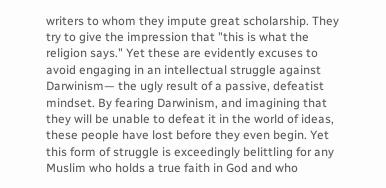writers to whom they impute great scholarship. They try to give the impression that "this is what the religion says." Yet these are evidently excuses to avoid engaging in an intellectual struggle against Darwinism— the ugly result of a passive, defeatist mindset. By fearing Darwinism, and imagining that they will be unable to defeat it in the world of ideas, these people have lost before they even begin. Yet this form of struggle is exceedingly belittling for any Muslim who holds a true faith in God and who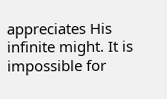appreciates His infinite might. It is impossible for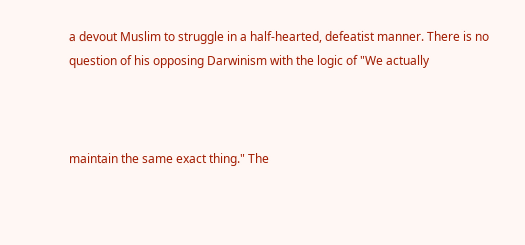a devout Muslim to struggle in a half-hearted, defeatist manner. There is no question of his opposing Darwinism with the logic of "We actually



maintain the same exact thing." The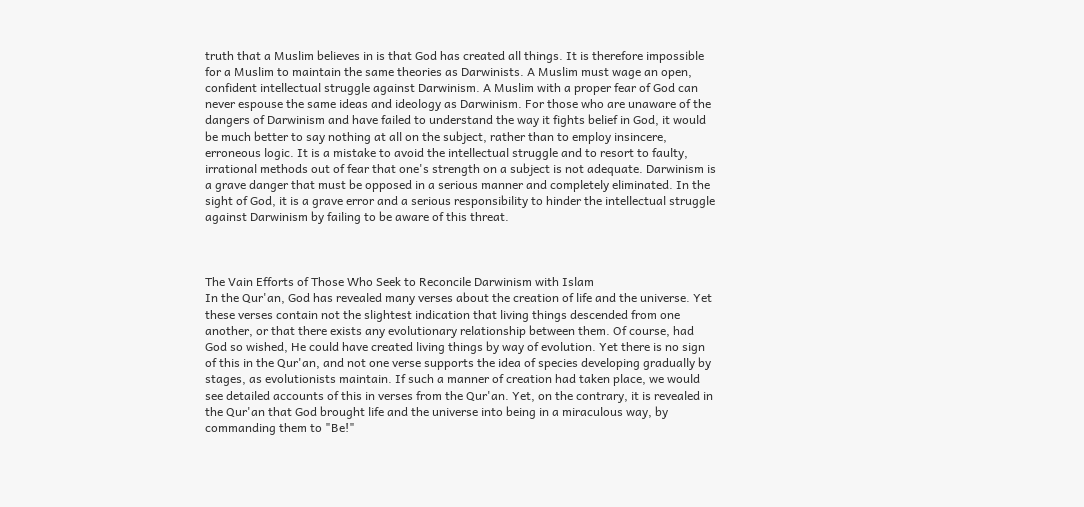truth that a Muslim believes in is that God has created all things. It is therefore impossible for a Muslim to maintain the same theories as Darwinists. A Muslim must wage an open, confident intellectual struggle against Darwinism. A Muslim with a proper fear of God can never espouse the same ideas and ideology as Darwinism. For those who are unaware of the dangers of Darwinism and have failed to understand the way it fights belief in God, it would be much better to say nothing at all on the subject, rather than to employ insincere, erroneous logic. It is a mistake to avoid the intellectual struggle and to resort to faulty, irrational methods out of fear that one's strength on a subject is not adequate. Darwinism is a grave danger that must be opposed in a serious manner and completely eliminated. In the sight of God, it is a grave error and a serious responsibility to hinder the intellectual struggle against Darwinism by failing to be aware of this threat.



The Vain Efforts of Those Who Seek to Reconcile Darwinism with Islam
In the Qur'an, God has revealed many verses about the creation of life and the universe. Yet these verses contain not the slightest indication that living things descended from one another, or that there exists any evolutionary relationship between them. Of course, had God so wished, He could have created living things by way of evolution. Yet there is no sign of this in the Qur'an, and not one verse supports the idea of species developing gradually by stages, as evolutionists maintain. If such a manner of creation had taken place, we would see detailed accounts of this in verses from the Qur'an. Yet, on the contrary, it is revealed in the Qur'an that God brought life and the universe into being in a miraculous way, by commanding them to "Be!"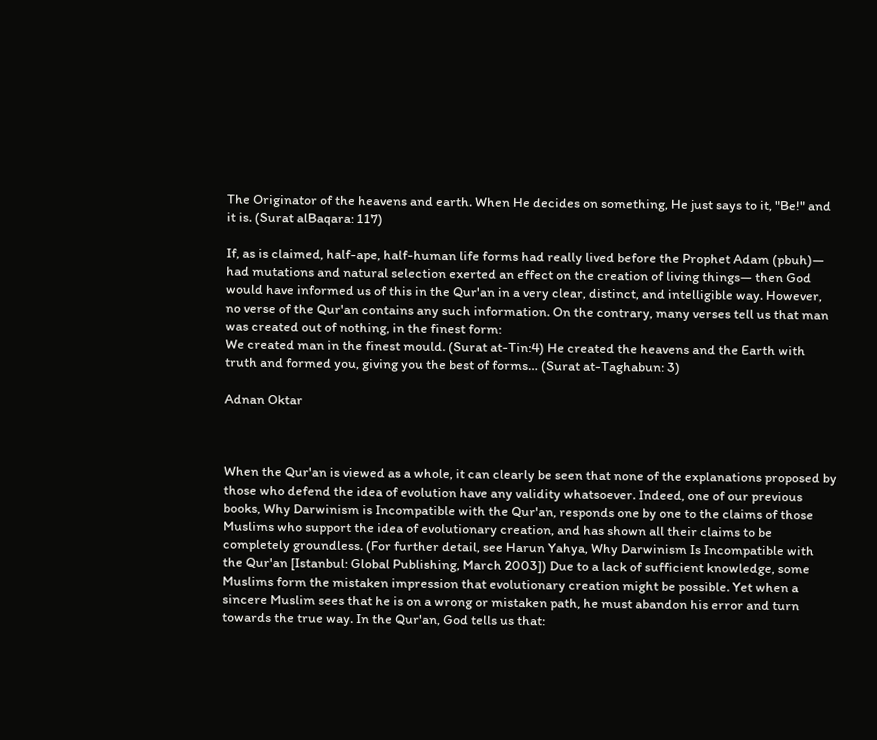The Originator of the heavens and earth. When He decides on something, He just says to it, "Be!" and it is. (Surat alBaqara: 117)

If, as is claimed, half-ape, half-human life forms had really lived before the Prophet Adam (pbuh)— had mutations and natural selection exerted an effect on the creation of living things— then God would have informed us of this in the Qur'an in a very clear, distinct, and intelligible way. However, no verse of the Qur'an contains any such information. On the contrary, many verses tell us that man was created out of nothing, in the finest form:
We created man in the finest mould. (Surat at-Tin:4) He created the heavens and the Earth with truth and formed you, giving you the best of forms… (Surat at-Taghabun: 3)

Adnan Oktar



When the Qur'an is viewed as a whole, it can clearly be seen that none of the explanations proposed by those who defend the idea of evolution have any validity whatsoever. Indeed, one of our previous books, Why Darwinism is Incompatible with the Qur'an, responds one by one to the claims of those Muslims who support the idea of evolutionary creation, and has shown all their claims to be completely groundless. (For further detail, see Harun Yahya, Why Darwinism Is Incompatible with the Qur'an [Istanbul: Global Publishing, March 2003]) Due to a lack of sufficient knowledge, some Muslims form the mistaken impression that evolutionary creation might be possible. Yet when a sincere Muslim sees that he is on a wrong or mistaken path, he must abandon his error and turn towards the true way. In the Qur'an, God tells us that: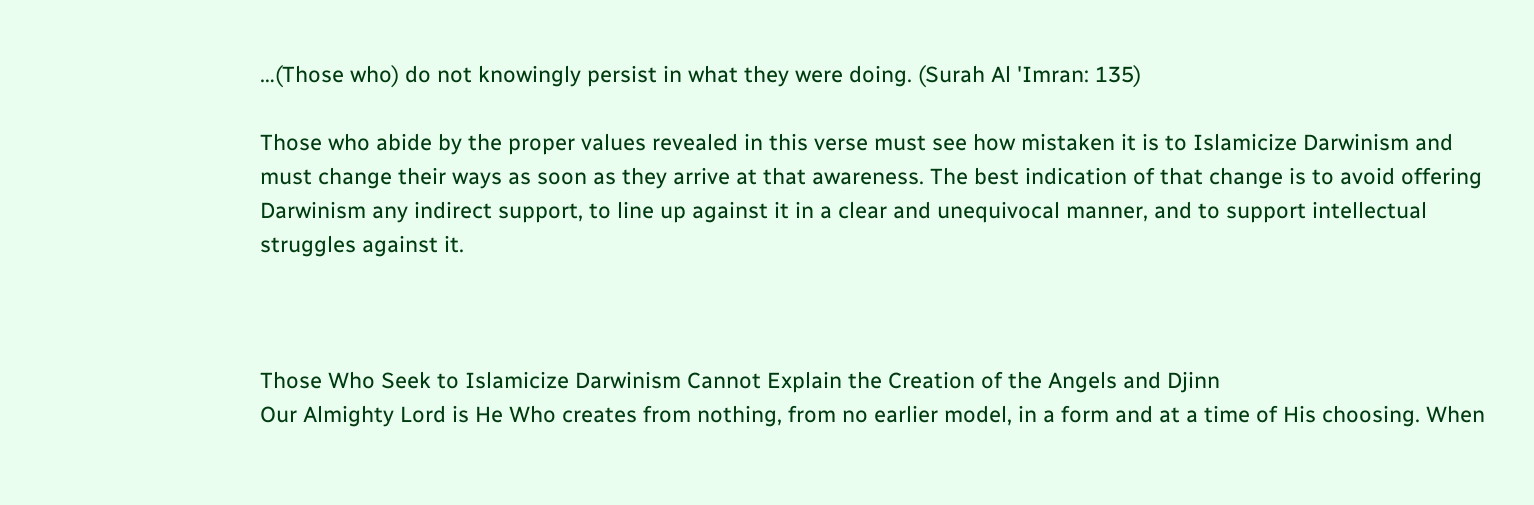…(Those who) do not knowingly persist in what they were doing. (Surah Al 'Imran: 135)

Those who abide by the proper values revealed in this verse must see how mistaken it is to Islamicize Darwinism and must change their ways as soon as they arrive at that awareness. The best indication of that change is to avoid offering Darwinism any indirect support, to line up against it in a clear and unequivocal manner, and to support intellectual struggles against it.



Those Who Seek to Islamicize Darwinism Cannot Explain the Creation of the Angels and Djinn
Our Almighty Lord is He Who creates from nothing, from no earlier model, in a form and at a time of His choosing. When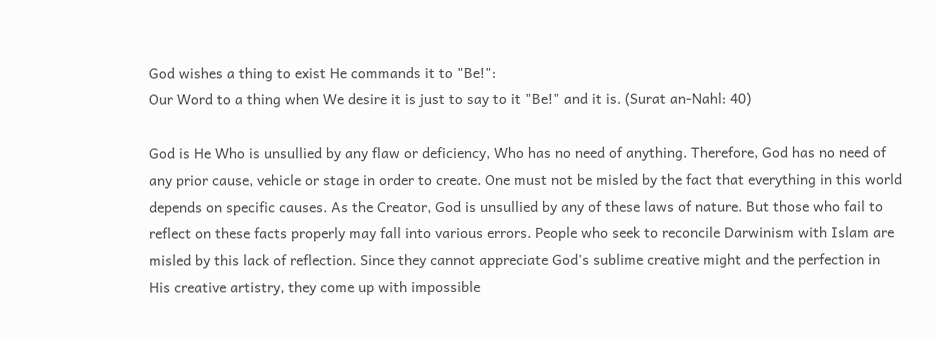God wishes a thing to exist He commands it to "Be!":
Our Word to a thing when We desire it is just to say to it "Be!" and it is. (Surat an-Nahl: 40)

God is He Who is unsullied by any flaw or deficiency, Who has no need of anything. Therefore, God has no need of any prior cause, vehicle or stage in order to create. One must not be misled by the fact that everything in this world depends on specific causes. As the Creator, God is unsullied by any of these laws of nature. But those who fail to reflect on these facts properly may fall into various errors. People who seek to reconcile Darwinism with Islam are misled by this lack of reflection. Since they cannot appreciate God's sublime creative might and the perfection in His creative artistry, they come up with impossible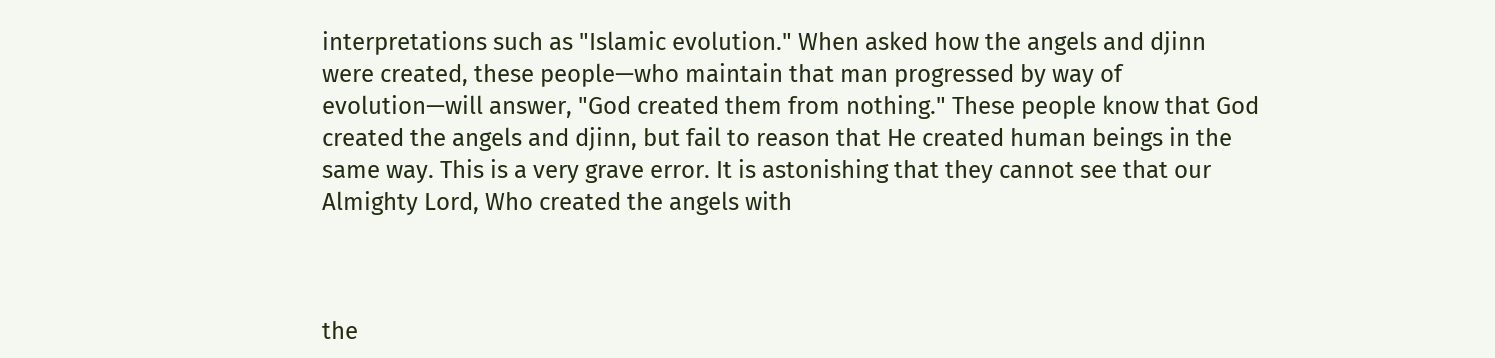interpretations such as "Islamic evolution." When asked how the angels and djinn were created, these people—who maintain that man progressed by way of evolution—will answer, "God created them from nothing." These people know that God created the angels and djinn, but fail to reason that He created human beings in the same way. This is a very grave error. It is astonishing that they cannot see that our Almighty Lord, Who created the angels with



the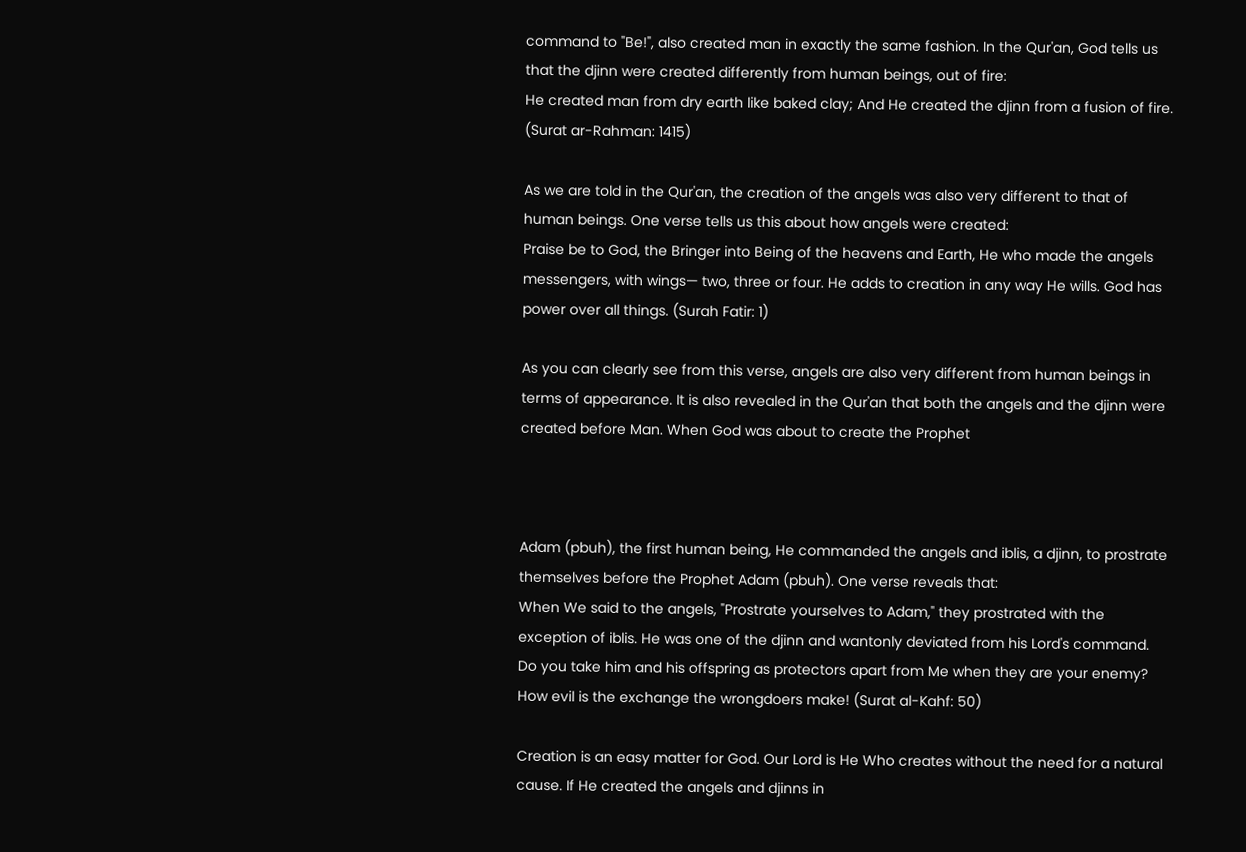command to "Be!", also created man in exactly the same fashion. In the Qur'an, God tells us that the djinn were created differently from human beings, out of fire:
He created man from dry earth like baked clay; And He created the djinn from a fusion of fire. (Surat ar-Rahman: 1415)

As we are told in the Qur'an, the creation of the angels was also very different to that of human beings. One verse tells us this about how angels were created:
Praise be to God, the Bringer into Being of the heavens and Earth, He who made the angels messengers, with wings— two, three or four. He adds to creation in any way He wills. God has power over all things. (Surah Fatir: 1)

As you can clearly see from this verse, angels are also very different from human beings in terms of appearance. It is also revealed in the Qur'an that both the angels and the djinn were created before Man. When God was about to create the Prophet



Adam (pbuh), the first human being, He commanded the angels and iblis, a djinn, to prostrate themselves before the Prophet Adam (pbuh). One verse reveals that:
When We said to the angels, "Prostrate yourselves to Adam," they prostrated with the exception of iblis. He was one of the djinn and wantonly deviated from his Lord's command. Do you take him and his offspring as protectors apart from Me when they are your enemy? How evil is the exchange the wrongdoers make! (Surat al-Kahf: 50)

Creation is an easy matter for God. Our Lord is He Who creates without the need for a natural cause. If He created the angels and djinns in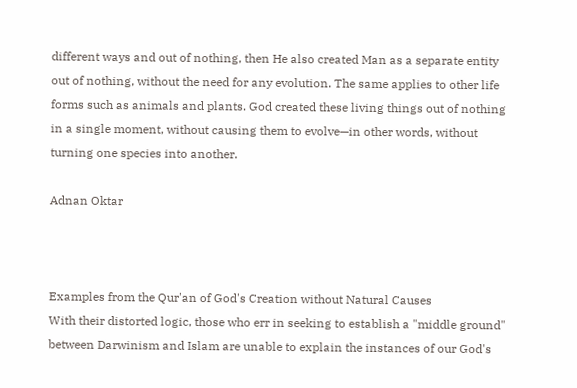different ways and out of nothing, then He also created Man as a separate entity out of nothing, without the need for any evolution. The same applies to other life forms such as animals and plants. God created these living things out of nothing in a single moment, without causing them to evolve—in other words, without turning one species into another.

Adnan Oktar



Examples from the Qur'an of God's Creation without Natural Causes
With their distorted logic, those who err in seeking to establish a "middle ground" between Darwinism and Islam are unable to explain the instances of our God's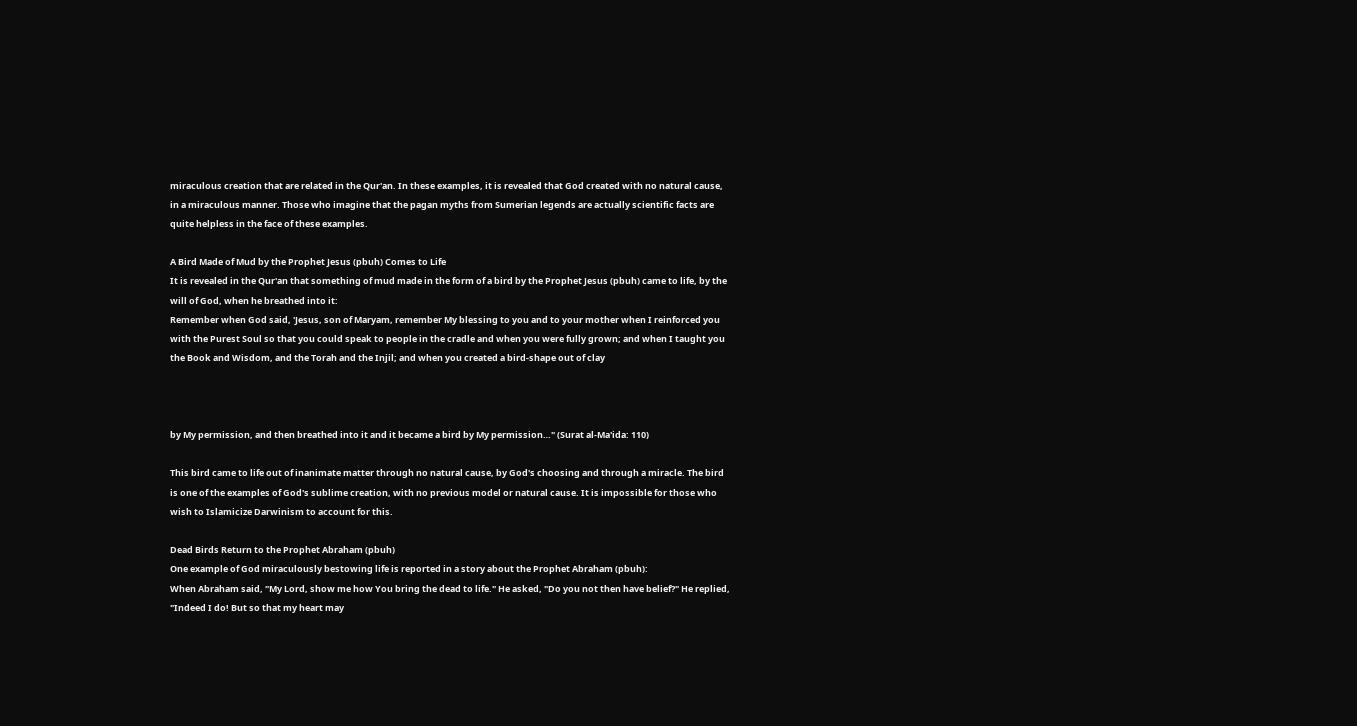miraculous creation that are related in the Qur'an. In these examples, it is revealed that God created with no natural cause, in a miraculous manner. Those who imagine that the pagan myths from Sumerian legends are actually scientific facts are quite helpless in the face of these examples.

A Bird Made of Mud by the Prophet Jesus (pbuh) Comes to Life
It is revealed in the Qur'an that something of mud made in the form of a bird by the Prophet Jesus (pbuh) came to life, by the will of God, when he breathed into it:
Remember when God said, 'Jesus, son of Maryam, remember My blessing to you and to your mother when I reinforced you with the Purest Soul so that you could speak to people in the cradle and when you were fully grown; and when I taught you the Book and Wisdom, and the Torah and the Injil; and when you created a bird-shape out of clay



by My permission, and then breathed into it and it became a bird by My permission…" (Surat al-Ma'ida: 110)

This bird came to life out of inanimate matter through no natural cause, by God's choosing and through a miracle. The bird is one of the examples of God's sublime creation, with no previous model or natural cause. It is impossible for those who wish to Islamicize Darwinism to account for this.

Dead Birds Return to the Prophet Abraham (pbuh)
One example of God miraculously bestowing life is reported in a story about the Prophet Abraham (pbuh):
When Abraham said, "My Lord, show me how You bring the dead to life." He asked, "Do you not then have belief?" He replied, "Indeed I do! But so that my heart may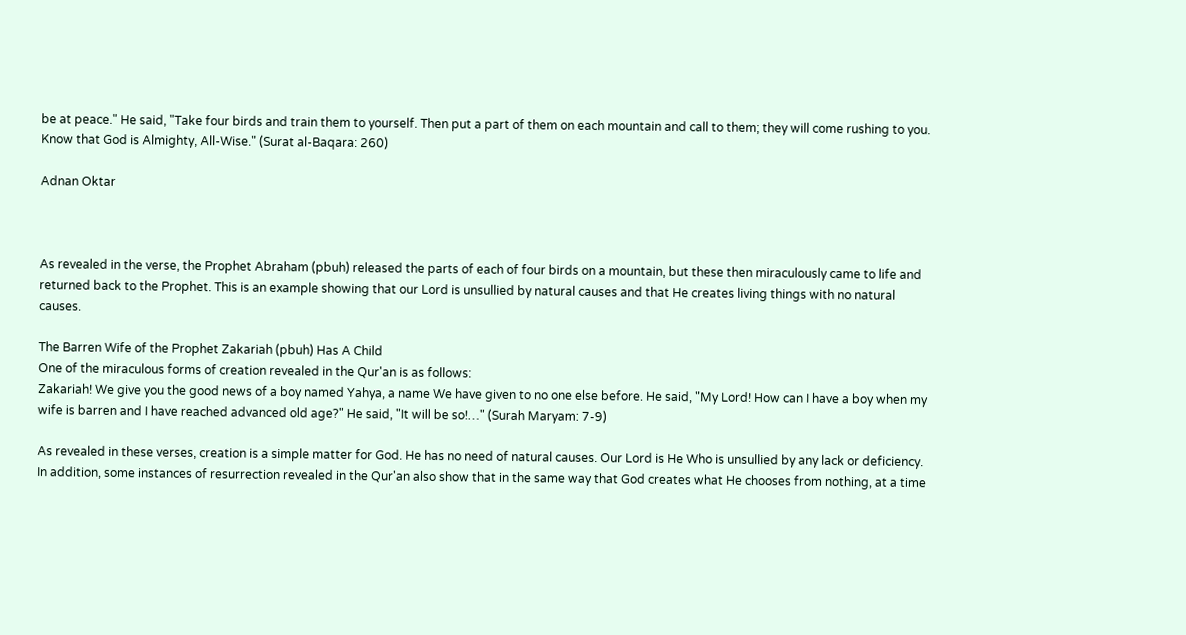be at peace." He said, "Take four birds and train them to yourself. Then put a part of them on each mountain and call to them; they will come rushing to you. Know that God is Almighty, All-Wise." (Surat al-Baqara: 260)

Adnan Oktar



As revealed in the verse, the Prophet Abraham (pbuh) released the parts of each of four birds on a mountain, but these then miraculously came to life and returned back to the Prophet. This is an example showing that our Lord is unsullied by natural causes and that He creates living things with no natural causes.

The Barren Wife of the Prophet Zakariah (pbuh) Has A Child
One of the miraculous forms of creation revealed in the Qur'an is as follows:
Zakariah! We give you the good news of a boy named Yahya, a name We have given to no one else before. He said, "My Lord! How can I have a boy when my wife is barren and I have reached advanced old age?" He said, "It will be so!…" (Surah Maryam: 7-9)

As revealed in these verses, creation is a simple matter for God. He has no need of natural causes. Our Lord is He Who is unsullied by any lack or deficiency. In addition, some instances of resurrection revealed in the Qur'an also show that in the same way that God creates what He chooses from nothing, at a time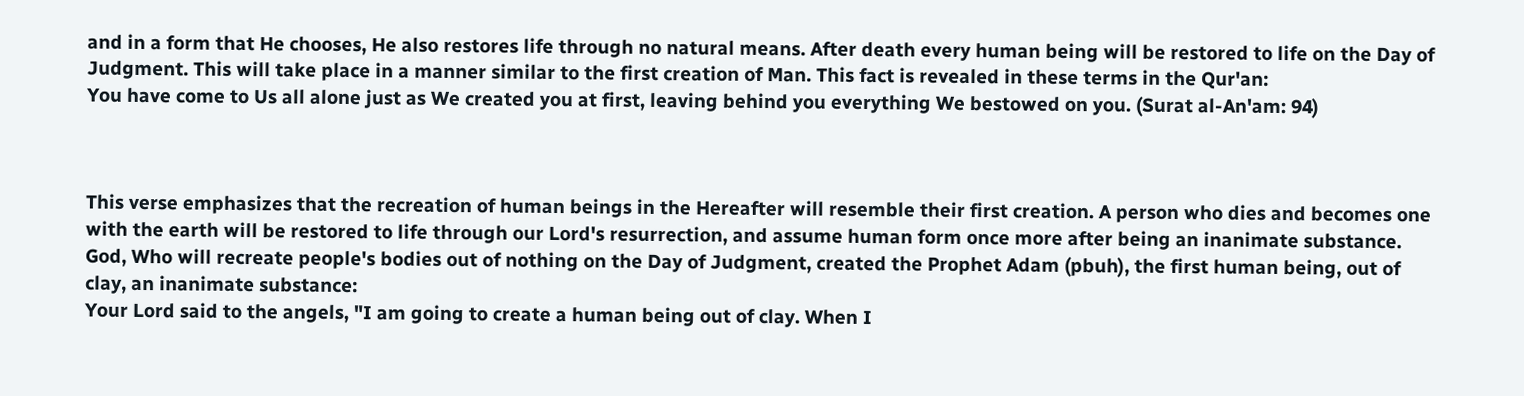and in a form that He chooses, He also restores life through no natural means. After death every human being will be restored to life on the Day of Judgment. This will take place in a manner similar to the first creation of Man. This fact is revealed in these terms in the Qur'an:
You have come to Us all alone just as We created you at first, leaving behind you everything We bestowed on you. (Surat al-An'am: 94)



This verse emphasizes that the recreation of human beings in the Hereafter will resemble their first creation. A person who dies and becomes one with the earth will be restored to life through our Lord's resurrection, and assume human form once more after being an inanimate substance. God, Who will recreate people's bodies out of nothing on the Day of Judgment, created the Prophet Adam (pbuh), the first human being, out of clay, an inanimate substance:
Your Lord said to the angels, "I am going to create a human being out of clay. When I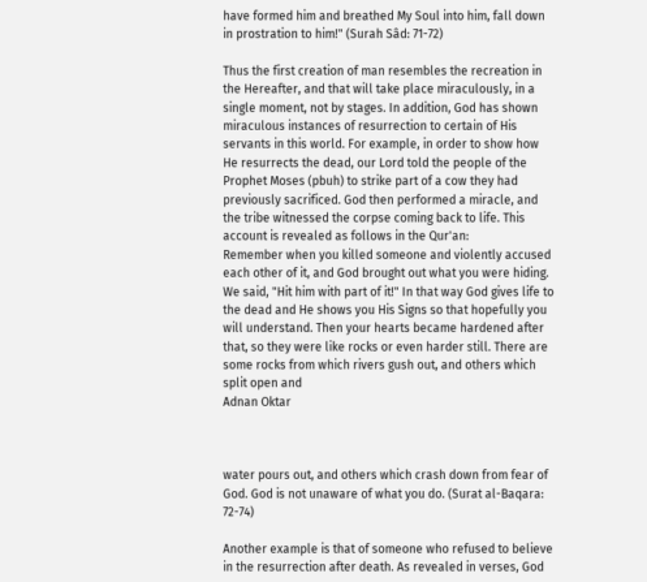have formed him and breathed My Soul into him, fall down in prostration to him!" (Surah Sâd: 71-72)

Thus the first creation of man resembles the recreation in the Hereafter, and that will take place miraculously, in a single moment, not by stages. In addition, God has shown miraculous instances of resurrection to certain of His servants in this world. For example, in order to show how He resurrects the dead, our Lord told the people of the Prophet Moses (pbuh) to strike part of a cow they had previously sacrificed. God then performed a miracle, and the tribe witnessed the corpse coming back to life. This account is revealed as follows in the Qur'an:
Remember when you killed someone and violently accused each other of it, and God brought out what you were hiding. We said, "Hit him with part of it!" In that way God gives life to the dead and He shows you His Signs so that hopefully you will understand. Then your hearts became hardened after that, so they were like rocks or even harder still. There are some rocks from which rivers gush out, and others which split open and
Adnan Oktar



water pours out, and others which crash down from fear of God. God is not unaware of what you do. (Surat al-Baqara: 72-74)

Another example is that of someone who refused to believe in the resurrection after death. As revealed in verses, God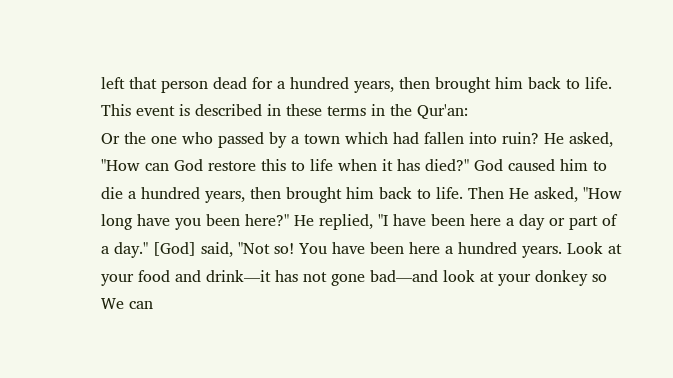left that person dead for a hundred years, then brought him back to life. This event is described in these terms in the Qur'an:
Or the one who passed by a town which had fallen into ruin? He asked, "How can God restore this to life when it has died?" God caused him to die a hundred years, then brought him back to life. Then He asked, "How long have you been here?" He replied, "I have been here a day or part of a day." [God] said, "Not so! You have been here a hundred years. Look at your food and drink—it has not gone bad—and look at your donkey so We can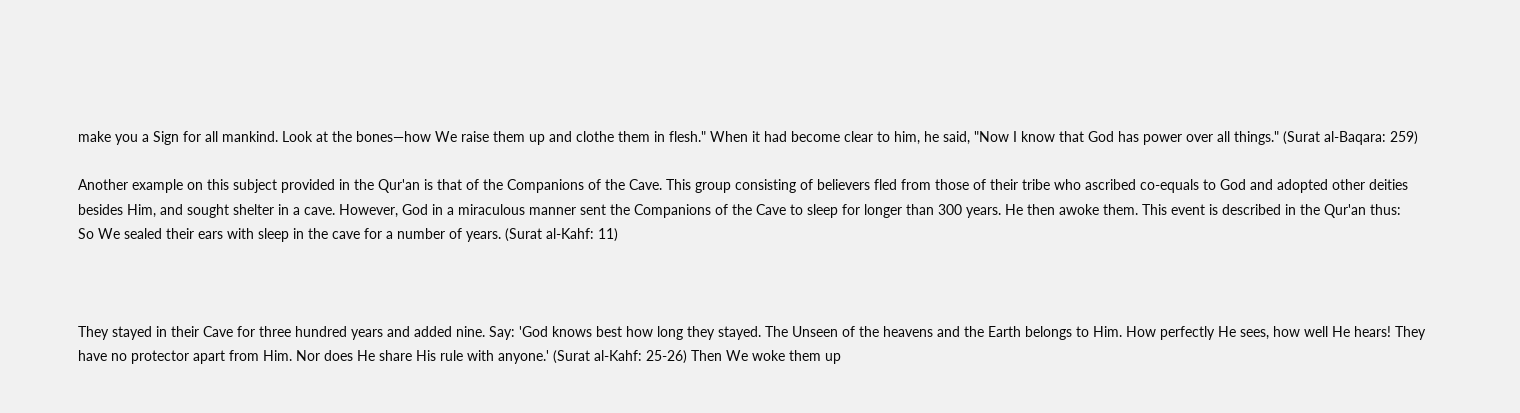make you a Sign for all mankind. Look at the bones—how We raise them up and clothe them in flesh." When it had become clear to him, he said, "Now I know that God has power over all things." (Surat al-Baqara: 259)

Another example on this subject provided in the Qur'an is that of the Companions of the Cave. This group consisting of believers fled from those of their tribe who ascribed co-equals to God and adopted other deities besides Him, and sought shelter in a cave. However, God in a miraculous manner sent the Companions of the Cave to sleep for longer than 300 years. He then awoke them. This event is described in the Qur'an thus:
So We sealed their ears with sleep in the cave for a number of years. (Surat al-Kahf: 11)



They stayed in their Cave for three hundred years and added nine. Say: 'God knows best how long they stayed. The Unseen of the heavens and the Earth belongs to Him. How perfectly He sees, how well He hears! They have no protector apart from Him. Nor does He share His rule with anyone.' (Surat al-Kahf: 25-26) Then We woke them up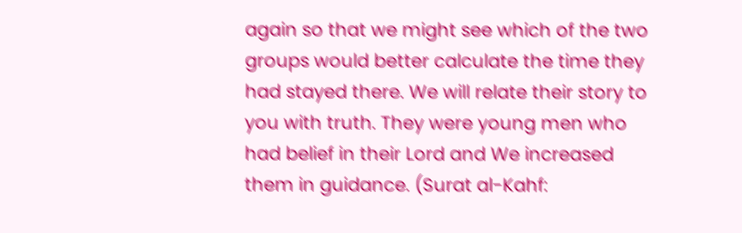again so that we might see which of the two groups would better calculate the time they had stayed there. We will relate their story to you with truth. They were young men who had belief in their Lord and We increased them in guidance. (Surat al-Kahf: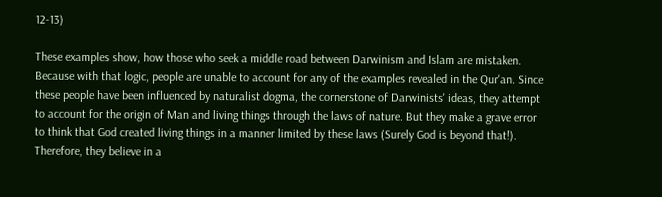12-13)

These examples show, how those who seek a middle road between Darwinism and Islam are mistaken. Because with that logic, people are unable to account for any of the examples revealed in the Qur'an. Since these people have been influenced by naturalist dogma, the cornerstone of Darwinists' ideas, they attempt to account for the origin of Man and living things through the laws of nature. But they make a grave error to think that God created living things in a manner limited by these laws (Surely God is beyond that!). Therefore, they believe in a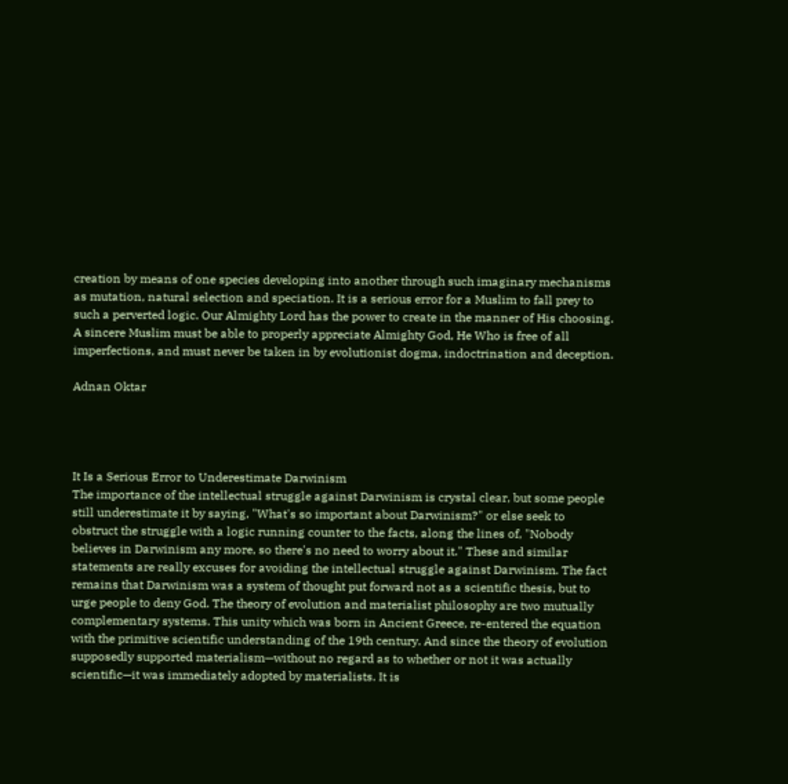creation by means of one species developing into another through such imaginary mechanisms as mutation, natural selection and speciation. It is a serious error for a Muslim to fall prey to such a perverted logic. Our Almighty Lord has the power to create in the manner of His choosing. A sincere Muslim must be able to properly appreciate Almighty God, He Who is free of all imperfections, and must never be taken in by evolutionist dogma, indoctrination and deception.

Adnan Oktar




It Is a Serious Error to Underestimate Darwinism
The importance of the intellectual struggle against Darwinism is crystal clear, but some people still underestimate it by saying, "What's so important about Darwinism?" or else seek to obstruct the struggle with a logic running counter to the facts, along the lines of, "Nobody believes in Darwinism any more, so there's no need to worry about it." These and similar statements are really excuses for avoiding the intellectual struggle against Darwinism. The fact remains that Darwinism was a system of thought put forward not as a scientific thesis, but to urge people to deny God. The theory of evolution and materialist philosophy are two mutually complementary systems. This unity which was born in Ancient Greece, re-entered the equation with the primitive scientific understanding of the 19th century. And since the theory of evolution supposedly supported materialism—without no regard as to whether or not it was actually scientific—it was immediately adopted by materialists. It is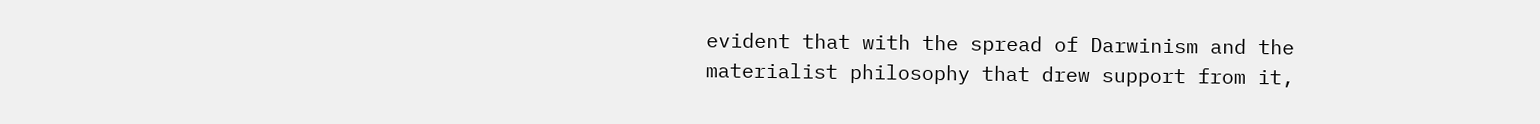evident that with the spread of Darwinism and the materialist philosophy that drew support from it,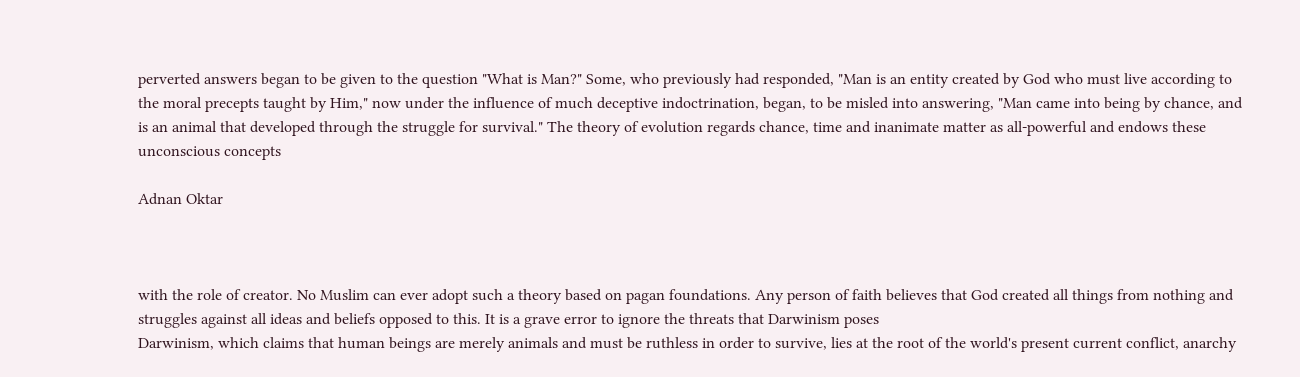perverted answers began to be given to the question "What is Man?" Some, who previously had responded, "Man is an entity created by God who must live according to the moral precepts taught by Him," now under the influence of much deceptive indoctrination, began, to be misled into answering, "Man came into being by chance, and is an animal that developed through the struggle for survival." The theory of evolution regards chance, time and inanimate matter as all-powerful and endows these unconscious concepts

Adnan Oktar



with the role of creator. No Muslim can ever adopt such a theory based on pagan foundations. Any person of faith believes that God created all things from nothing and struggles against all ideas and beliefs opposed to this. It is a grave error to ignore the threats that Darwinism poses
Darwinism, which claims that human beings are merely animals and must be ruthless in order to survive, lies at the root of the world's present current conflict, anarchy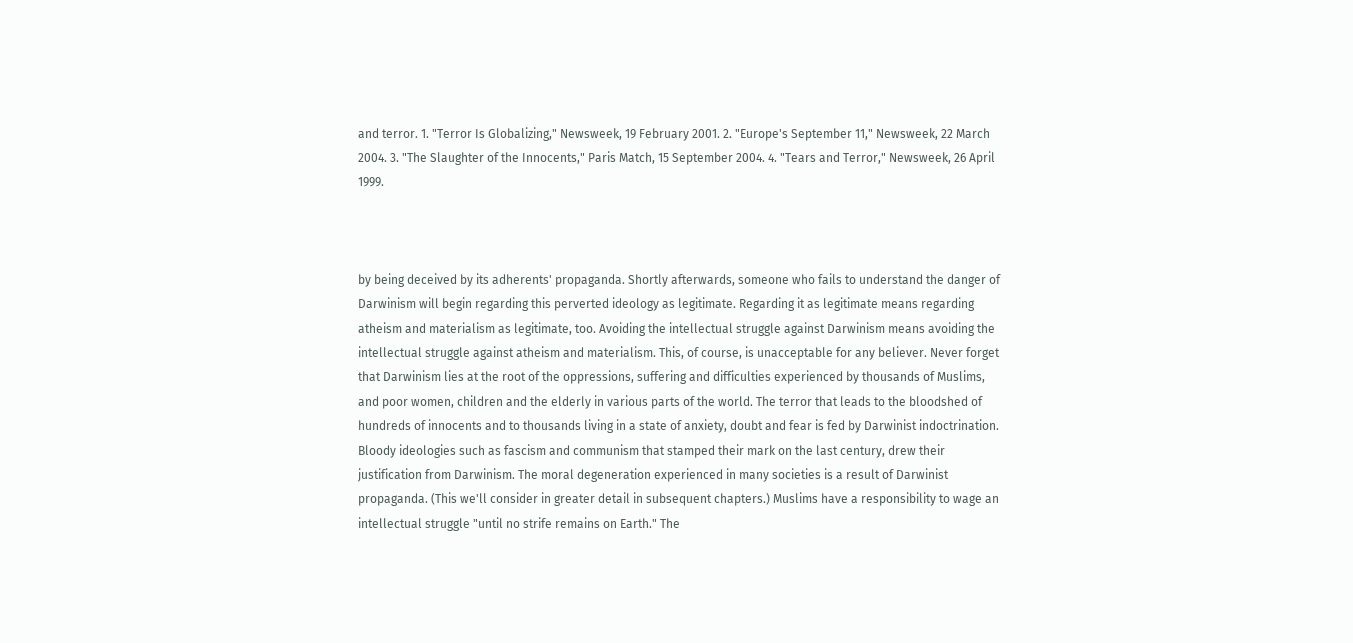and terror. 1. "Terror Is Globalizing," Newsweek, 19 February 2001. 2. "Europe's September 11," Newsweek, 22 March 2004. 3. "The Slaughter of the Innocents," Paris Match, 15 September 2004. 4. "Tears and Terror," Newsweek, 26 April 1999.



by being deceived by its adherents' propaganda. Shortly afterwards, someone who fails to understand the danger of Darwinism will begin regarding this perverted ideology as legitimate. Regarding it as legitimate means regarding atheism and materialism as legitimate, too. Avoiding the intellectual struggle against Darwinism means avoiding the intellectual struggle against atheism and materialism. This, of course, is unacceptable for any believer. Never forget that Darwinism lies at the root of the oppressions, suffering and difficulties experienced by thousands of Muslims, and poor women, children and the elderly in various parts of the world. The terror that leads to the bloodshed of hundreds of innocents and to thousands living in a state of anxiety, doubt and fear is fed by Darwinist indoctrination. Bloody ideologies such as fascism and communism that stamped their mark on the last century, drew their justification from Darwinism. The moral degeneration experienced in many societies is a result of Darwinist propaganda. (This we'll consider in greater detail in subsequent chapters.) Muslims have a responsibility to wage an intellectual struggle "until no strife remains on Earth." The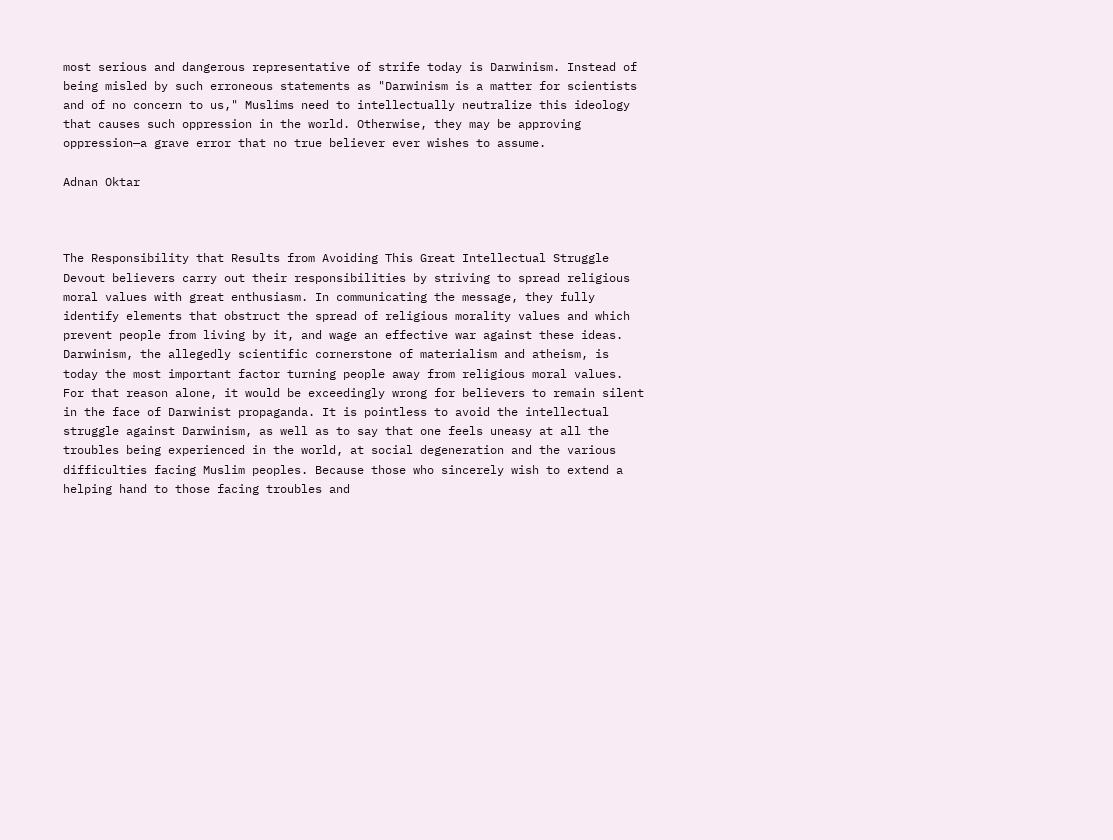most serious and dangerous representative of strife today is Darwinism. Instead of being misled by such erroneous statements as "Darwinism is a matter for scientists and of no concern to us," Muslims need to intellectually neutralize this ideology that causes such oppression in the world. Otherwise, they may be approving oppression—a grave error that no true believer ever wishes to assume.

Adnan Oktar



The Responsibility that Results from Avoiding This Great Intellectual Struggle
Devout believers carry out their responsibilities by striving to spread religious moral values with great enthusiasm. In communicating the message, they fully identify elements that obstruct the spread of religious morality values and which prevent people from living by it, and wage an effective war against these ideas. Darwinism, the allegedly scientific cornerstone of materialism and atheism, is today the most important factor turning people away from religious moral values. For that reason alone, it would be exceedingly wrong for believers to remain silent in the face of Darwinist propaganda. It is pointless to avoid the intellectual struggle against Darwinism, as well as to say that one feels uneasy at all the troubles being experienced in the world, at social degeneration and the various difficulties facing Muslim peoples. Because those who sincerely wish to extend a helping hand to those facing troubles and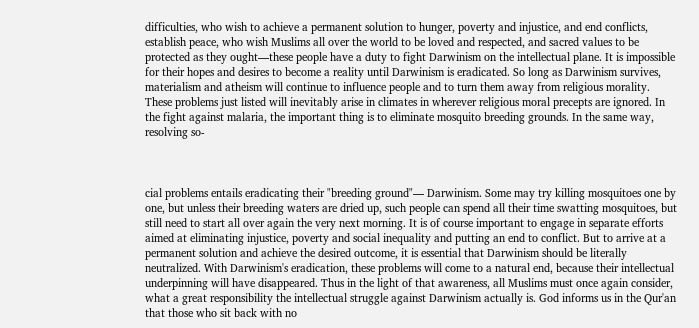difficulties, who wish to achieve a permanent solution to hunger, poverty and injustice, and end conflicts, establish peace, who wish Muslims all over the world to be loved and respected, and sacred values to be protected as they ought—these people have a duty to fight Darwinism on the intellectual plane. It is impossible for their hopes and desires to become a reality until Darwinism is eradicated. So long as Darwinism survives, materialism and atheism will continue to influence people and to turn them away from religious morality. These problems just listed will inevitably arise in climates in wherever religious moral precepts are ignored. In the fight against malaria, the important thing is to eliminate mosquito breeding grounds. In the same way, resolving so-



cial problems entails eradicating their "breeding ground"— Darwinism. Some may try killing mosquitoes one by one, but unless their breeding waters are dried up, such people can spend all their time swatting mosquitoes, but still need to start all over again the very next morning. It is of course important to engage in separate efforts aimed at eliminating injustice, poverty and social inequality and putting an end to conflict. But to arrive at a permanent solution and achieve the desired outcome, it is essential that Darwinism should be literally neutralized. With Darwinism's eradication, these problems will come to a natural end, because their intellectual underpinning will have disappeared. Thus in the light of that awareness, all Muslims must once again consider, what a great responsibility the intellectual struggle against Darwinism actually is. God informs us in the Qur'an that those who sit back with no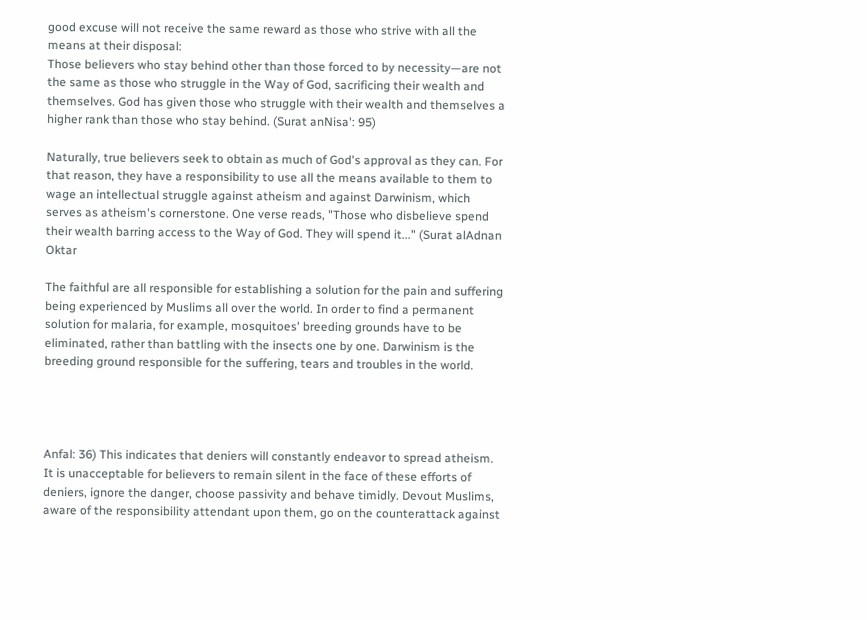good excuse will not receive the same reward as those who strive with all the means at their disposal:
Those believers who stay behind other than those forced to by necessity—are not the same as those who struggle in the Way of God, sacrificing their wealth and themselves. God has given those who struggle with their wealth and themselves a higher rank than those who stay behind. (Surat anNisa': 95)

Naturally, true believers seek to obtain as much of God's approval as they can. For that reason, they have a responsibility to use all the means available to them to wage an intellectual struggle against atheism and against Darwinism, which serves as atheism's cornerstone. One verse reads, "Those who disbelieve spend their wealth barring access to the Way of God. They will spend it..." (Surat alAdnan Oktar

The faithful are all responsible for establishing a solution for the pain and suffering being experienced by Muslims all over the world. In order to find a permanent solution for malaria, for example, mosquitoes' breeding grounds have to be eliminated, rather than battling with the insects one by one. Darwinism is the breeding ground responsible for the suffering, tears and troubles in the world.




Anfal: 36) This indicates that deniers will constantly endeavor to spread atheism. It is unacceptable for believers to remain silent in the face of these efforts of deniers, ignore the danger, choose passivity and behave timidly. Devout Muslims, aware of the responsibility attendant upon them, go on the counterattack against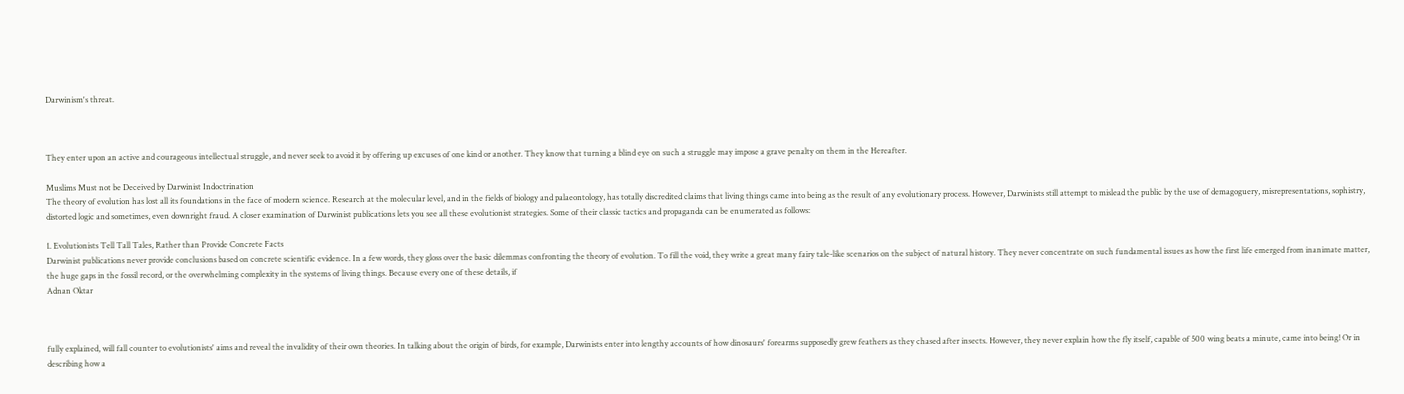Darwinism's threat.



They enter upon an active and courageous intellectual struggle, and never seek to avoid it by offering up excuses of one kind or another. They know that turning a blind eye on such a struggle may impose a grave penalty on them in the Hereafter.

Muslims Must not be Deceived by Darwinist Indoctrination
The theory of evolution has lost all its foundations in the face of modern science. Research at the molecular level, and in the fields of biology and palaeontology, has totally discredited claims that living things came into being as the result of any evolutionary process. However, Darwinists still attempt to mislead the public by the use of demagoguery, misrepresentations, sophistry, distorted logic and sometimes, even downright fraud. A closer examination of Darwinist publications lets you see all these evolutionist strategies. Some of their classic tactics and propaganda can be enumerated as follows:

1. Evolutionists Tell Tall Tales, Rather than Provide Concrete Facts
Darwinist publications never provide conclusions based on concrete scientific evidence. In a few words, they gloss over the basic dilemmas confronting the theory of evolution. To fill the void, they write a great many fairy tale-like scenarios on the subject of natural history. They never concentrate on such fundamental issues as how the first life emerged from inanimate matter, the huge gaps in the fossil record, or the overwhelming complexity in the systems of living things. Because every one of these details, if
Adnan Oktar



fully explained, will fall counter to evolutionists' aims and reveal the invalidity of their own theories. In talking about the origin of birds, for example, Darwinists enter into lengthy accounts of how dinosaurs' forearms supposedly grew feathers as they chased after insects. However, they never explain how the fly itself, capable of 500 wing beats a minute, came into being! Or in describing how a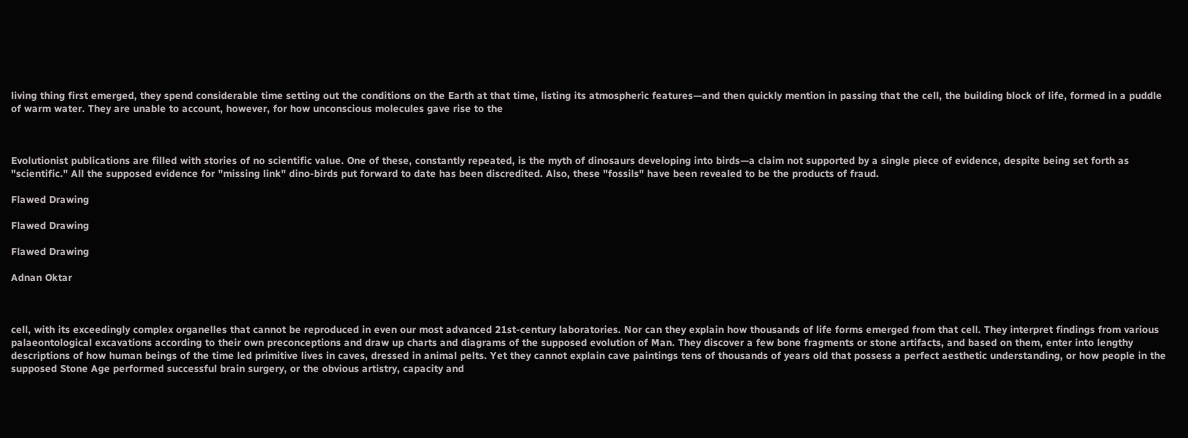living thing first emerged, they spend considerable time setting out the conditions on the Earth at that time, listing its atmospheric features—and then quickly mention in passing that the cell, the building block of life, formed in a puddle of warm water. They are unable to account, however, for how unconscious molecules gave rise to the



Evolutionist publications are filled with stories of no scientific value. One of these, constantly repeated, is the myth of dinosaurs developing into birds—a claim not supported by a single piece of evidence, despite being set forth as "scientific." All the supposed evidence for "missing link" dino-birds put forward to date has been discredited. Also, these "fossils" have been revealed to be the products of fraud.

Flawed Drawing

Flawed Drawing

Flawed Drawing

Adnan Oktar



cell, with its exceedingly complex organelles that cannot be reproduced in even our most advanced 21st-century laboratories. Nor can they explain how thousands of life forms emerged from that cell. They interpret findings from various palaeontological excavations according to their own preconceptions and draw up charts and diagrams of the supposed evolution of Man. They discover a few bone fragments or stone artifacts, and based on them, enter into lengthy descriptions of how human beings of the time led primitive lives in caves, dressed in animal pelts. Yet they cannot explain cave paintings tens of thousands of years old that possess a perfect aesthetic understanding, or how people in the supposed Stone Age performed successful brain surgery, or the obvious artistry, capacity and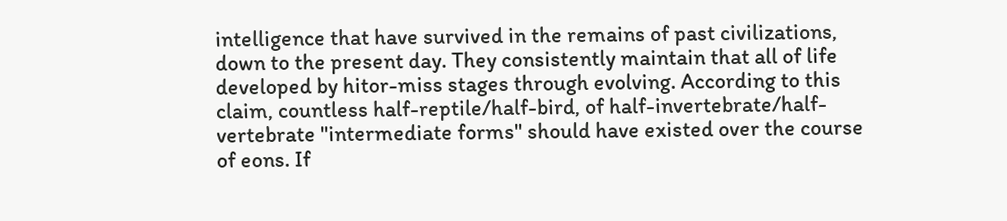intelligence that have survived in the remains of past civilizations, down to the present day. They consistently maintain that all of life developed by hitor-miss stages through evolving. According to this claim, countless half-reptile/half-bird, of half-invertebrate/half-vertebrate "intermediate forms" should have existed over the course of eons. If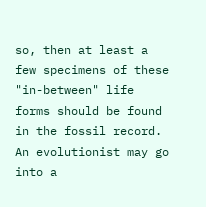so, then at least a few specimens of these "in-between" life forms should be found in the fossil record. An evolutionist may go into a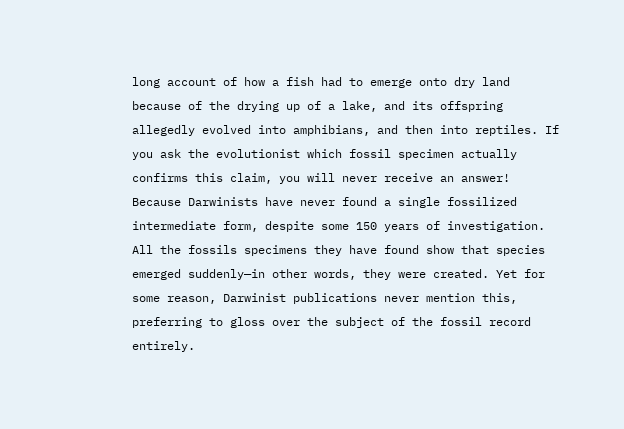long account of how a fish had to emerge onto dry land because of the drying up of a lake, and its offspring allegedly evolved into amphibians, and then into reptiles. If you ask the evolutionist which fossil specimen actually confirms this claim, you will never receive an answer! Because Darwinists have never found a single fossilized intermediate form, despite some 150 years of investigation. All the fossils specimens they have found show that species emerged suddenly—in other words, they were created. Yet for some reason, Darwinist publications never mention this, preferring to gloss over the subject of the fossil record entirely.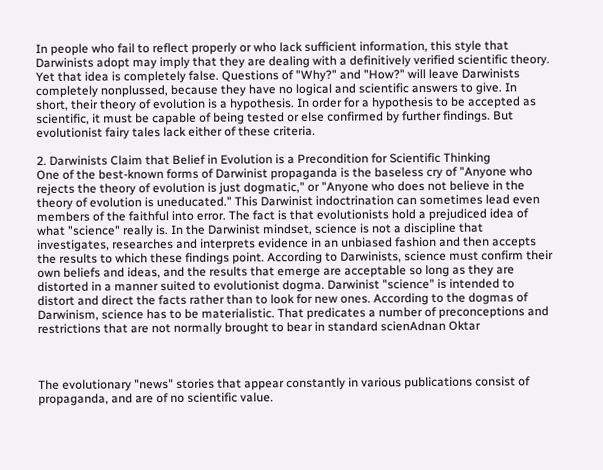In people who fail to reflect properly or who lack sufficient information, this style that Darwinists adopt may imply that they are dealing with a definitively verified scientific theory. Yet that idea is completely false. Questions of "Why?" and "How?" will leave Darwinists completely nonplussed, because they have no logical and scientific answers to give. In short, their theory of evolution is a hypothesis. In order for a hypothesis to be accepted as scientific, it must be capable of being tested or else confirmed by further findings. But evolutionist fairy tales lack either of these criteria.

2. Darwinists Claim that Belief in Evolution is a Precondition for Scientific Thinking
One of the best-known forms of Darwinist propaganda is the baseless cry of "Anyone who rejects the theory of evolution is just dogmatic," or "Anyone who does not believe in the theory of evolution is uneducated." This Darwinist indoctrination can sometimes lead even members of the faithful into error. The fact is that evolutionists hold a prejudiced idea of what "science" really is. In the Darwinist mindset, science is not a discipline that investigates, researches and interprets evidence in an unbiased fashion and then accepts the results to which these findings point. According to Darwinists, science must confirm their own beliefs and ideas, and the results that emerge are acceptable so long as they are distorted in a manner suited to evolutionist dogma. Darwinist "science" is intended to distort and direct the facts rather than to look for new ones. According to the dogmas of Darwinism, science has to be materialistic. That predicates a number of preconceptions and restrictions that are not normally brought to bear in standard scienAdnan Oktar



The evolutionary "news" stories that appear constantly in various publications consist of propaganda, and are of no scientific value.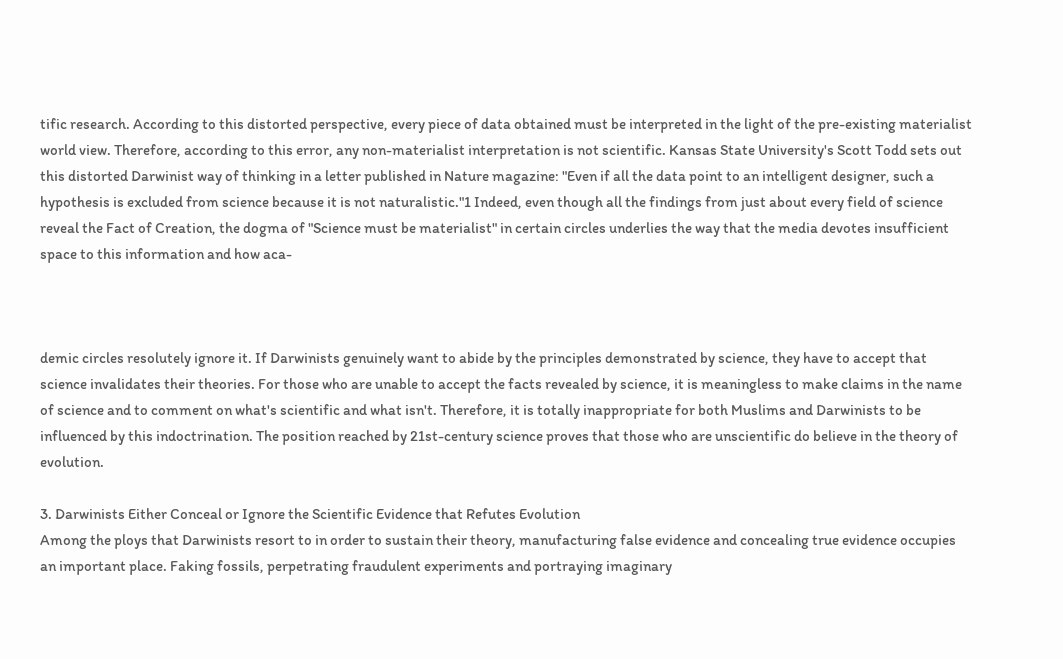tific research. According to this distorted perspective, every piece of data obtained must be interpreted in the light of the pre-existing materialist world view. Therefore, according to this error, any non-materialist interpretation is not scientific. Kansas State University's Scott Todd sets out this distorted Darwinist way of thinking in a letter published in Nature magazine: "Even if all the data point to an intelligent designer, such a hypothesis is excluded from science because it is not naturalistic."1 Indeed, even though all the findings from just about every field of science reveal the Fact of Creation, the dogma of "Science must be materialist" in certain circles underlies the way that the media devotes insufficient space to this information and how aca-



demic circles resolutely ignore it. If Darwinists genuinely want to abide by the principles demonstrated by science, they have to accept that science invalidates their theories. For those who are unable to accept the facts revealed by science, it is meaningless to make claims in the name of science and to comment on what's scientific and what isn't. Therefore, it is totally inappropriate for both Muslims and Darwinists to be influenced by this indoctrination. The position reached by 21st-century science proves that those who are unscientific do believe in the theory of evolution.

3. Darwinists Either Conceal or Ignore the Scientific Evidence that Refutes Evolution
Among the ploys that Darwinists resort to in order to sustain their theory, manufacturing false evidence and concealing true evidence occupies an important place. Faking fossils, perpetrating fraudulent experiments and portraying imaginary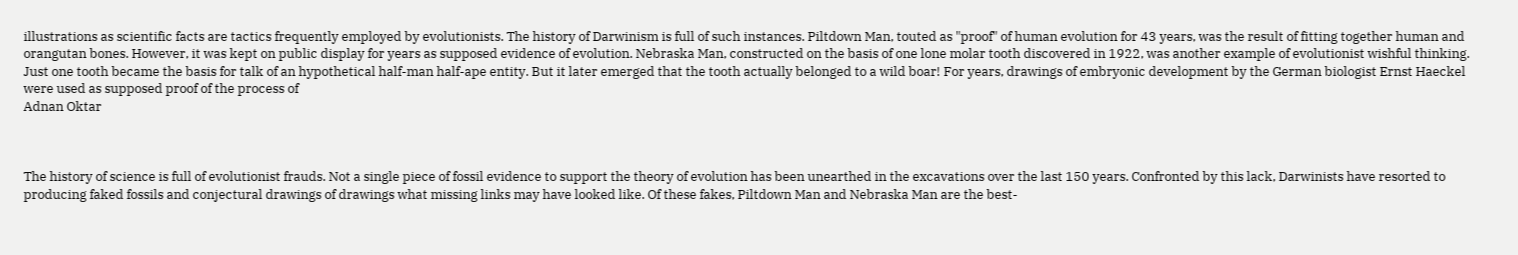illustrations as scientific facts are tactics frequently employed by evolutionists. The history of Darwinism is full of such instances. Piltdown Man, touted as "proof" of human evolution for 43 years, was the result of fitting together human and orangutan bones. However, it was kept on public display for years as supposed evidence of evolution. Nebraska Man, constructed on the basis of one lone molar tooth discovered in 1922, was another example of evolutionist wishful thinking. Just one tooth became the basis for talk of an hypothetical half-man half-ape entity. But it later emerged that the tooth actually belonged to a wild boar! For years, drawings of embryonic development by the German biologist Ernst Haeckel were used as supposed proof of the process of
Adnan Oktar



The history of science is full of evolutionist frauds. Not a single piece of fossil evidence to support the theory of evolution has been unearthed in the excavations over the last 150 years. Confronted by this lack, Darwinists have resorted to producing faked fossils and conjectural drawings of drawings what missing links may have looked like. Of these fakes, Piltdown Man and Nebraska Man are the best-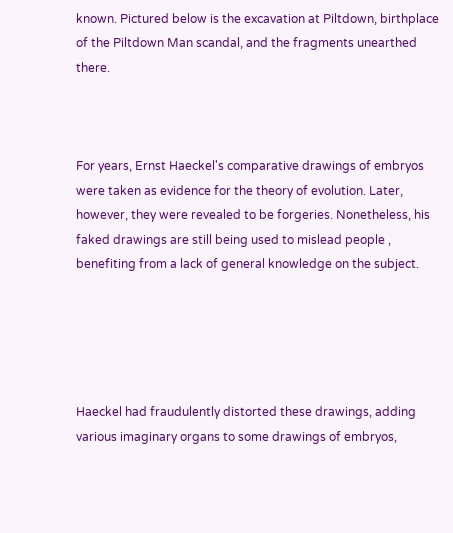known. Pictured below is the excavation at Piltdown, birthplace of the Piltdown Man scandal, and the fragments unearthed there.



For years, Ernst Haeckel's comparative drawings of embryos were taken as evidence for the theory of evolution. Later, however, they were revealed to be forgeries. Nonetheless, his faked drawings are still being used to mislead people , benefiting from a lack of general knowledge on the subject.





Haeckel had fraudulently distorted these drawings, adding various imaginary organs to some drawings of embryos,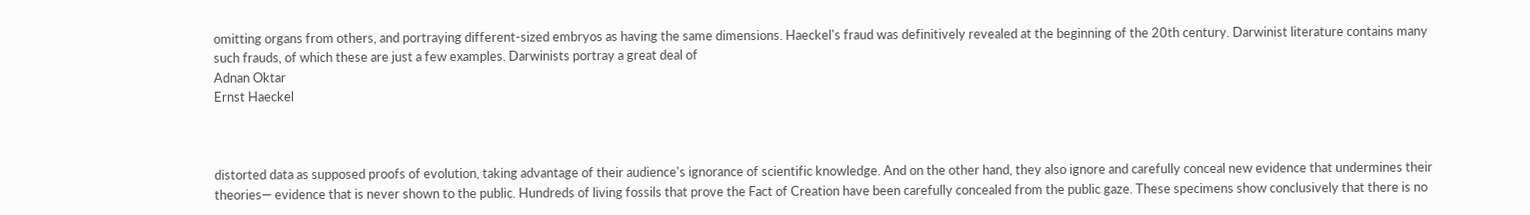omitting organs from others, and portraying different-sized embryos as having the same dimensions. Haeckel's fraud was definitively revealed at the beginning of the 20th century. Darwinist literature contains many such frauds, of which these are just a few examples. Darwinists portray a great deal of
Adnan Oktar
Ernst Haeckel



distorted data as supposed proofs of evolution, taking advantage of their audience's ignorance of scientific knowledge. And on the other hand, they also ignore and carefully conceal new evidence that undermines their theories— evidence that is never shown to the public. Hundreds of living fossils that prove the Fact of Creation have been carefully concealed from the public gaze. These specimens show conclusively that there is no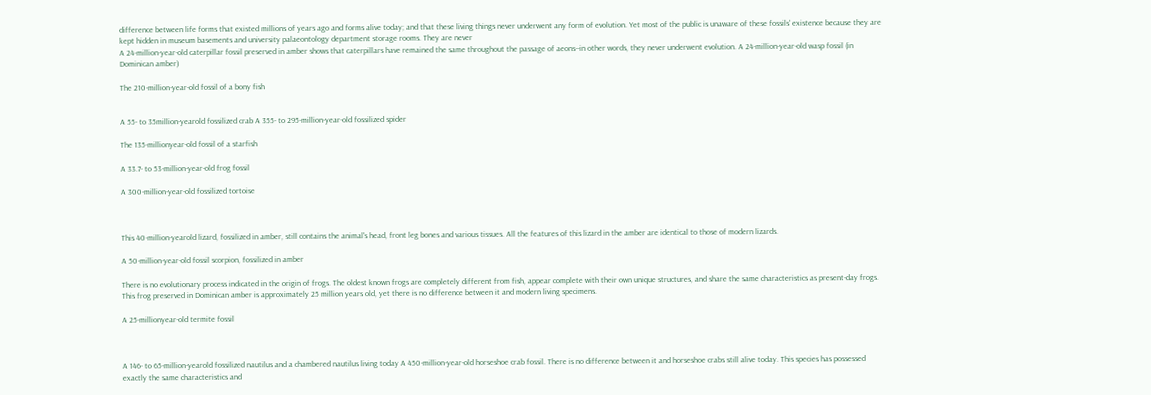difference between life forms that existed millions of years ago and forms alive today; and that these living things never underwent any form of evolution. Yet most of the public is unaware of these fossils' existence because they are kept hidden in museum basements and university palaeontology department storage rooms. They are never
A 24-million-year-old caterpillar fossil preserved in amber shows that caterpillars have remained the same throughout the passage of aeons--in other words, they never underwent evolution. A 24-million-year-old wasp fossil (in Dominican amber)

The 210-million-year-old fossil of a bony fish


A 55- to 35million-yearold fossilized crab A 355- to 295-million-year-old fossilized spider

The 135-millionyear-old fossil of a starfish

A 33.7- to 53-million-year-old frog fossil

A 300-million-year-old fossilized tortoise



This 40-million-yearold lizard, fossilized in amber, still contains the animal's head, front leg bones and various tissues. All the features of this lizard in the amber are identical to those of modern lizards.

A 50-million-year-old fossil scorpion, fossilized in amber

There is no evolutionary process indicated in the origin of frogs. The oldest known frogs are completely different from fish, appear complete with their own unique structures, and share the same characteristics as present-day frogs. This frog preserved in Dominican amber is approximately 25 million years old, yet there is no difference between it and modern living specimens.

A 25-millionyear-old termite fossil



A 146- to 65-million-yearold fossilized nautilus and a chambered nautilus living today A 450-million-year-old horseshoe crab fossil. There is no difference between it and horseshoe crabs still alive today. This species has possessed exactly the same characteristics and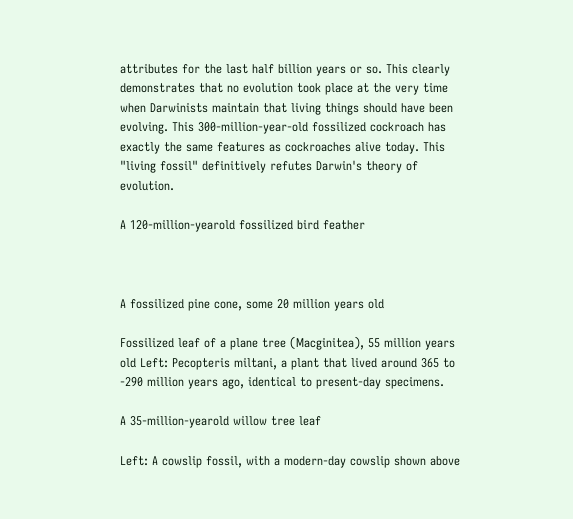attributes for the last half billion years or so. This clearly demonstrates that no evolution took place at the very time when Darwinists maintain that living things should have been evolving. This 300-million-year-old fossilized cockroach has exactly the same features as cockroaches alive today. This "living fossil" definitively refutes Darwin's theory of evolution.

A 120-million-yearold fossilized bird feather



A fossilized pine cone, some 20 million years old

Fossilized leaf of a plane tree (Macginitea), 55 million years old Left: Pecopteris miltani, a plant that lived around 365 to -290 million years ago, identical to present-day specimens.

A 35-million-yearold willow tree leaf

Left: A cowslip fossil, with a modern-day cowslip shown above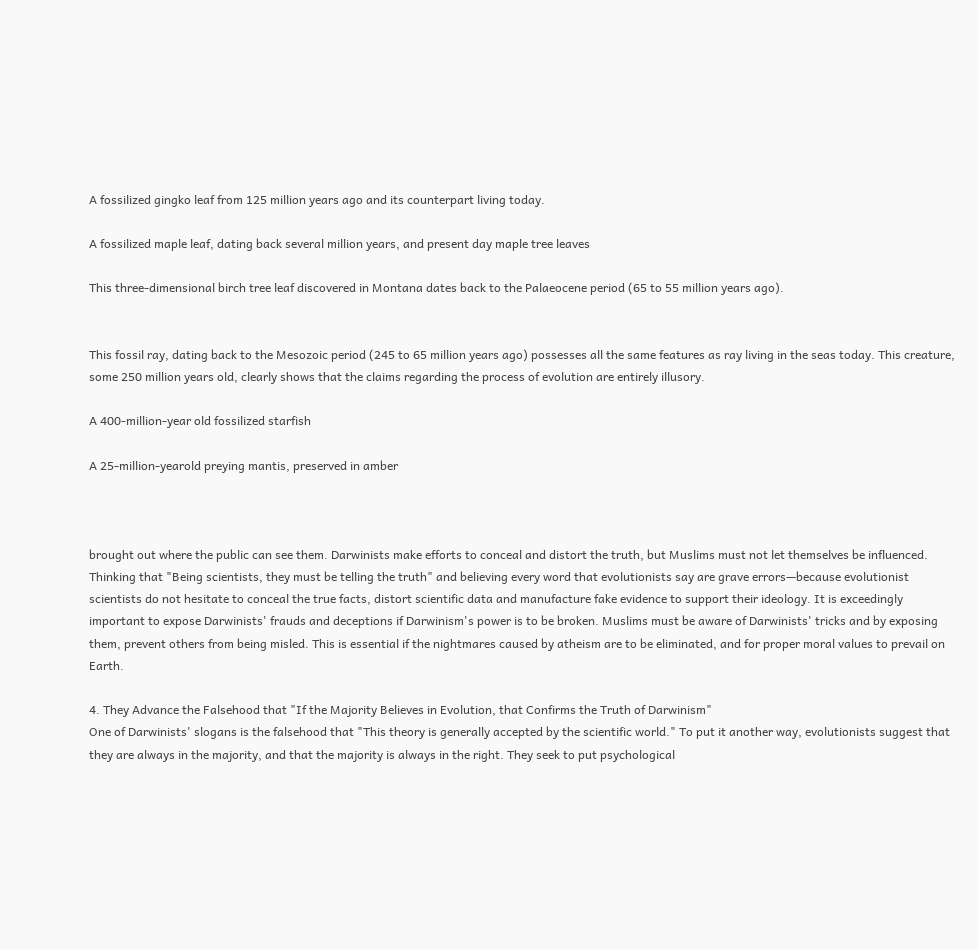A fossilized gingko leaf from 125 million years ago and its counterpart living today.

A fossilized maple leaf, dating back several million years, and present day maple tree leaves

This three-dimensional birch tree leaf discovered in Montana dates back to the Palaeocene period (65 to 55 million years ago).


This fossil ray, dating back to the Mesozoic period (245 to 65 million years ago) possesses all the same features as ray living in the seas today. This creature, some 250 million years old, clearly shows that the claims regarding the process of evolution are entirely illusory.

A 400-million-year old fossilized starfish

A 25-million-yearold preying mantis, preserved in amber



brought out where the public can see them. Darwinists make efforts to conceal and distort the truth, but Muslims must not let themselves be influenced. Thinking that "Being scientists, they must be telling the truth" and believing every word that evolutionists say are grave errors—because evolutionist scientists do not hesitate to conceal the true facts, distort scientific data and manufacture fake evidence to support their ideology. It is exceedingly important to expose Darwinists' frauds and deceptions if Darwinism's power is to be broken. Muslims must be aware of Darwinists' tricks and by exposing them, prevent others from being misled. This is essential if the nightmares caused by atheism are to be eliminated, and for proper moral values to prevail on Earth.

4. They Advance the Falsehood that "If the Majority Believes in Evolution, that Confirms the Truth of Darwinism"
One of Darwinists' slogans is the falsehood that "This theory is generally accepted by the scientific world." To put it another way, evolutionists suggest that they are always in the majority, and that the majority is always in the right. They seek to put psychological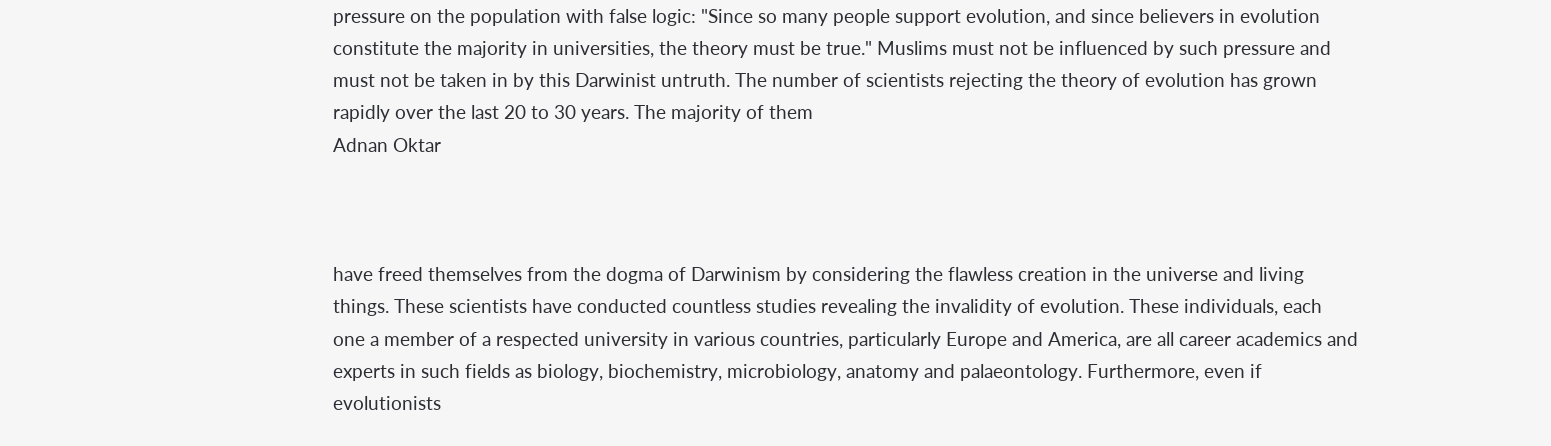pressure on the population with false logic: "Since so many people support evolution, and since believers in evolution constitute the majority in universities, the theory must be true." Muslims must not be influenced by such pressure and must not be taken in by this Darwinist untruth. The number of scientists rejecting the theory of evolution has grown rapidly over the last 20 to 30 years. The majority of them
Adnan Oktar



have freed themselves from the dogma of Darwinism by considering the flawless creation in the universe and living things. These scientists have conducted countless studies revealing the invalidity of evolution. These individuals, each one a member of a respected university in various countries, particularly Europe and America, are all career academics and experts in such fields as biology, biochemistry, microbiology, anatomy and palaeontology. Furthermore, even if evolutionists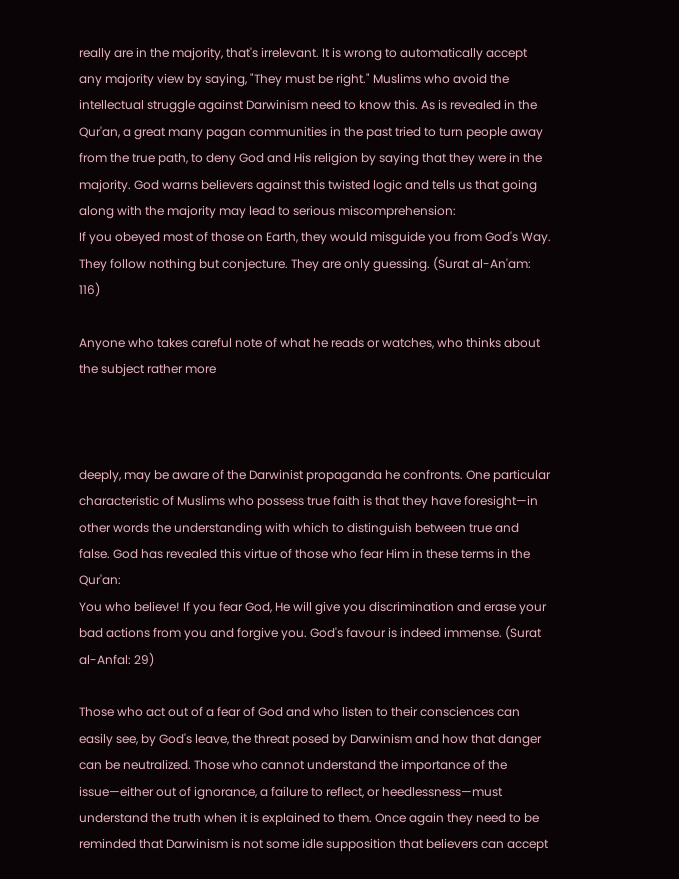really are in the majority, that's irrelevant. It is wrong to automatically accept any majority view by saying, "They must be right." Muslims who avoid the intellectual struggle against Darwinism need to know this. As is revealed in the Qur'an, a great many pagan communities in the past tried to turn people away from the true path, to deny God and His religion by saying that they were in the majority. God warns believers against this twisted logic and tells us that going along with the majority may lead to serious miscomprehension:
If you obeyed most of those on Earth, they would misguide you from God's Way. They follow nothing but conjecture. They are only guessing. (Surat al-An'am: 116)

Anyone who takes careful note of what he reads or watches, who thinks about the subject rather more



deeply, may be aware of the Darwinist propaganda he confronts. One particular characteristic of Muslims who possess true faith is that they have foresight—in other words the understanding with which to distinguish between true and false. God has revealed this virtue of those who fear Him in these terms in the Qur'an:
You who believe! If you fear God, He will give you discrimination and erase your bad actions from you and forgive you. God's favour is indeed immense. (Surat al-Anfal: 29)

Those who act out of a fear of God and who listen to their consciences can easily see, by God's leave, the threat posed by Darwinism and how that danger can be neutralized. Those who cannot understand the importance of the issue—either out of ignorance, a failure to reflect, or heedlessness—must understand the truth when it is explained to them. Once again they need to be reminded that Darwinism is not some idle supposition that believers can accept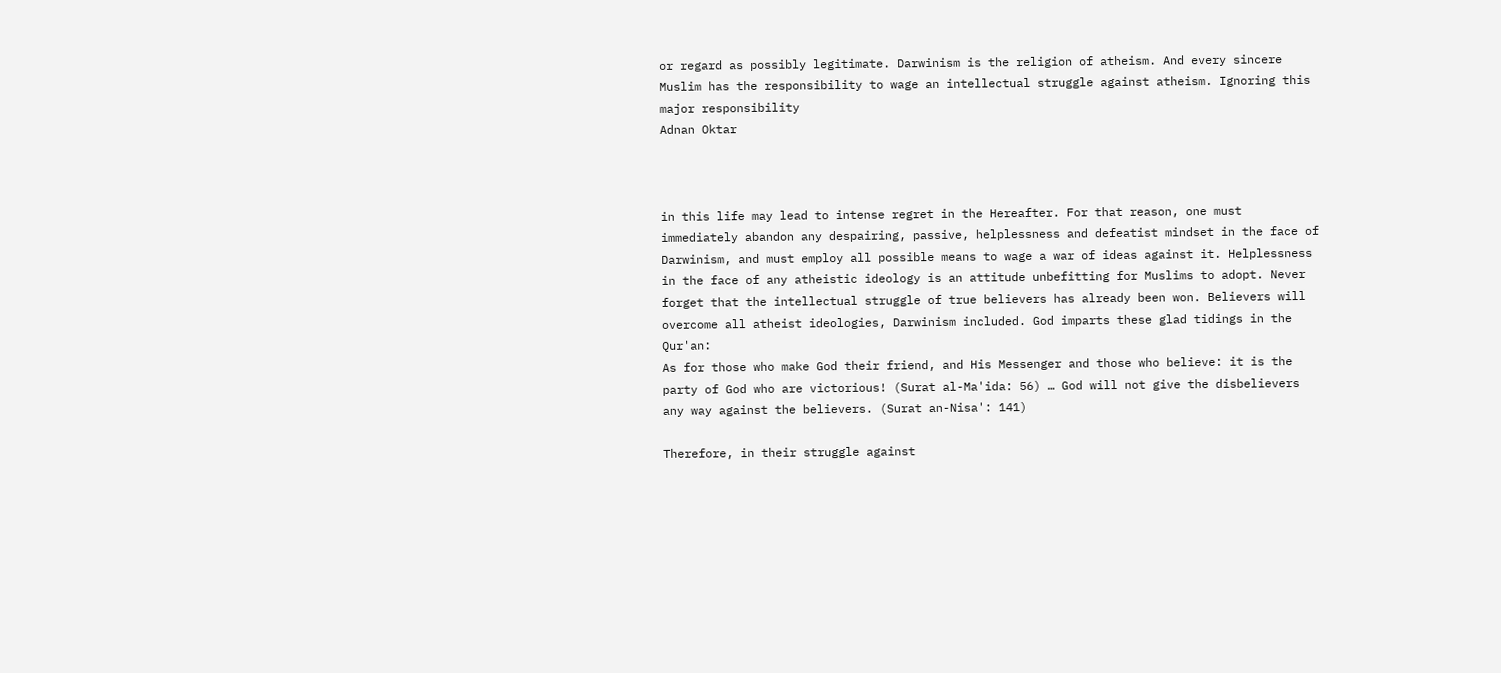or regard as possibly legitimate. Darwinism is the religion of atheism. And every sincere Muslim has the responsibility to wage an intellectual struggle against atheism. Ignoring this major responsibility
Adnan Oktar



in this life may lead to intense regret in the Hereafter. For that reason, one must immediately abandon any despairing, passive, helplessness and defeatist mindset in the face of Darwinism, and must employ all possible means to wage a war of ideas against it. Helplessness in the face of any atheistic ideology is an attitude unbefitting for Muslims to adopt. Never forget that the intellectual struggle of true believers has already been won. Believers will overcome all atheist ideologies, Darwinism included. God imparts these glad tidings in the Qur'an:
As for those who make God their friend, and His Messenger and those who believe: it is the party of God who are victorious! (Surat al-Ma'ida: 56) … God will not give the disbelievers any way against the believers. (Surat an-Nisa': 141)

Therefore, in their struggle against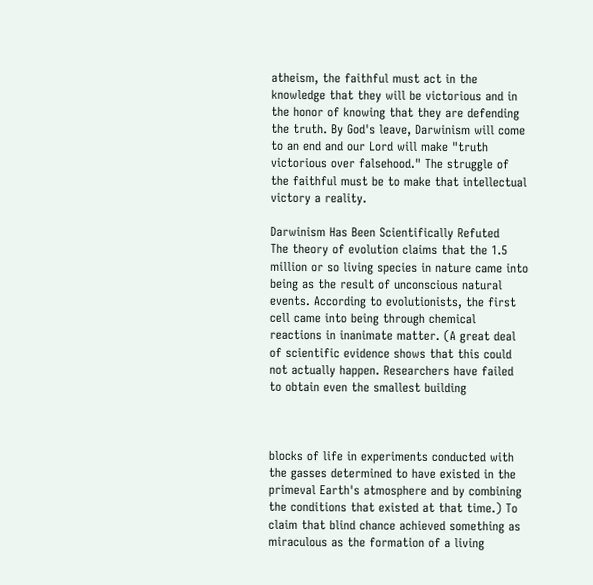atheism, the faithful must act in the knowledge that they will be victorious and in the honor of knowing that they are defending the truth. By God's leave, Darwinism will come to an end and our Lord will make "truth victorious over falsehood." The struggle of the faithful must be to make that intellectual victory a reality.

Darwinism Has Been Scientifically Refuted
The theory of evolution claims that the 1.5 million or so living species in nature came into being as the result of unconscious natural events. According to evolutionists, the first cell came into being through chemical reactions in inanimate matter. (A great deal of scientific evidence shows that this could not actually happen. Researchers have failed to obtain even the smallest building



blocks of life in experiments conducted with the gasses determined to have existed in the primeval Earth's atmosphere and by combining the conditions that existed at that time.) To claim that blind chance achieved something as miraculous as the formation of a living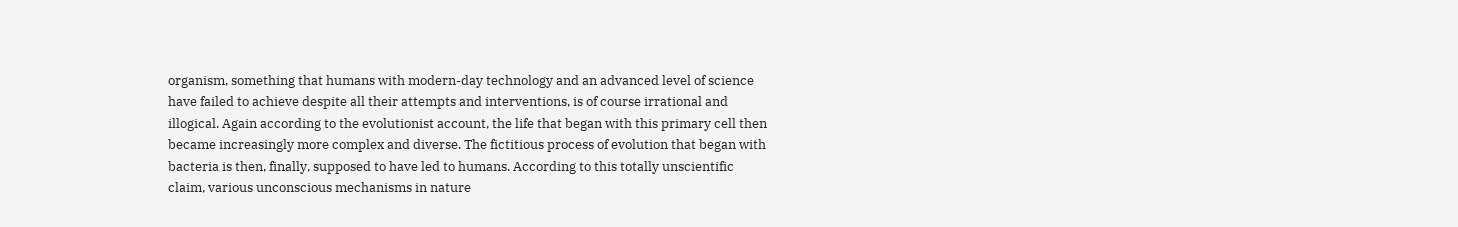organism, something that humans with modern-day technology and an advanced level of science have failed to achieve despite all their attempts and interventions, is of course irrational and illogical. Again according to the evolutionist account, the life that began with this primary cell then became increasingly more complex and diverse. The fictitious process of evolution that began with bacteria is then, finally, supposed to have led to humans. According to this totally unscientific claim, various unconscious mechanisms in nature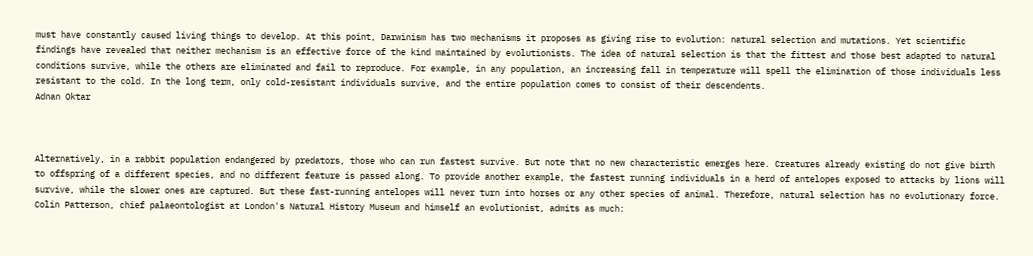must have constantly caused living things to develop. At this point, Darwinism has two mechanisms it proposes as giving rise to evolution: natural selection and mutations. Yet scientific findings have revealed that neither mechanism is an effective force of the kind maintained by evolutionists. The idea of natural selection is that the fittest and those best adapted to natural conditions survive, while the others are eliminated and fail to reproduce. For example, in any population, an increasing fall in temperature will spell the elimination of those individuals less resistant to the cold. In the long term, only cold-resistant individuals survive, and the entire population comes to consist of their descendents.
Adnan Oktar



Alternatively, in a rabbit population endangered by predators, those who can run fastest survive. But note that no new characteristic emerges here. Creatures already existing do not give birth to offspring of a different species, and no different feature is passed along. To provide another example, the fastest running individuals in a herd of antelopes exposed to attacks by lions will survive, while the slower ones are captured. But these fast-running antelopes will never turn into horses or any other species of animal. Therefore, natural selection has no evolutionary force. Colin Patterson, chief palaeontologist at London's Natural History Museum and himself an evolutionist, admits as much: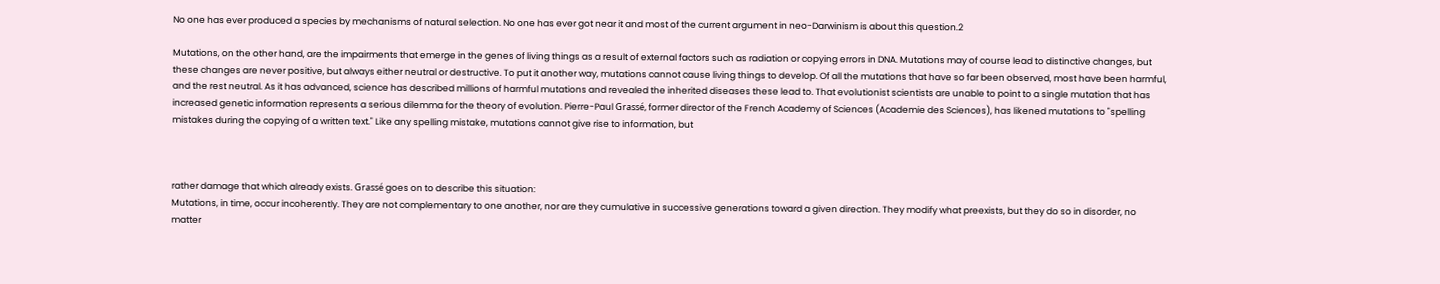No one has ever produced a species by mechanisms of natural selection. No one has ever got near it and most of the current argument in neo-Darwinism is about this question.2

Mutations, on the other hand, are the impairments that emerge in the genes of living things as a result of external factors such as radiation or copying errors in DNA. Mutations may of course lead to distinctive changes, but these changes are never positive, but always either neutral or destructive. To put it another way, mutations cannot cause living things to develop. Of all the mutations that have so far been observed, most have been harmful, and the rest neutral. As it has advanced, science has described millions of harmful mutations and revealed the inherited diseases these lead to. That evolutionist scientists are unable to point to a single mutation that has increased genetic information represents a serious dilemma for the theory of evolution. Pierre-Paul Grassé, former director of the French Academy of Sciences (Academie des Sciences), has likened mutations to "spelling mistakes during the copying of a written text." Like any spelling mistake, mutations cannot give rise to information, but



rather damage that which already exists. Grassé goes on to describe this situation:
Mutations, in time, occur incoherently. They are not complementary to one another, nor are they cumulative in successive generations toward a given direction. They modify what preexists, but they do so in disorder, no matter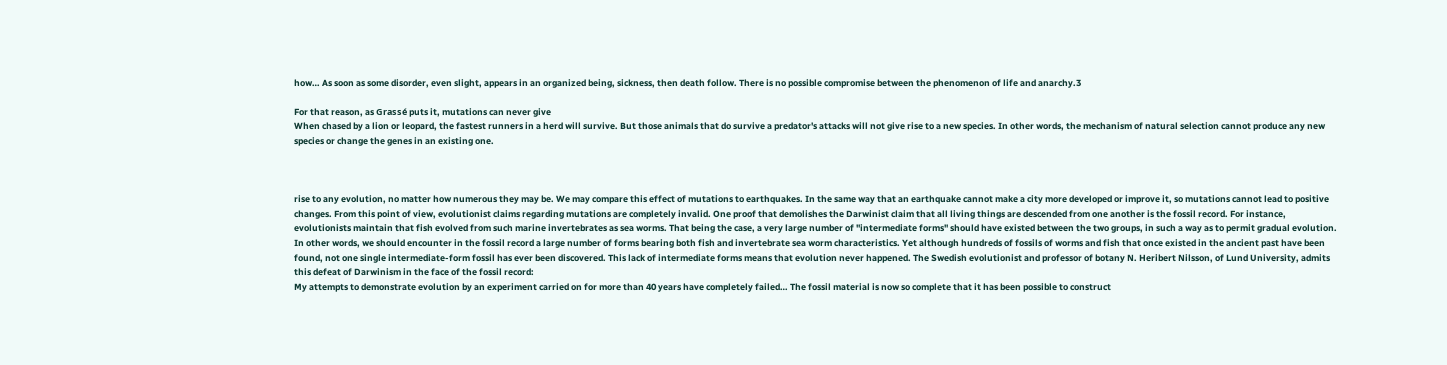how… As soon as some disorder, even slight, appears in an organized being, sickness, then death follow. There is no possible compromise between the phenomenon of life and anarchy.3

For that reason, as Grassé puts it, mutations can never give
When chased by a lion or leopard, the fastest runners in a herd will survive. But those animals that do survive a predator's attacks will not give rise to a new species. In other words, the mechanism of natural selection cannot produce any new species or change the genes in an existing one.



rise to any evolution, no matter how numerous they may be. We may compare this effect of mutations to earthquakes. In the same way that an earthquake cannot make a city more developed or improve it, so mutations cannot lead to positive changes. From this point of view, evolutionist claims regarding mutations are completely invalid. One proof that demolishes the Darwinist claim that all living things are descended from one another is the fossil record. For instance, evolutionists maintain that fish evolved from such marine invertebrates as sea worms. That being the case, a very large number of "intermediate forms" should have existed between the two groups, in such a way as to permit gradual evolution. In other words, we should encounter in the fossil record a large number of forms bearing both fish and invertebrate sea worm characteristics. Yet although hundreds of fossils of worms and fish that once existed in the ancient past have been found, not one single intermediate-form fossil has ever been discovered. This lack of intermediate forms means that evolution never happened. The Swedish evolutionist and professor of botany N. Heribert Nilsson, of Lund University, admits this defeat of Darwinism in the face of the fossil record:
My attempts to demonstrate evolution by an experiment carried on for more than 40 years have completely failed… The fossil material is now so complete that it has been possible to construct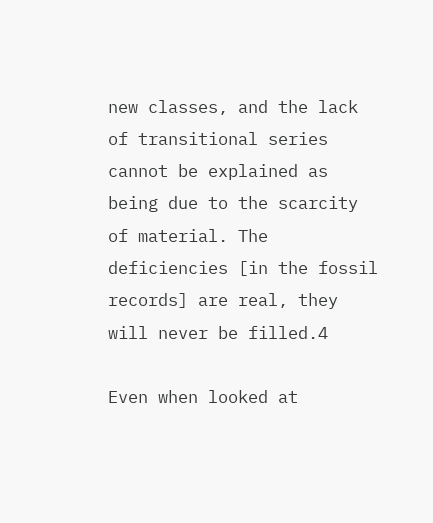new classes, and the lack of transitional series cannot be explained as being due to the scarcity of material. The deficiencies [in the fossil records] are real, they will never be filled.4

Even when looked at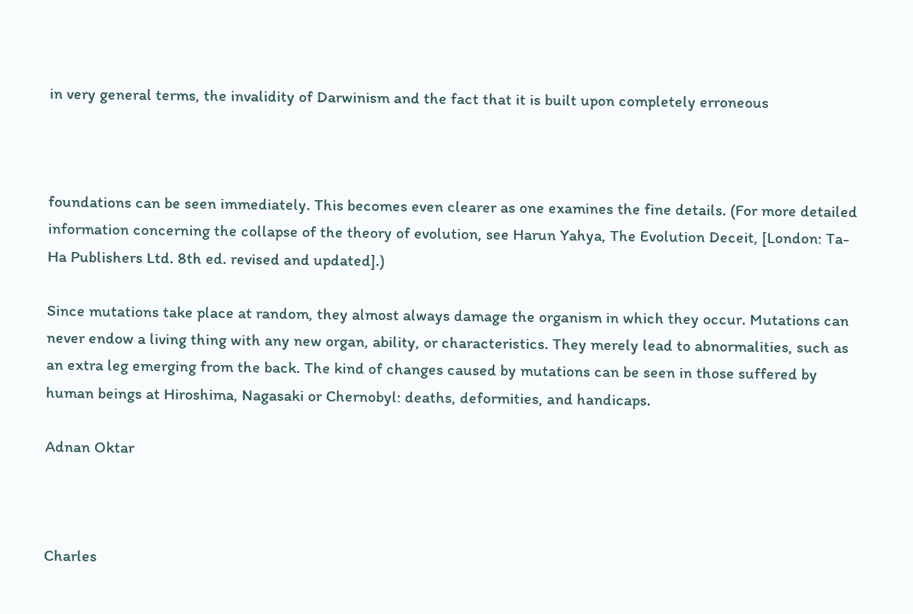in very general terms, the invalidity of Darwinism and the fact that it is built upon completely erroneous



foundations can be seen immediately. This becomes even clearer as one examines the fine details. (For more detailed information concerning the collapse of the theory of evolution, see Harun Yahya, The Evolution Deceit, [London: Ta-Ha Publishers Ltd. 8th ed. revised and updated].)

Since mutations take place at random, they almost always damage the organism in which they occur. Mutations can never endow a living thing with any new organ, ability, or characteristics. They merely lead to abnormalities, such as an extra leg emerging from the back. The kind of changes caused by mutations can be seen in those suffered by human beings at Hiroshima, Nagasaki or Chernobyl: deaths, deformities, and handicaps.

Adnan Oktar



Charles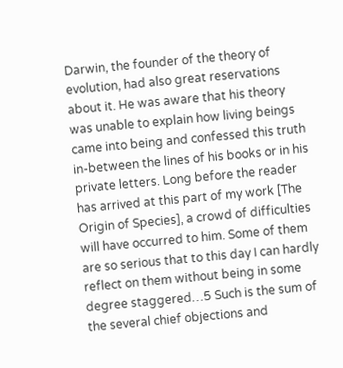Darwin, the founder of the theory of evolution, had also great reservations about it. He was aware that his theory was unable to explain how living beings came into being and confessed this truth in-between the lines of his books or in his private letters. Long before the reader has arrived at this part of my work [The Origin of Species], a crowd of difficulties will have occurred to him. Some of them are so serious that to this day I can hardly reflect on them without being in some degree staggered…5 Such is the sum of the several chief objections and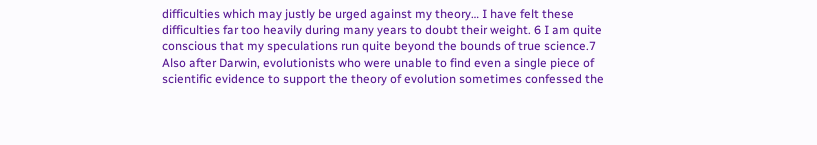difficulties which may justly be urged against my theory… I have felt these difficulties far too heavily during many years to doubt their weight. 6 I am quite conscious that my speculations run quite beyond the bounds of true science.7 Also after Darwin, evolutionists who were unable to find even a single piece of scientific evidence to support the theory of evolution sometimes confessed the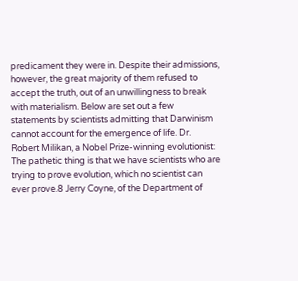predicament they were in. Despite their admissions, however, the great majority of them refused to accept the truth, out of an unwillingness to break with materialism. Below are set out a few statements by scientists admitting that Darwinism cannot account for the emergence of life. Dr. Robert Milikan, a Nobel Prize-winning evolutionist: The pathetic thing is that we have scientists who are trying to prove evolution, which no scientist can ever prove.8 Jerry Coyne, of the Department of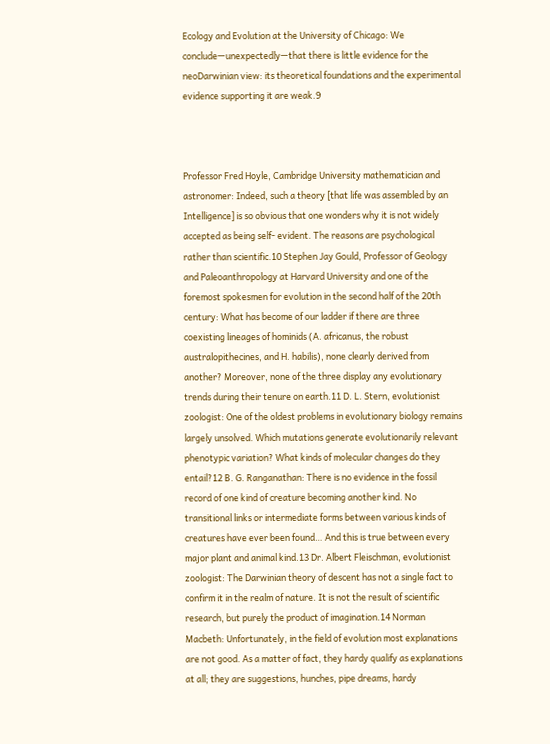Ecology and Evolution at the University of Chicago: We conclude—unexpectedly—that there is little evidence for the neoDarwinian view: its theoretical foundations and the experimental evidence supporting it are weak.9



Professor Fred Hoyle, Cambridge University mathematician and astronomer: Indeed, such a theory [that life was assembled by an Intelligence] is so obvious that one wonders why it is not widely accepted as being self- evident. The reasons are psychological rather than scientific.10 Stephen Jay Gould, Professor of Geology and Paleoanthropology at Harvard University and one of the foremost spokesmen for evolution in the second half of the 20th century: What has become of our ladder if there are three coexisting lineages of hominids (A. africanus, the robust australopithecines, and H. habilis), none clearly derived from another? Moreover, none of the three display any evolutionary trends during their tenure on earth.11 D. L. Stern, evolutionist zoologist: One of the oldest problems in evolutionary biology remains largely unsolved. Which mutations generate evolutionarily relevant phenotypic variation? What kinds of molecular changes do they entail?12 B. G. Ranganathan: There is no evidence in the fossil record of one kind of creature becoming another kind. No transitional links or intermediate forms between various kinds of creatures have ever been found… And this is true between every major plant and animal kind.13 Dr. Albert Fleischman, evolutionist zoologist: The Darwinian theory of descent has not a single fact to confirm it in the realm of nature. It is not the result of scientific research, but purely the product of imagination.14 Norman Macbeth: Unfortunately, in the field of evolution most explanations are not good. As a matter of fact, they hardy qualify as explanations at all; they are suggestions, hunches, pipe dreams, hardy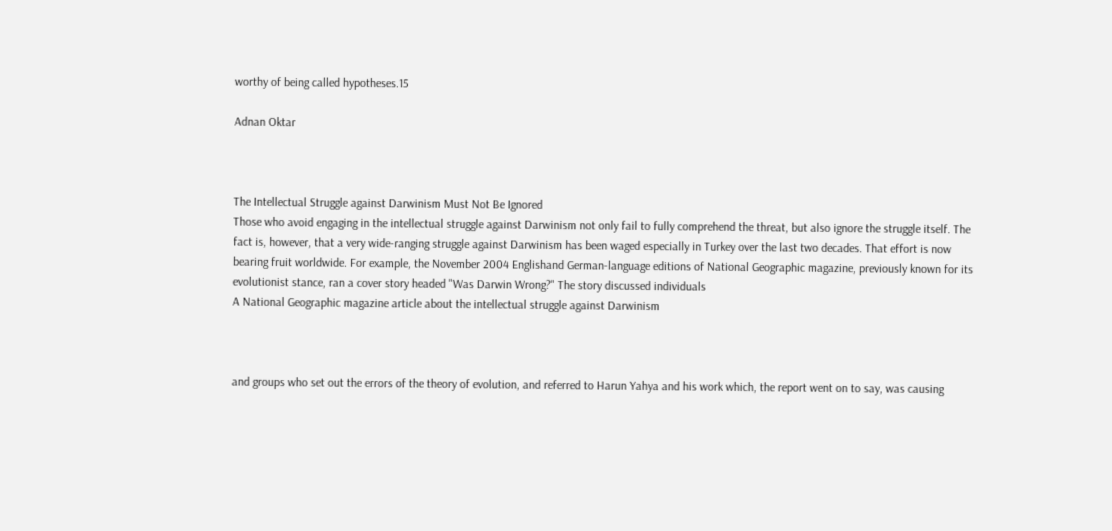worthy of being called hypotheses.15

Adnan Oktar



The Intellectual Struggle against Darwinism Must Not Be Ignored
Those who avoid engaging in the intellectual struggle against Darwinism not only fail to fully comprehend the threat, but also ignore the struggle itself. The fact is, however, that a very wide-ranging struggle against Darwinism has been waged especially in Turkey over the last two decades. That effort is now bearing fruit worldwide. For example, the November 2004 Englishand German-language editions of National Geographic magazine, previously known for its evolutionist stance, ran a cover story headed "Was Darwin Wrong?" The story discussed individuals
A National Geographic magazine article about the intellectual struggle against Darwinism



and groups who set out the errors of the theory of evolution, and referred to Harun Yahya and his work which, the report went on to say, was causing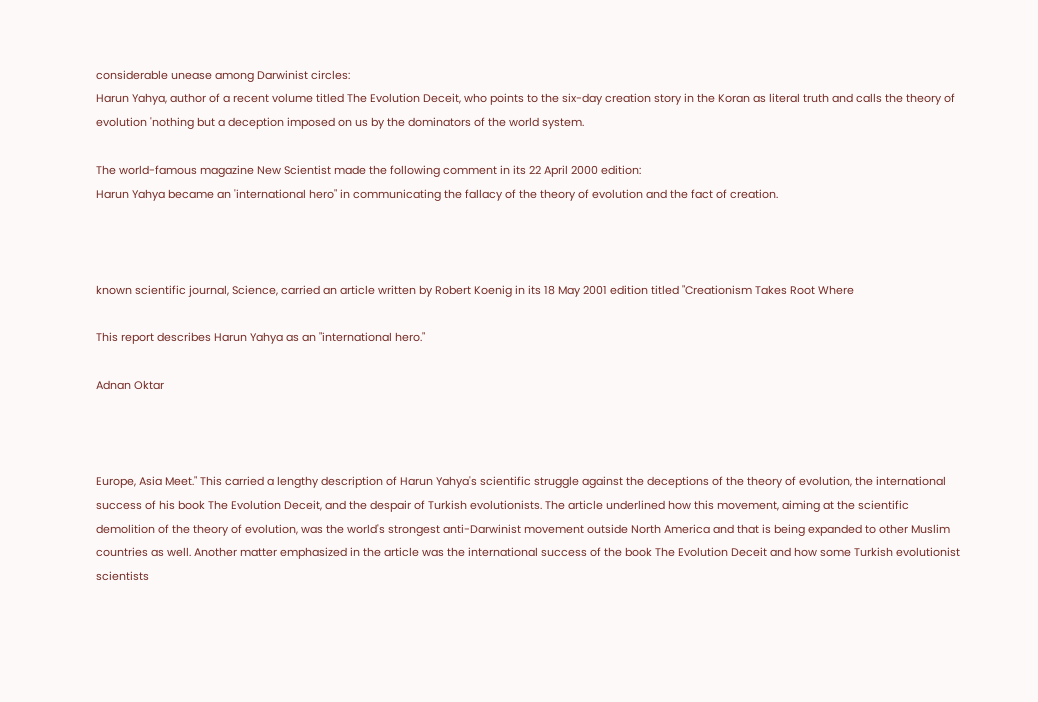considerable unease among Darwinist circles:
Harun Yahya, author of a recent volume titled The Evolution Deceit, who points to the six-day creation story in the Koran as literal truth and calls the theory of evolution 'nothing but a deception imposed on us by the dominators of the world system.

The world-famous magazine New Scientist made the following comment in its 22 April 2000 edition:
Harun Yahya became an 'international hero" in communicating the fallacy of the theory of evolution and the fact of creation.



known scientific journal, Science, carried an article written by Robert Koenig in its 18 May 2001 edition titled "Creationism Takes Root Where

This report describes Harun Yahya as an "international hero."

Adnan Oktar



Europe, Asia Meet." This carried a lengthy description of Harun Yahya's scientific struggle against the deceptions of the theory of evolution, the international success of his book The Evolution Deceit, and the despair of Turkish evolutionists. The article underlined how this movement, aiming at the scientific demolition of the theory of evolution, was the world's strongest anti-Darwinist movement outside North America and that is being expanded to other Muslim countries as well. Another matter emphasized in the article was the international success of the book The Evolution Deceit and how some Turkish evolutionist scientists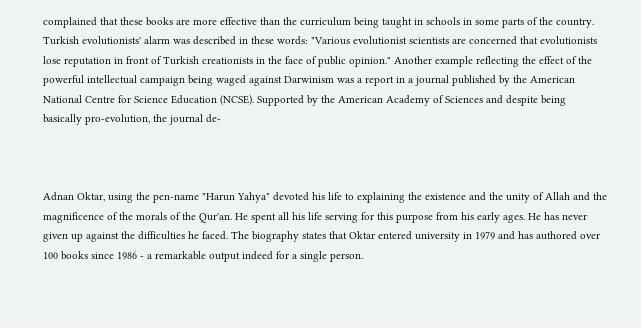complained that these books are more effective than the curriculum being taught in schools in some parts of the country. Turkish evolutionists' alarm was described in these words: "Various evolutionist scientists are concerned that evolutionists lose reputation in front of Turkish creationists in the face of public opinion." Another example reflecting the effect of the powerful intellectual campaign being waged against Darwinism was a report in a journal published by the American National Centre for Science Education (NCSE). Supported by the American Academy of Sciences and despite being basically pro-evolution, the journal de-



Adnan Oktar, using the pen-name "Harun Yahya" devoted his life to explaining the existence and the unity of Allah and the magnificence of the morals of the Qur'an. He spent all his life serving for this purpose from his early ages. He has never given up against the difficulties he faced. The biography states that Oktar entered university in 1979 and has authored over 100 books since 1986 - a remarkable output indeed for a single person.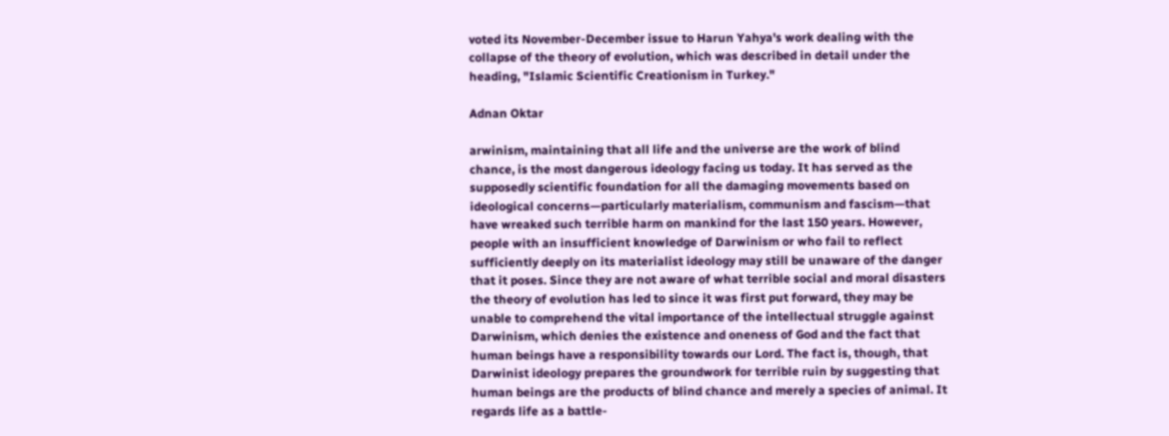voted its November-December issue to Harun Yahya's work dealing with the collapse of the theory of evolution, which was described in detail under the heading, "Islamic Scientific Creationism in Turkey."

Adnan Oktar

arwinism, maintaining that all life and the universe are the work of blind chance, is the most dangerous ideology facing us today. It has served as the supposedly scientific foundation for all the damaging movements based on ideological concerns—particularly materialism, communism and fascism—that have wreaked such terrible harm on mankind for the last 150 years. However, people with an insufficient knowledge of Darwinism or who fail to reflect sufficiently deeply on its materialist ideology may still be unaware of the danger that it poses. Since they are not aware of what terrible social and moral disasters the theory of evolution has led to since it was first put forward, they may be unable to comprehend the vital importance of the intellectual struggle against Darwinism, which denies the existence and oneness of God and the fact that human beings have a responsibility towards our Lord. The fact is, though, that Darwinist ideology prepares the groundwork for terrible ruin by suggesting that human beings are the products of blind chance and merely a species of animal. It regards life as a battle-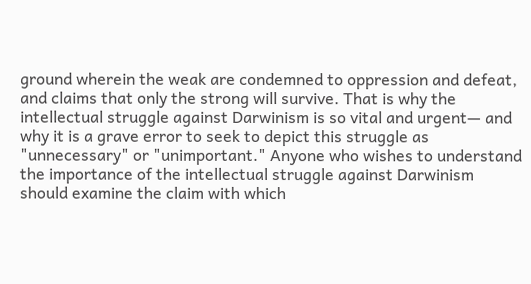ground wherein the weak are condemned to oppression and defeat, and claims that only the strong will survive. That is why the intellectual struggle against Darwinism is so vital and urgent— and why it is a grave error to seek to depict this struggle as "unnecessary" or "unimportant." Anyone who wishes to understand the importance of the intellectual struggle against Darwinism should examine the claim with which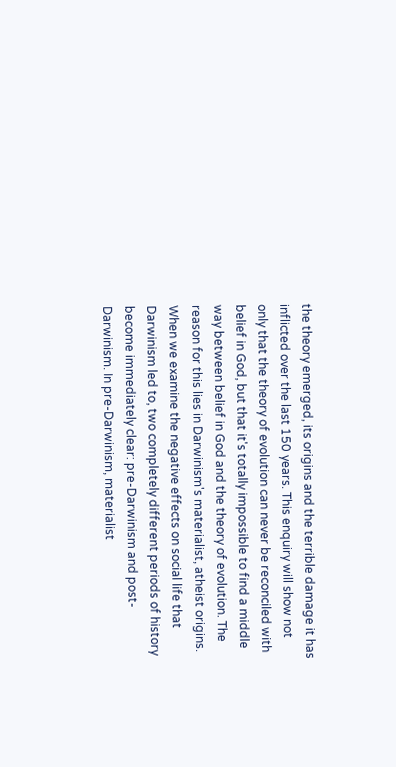the theory emerged, its origins and the terrible damage it has inflicted over the last 150 years. This enquiry will show not only that the theory of evolution can never be reconciled with belief in God, but that it's totally impossible to find a middle way between belief in God and the theory of evolution. The reason for this lies in Darwinism's materialist, atheist origins. When we examine the negative effects on social life that Darwinism led to, two completely different periods of history become immediately clear: pre-Darwinism and post-Darwinism. In pre-Darwinism, materialist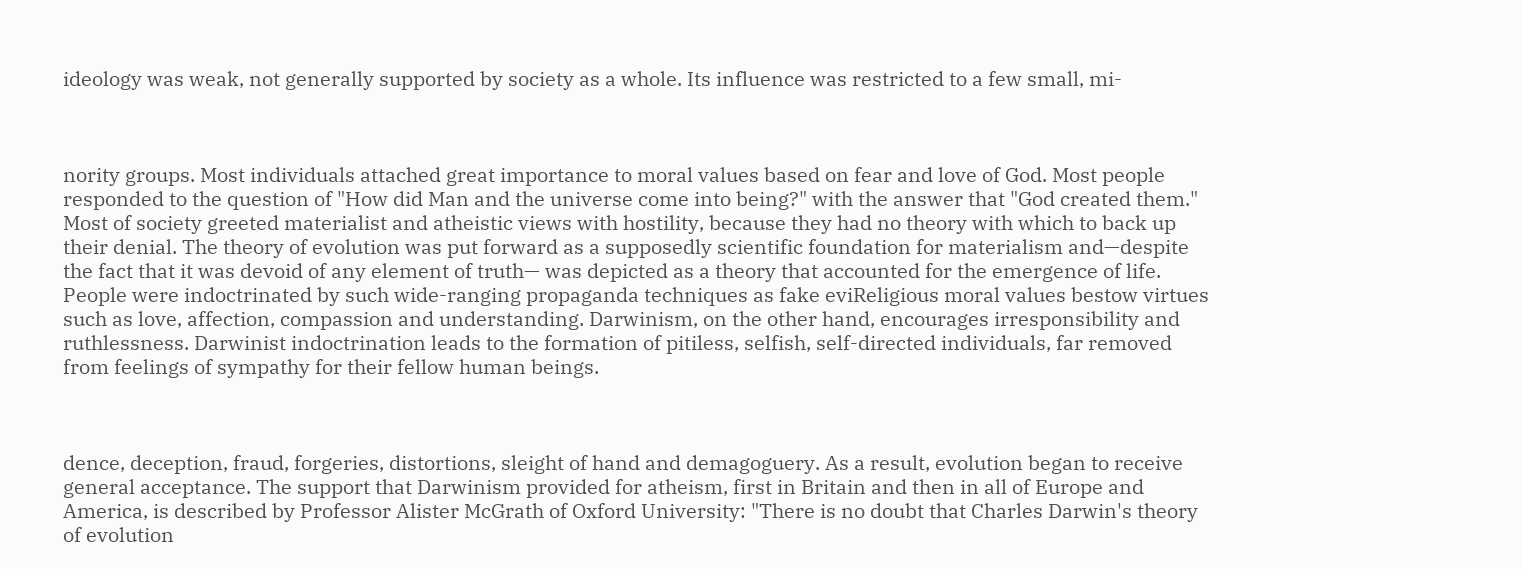ideology was weak, not generally supported by society as a whole. Its influence was restricted to a few small, mi-



nority groups. Most individuals attached great importance to moral values based on fear and love of God. Most people responded to the question of "How did Man and the universe come into being?" with the answer that "God created them." Most of society greeted materialist and atheistic views with hostility, because they had no theory with which to back up their denial. The theory of evolution was put forward as a supposedly scientific foundation for materialism and—despite the fact that it was devoid of any element of truth— was depicted as a theory that accounted for the emergence of life. People were indoctrinated by such wide-ranging propaganda techniques as fake eviReligious moral values bestow virtues such as love, affection, compassion and understanding. Darwinism, on the other hand, encourages irresponsibility and ruthlessness. Darwinist indoctrination leads to the formation of pitiless, selfish, self-directed individuals, far removed from feelings of sympathy for their fellow human beings.



dence, deception, fraud, forgeries, distortions, sleight of hand and demagoguery. As a result, evolution began to receive general acceptance. The support that Darwinism provided for atheism, first in Britain and then in all of Europe and America, is described by Professor Alister McGrath of Oxford University: "There is no doubt that Charles Darwin's theory of evolution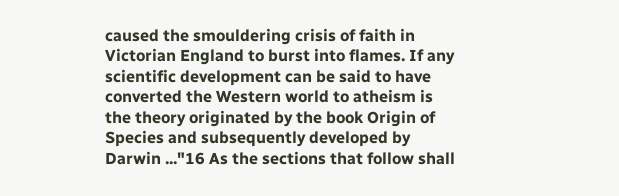caused the smouldering crisis of faith in Victorian England to burst into flames. If any scientific development can be said to have converted the Western world to atheism is the theory originated by the book Origin of Species and subsequently developed by Darwin ..."16 As the sections that follow shall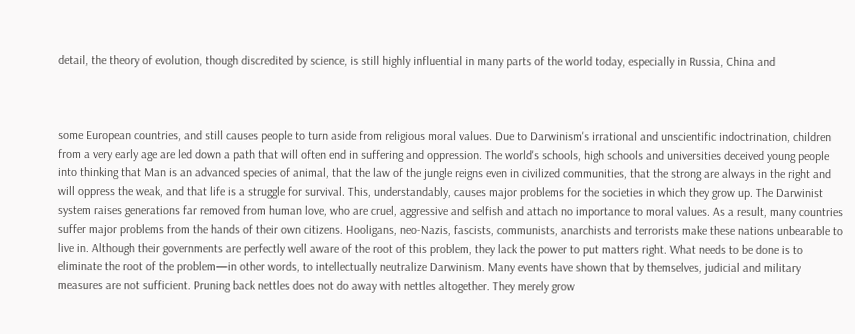detail, the theory of evolution, though discredited by science, is still highly influential in many parts of the world today, especially in Russia, China and



some European countries, and still causes people to turn aside from religious moral values. Due to Darwinism's irrational and unscientific indoctrination, children from a very early age are led down a path that will often end in suffering and oppression. The world's schools, high schools and universities deceived young people into thinking that Man is an advanced species of animal, that the law of the jungle reigns even in civilized communities, that the strong are always in the right and will oppress the weak, and that life is a struggle for survival. This, understandably, causes major problems for the societies in which they grow up. The Darwinist system raises generations far removed from human love, who are cruel, aggressive and selfish and attach no importance to moral values. As a result, many countries suffer major problems from the hands of their own citizens. Hooligans, neo-Nazis, fascists, communists, anarchists and terrorists make these nations unbearable to live in. Although their governments are perfectly well aware of the root of this problem, they lack the power to put matters right. What needs to be done is to eliminate the root of the problem—in other words, to intellectually neutralize Darwinism. Many events have shown that by themselves, judicial and military measures are not sufficient. Pruning back nettles does not do away with nettles altogether. They merely grow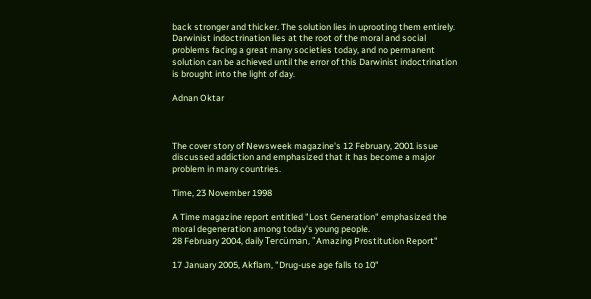back stronger and thicker. The solution lies in uprooting them entirely. Darwinist indoctrination lies at the root of the moral and social problems facing a great many societies today, and no permanent solution can be achieved until the error of this Darwinist indoctrination is brought into the light of day.

Adnan Oktar



The cover story of Newsweek magazine's 12 February, 2001 issue discussed addiction and emphasized that it has become a major problem in many countries.

Time, 23 November 1998

A Time magazine report entitled "Lost Generation" emphasized the moral degeneration among today's young people.
28 February 2004, daily Tercüman, "Amazing Prostitution Report"

17 January 2005, Akflam, "Drug-use age falls to 10"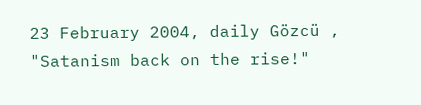23 February 2004, daily Gözcü , "Satanism back on the rise!"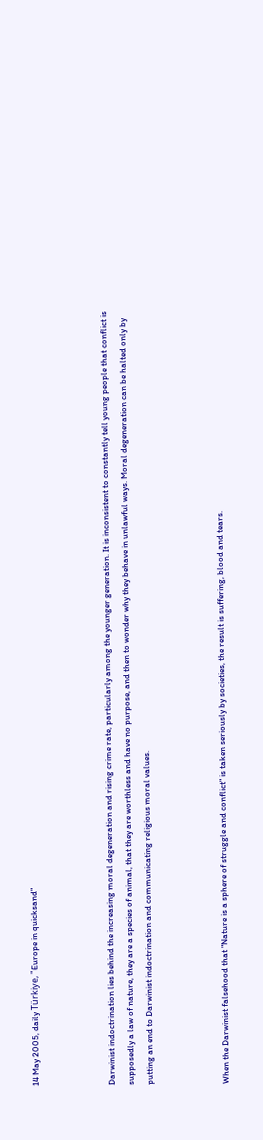14 May 2005, daily Türkiye, "Europe in quicksand"



Darwinist indoctrination lies behind the increasing moral degeneration and rising crime rate, particularly among the younger generation. It is inconsistent to constantly tell young people that conflict is supposedly a law of nature, they are a species of animal, that they are worthless and have no purpose, and then to wonder why they behave in unlawful ways. Moral degeneration can be halted only by putting an end to Darwinist indoctrination and communicating religious moral values.



When the Darwinist falsehood that "Nature is a sphere of struggle and conflict" is taken seriously by societies, the result is suffering, blood and tears.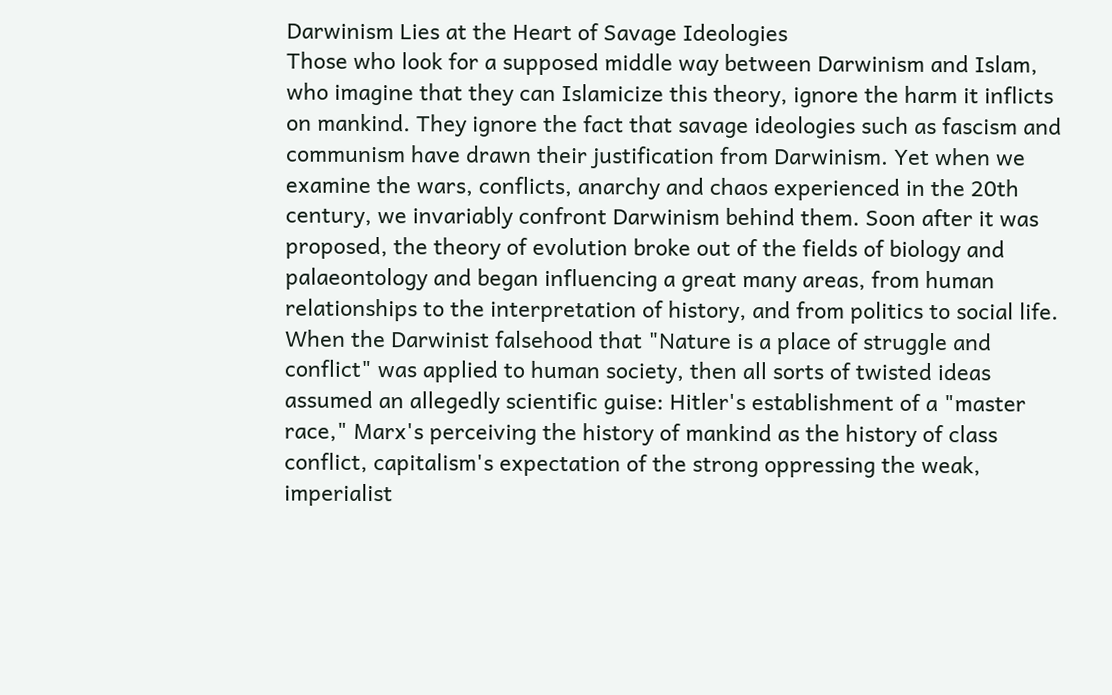Darwinism Lies at the Heart of Savage Ideologies
Those who look for a supposed middle way between Darwinism and Islam, who imagine that they can Islamicize this theory, ignore the harm it inflicts on mankind. They ignore the fact that savage ideologies such as fascism and communism have drawn their justification from Darwinism. Yet when we examine the wars, conflicts, anarchy and chaos experienced in the 20th century, we invariably confront Darwinism behind them. Soon after it was proposed, the theory of evolution broke out of the fields of biology and palaeontology and began influencing a great many areas, from human relationships to the interpretation of history, and from politics to social life. When the Darwinist falsehood that "Nature is a place of struggle and conflict" was applied to human society, then all sorts of twisted ideas assumed an allegedly scientific guise: Hitler's establishment of a "master race," Marx's perceiving the history of mankind as the history of class conflict, capitalism's expectation of the strong oppressing the weak, imperialist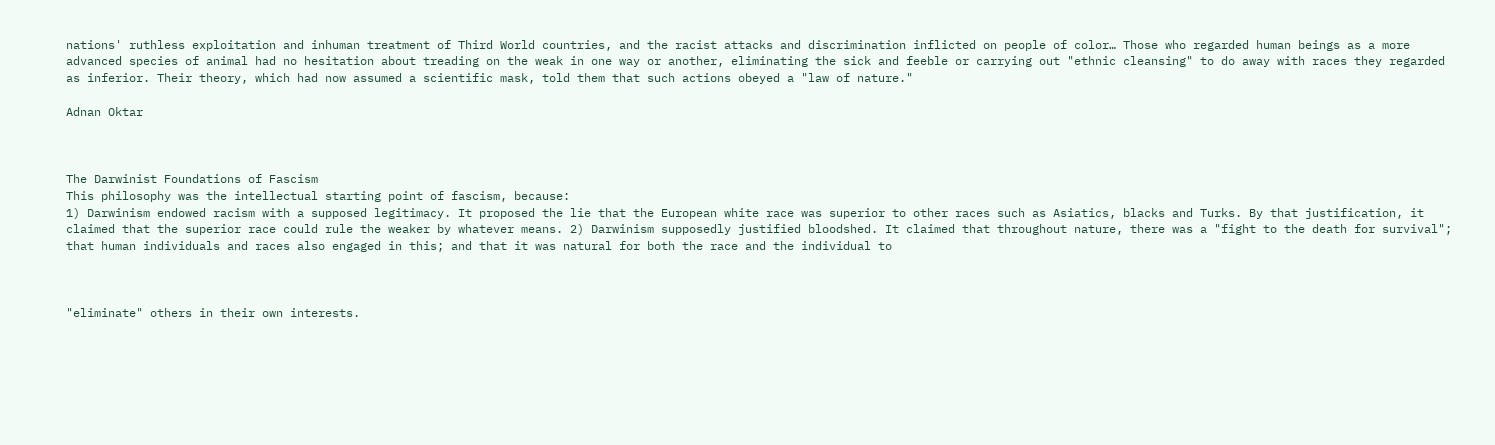nations' ruthless exploitation and inhuman treatment of Third World countries, and the racist attacks and discrimination inflicted on people of color… Those who regarded human beings as a more advanced species of animal had no hesitation about treading on the weak in one way or another, eliminating the sick and feeble or carrying out "ethnic cleansing" to do away with races they regarded as inferior. Their theory, which had now assumed a scientific mask, told them that such actions obeyed a "law of nature."

Adnan Oktar



The Darwinist Foundations of Fascism
This philosophy was the intellectual starting point of fascism, because:
1) Darwinism endowed racism with a supposed legitimacy. It proposed the lie that the European white race was superior to other races such as Asiatics, blacks and Turks. By that justification, it claimed that the superior race could rule the weaker by whatever means. 2) Darwinism supposedly justified bloodshed. It claimed that throughout nature, there was a "fight to the death for survival"; that human individuals and races also engaged in this; and that it was natural for both the race and the individual to



"eliminate" others in their own interests.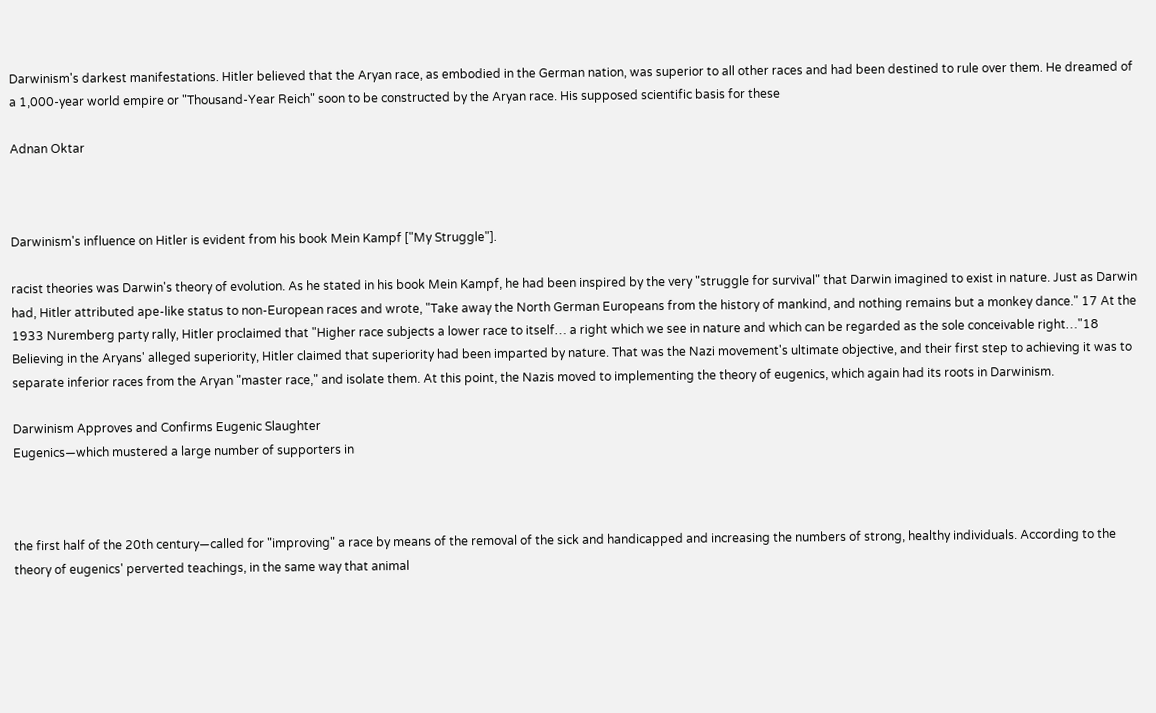Darwinism's darkest manifestations. Hitler believed that the Aryan race, as embodied in the German nation, was superior to all other races and had been destined to rule over them. He dreamed of a 1,000-year world empire or "Thousand-Year Reich" soon to be constructed by the Aryan race. His supposed scientific basis for these

Adnan Oktar



Darwinism's influence on Hitler is evident from his book Mein Kampf ["My Struggle"].

racist theories was Darwin's theory of evolution. As he stated in his book Mein Kampf, he had been inspired by the very "struggle for survival" that Darwin imagined to exist in nature. Just as Darwin had, Hitler attributed ape-like status to non-European races and wrote, "Take away the North German Europeans from the history of mankind, and nothing remains but a monkey dance." 17 At the 1933 Nuremberg party rally, Hitler proclaimed that "Higher race subjects a lower race to itself… a right which we see in nature and which can be regarded as the sole conceivable right…"18 Believing in the Aryans' alleged superiority, Hitler claimed that superiority had been imparted by nature. That was the Nazi movement's ultimate objective, and their first step to achieving it was to separate inferior races from the Aryan "master race," and isolate them. At this point, the Nazis moved to implementing the theory of eugenics, which again had its roots in Darwinism.

Darwinism Approves and Confirms Eugenic Slaughter
Eugenics—which mustered a large number of supporters in



the first half of the 20th century—called for "improving" a race by means of the removal of the sick and handicapped and increasing the numbers of strong, healthy individuals. According to the theory of eugenics' perverted teachings, in the same way that animal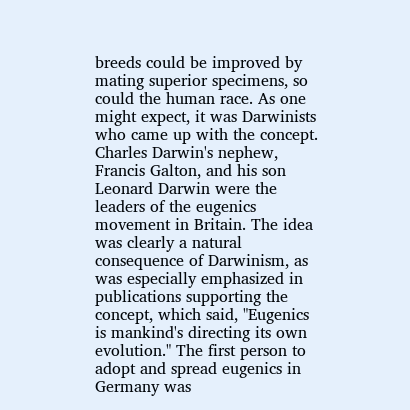breeds could be improved by mating superior specimens, so could the human race. As one might expect, it was Darwinists who came up with the concept. Charles Darwin's nephew, Francis Galton, and his son Leonard Darwin were the leaders of the eugenics movement in Britain. The idea was clearly a natural consequence of Darwinism, as was especially emphasized in publications supporting the concept, which said, "Eugenics is mankind's directing its own evolution." The first person to adopt and spread eugenics in Germany was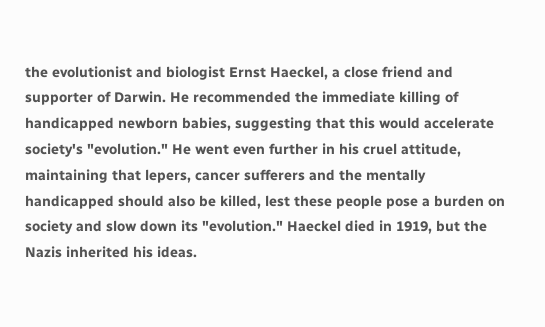the evolutionist and biologist Ernst Haeckel, a close friend and supporter of Darwin. He recommended the immediate killing of handicapped newborn babies, suggesting that this would accelerate society's "evolution." He went even further in his cruel attitude, maintaining that lepers, cancer sufferers and the mentally handicapped should also be killed, lest these people pose a burden on society and slow down its "evolution." Haeckel died in 1919, but the Nazis inherited his ideas.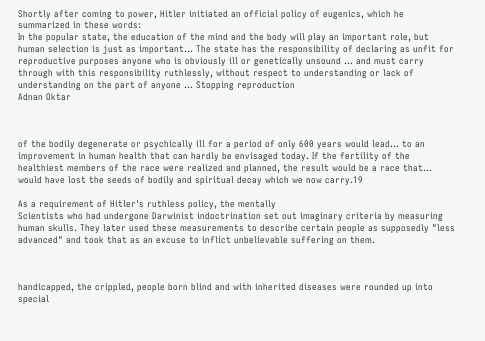Shortly after coming to power, Hitler initiated an official policy of eugenics, which he summarized in these words:
In the popular state, the education of the mind and the body will play an important role, but human selection is just as important… The state has the responsibility of declaring as unfit for reproductive purposes anyone who is obviously ill or genetically unsound ... and must carry through with this responsibility ruthlessly, without respect to understanding or lack of understanding on the part of anyone … Stopping reproduction
Adnan Oktar



of the bodily degenerate or psychically ill for a period of only 600 years would lead… to an improvement in human health that can hardly be envisaged today. If the fertility of the healthiest members of the race were realized and planned, the result would be a race that… would have lost the seeds of bodily and spiritual decay which we now carry.19

As a requirement of Hitler's ruthless policy, the mentally
Scientists who had undergone Darwinist indoctrination set out imaginary criteria by measuring human skulls. They later used these measurements to describe certain people as supposedly "less advanced" and took that as an excuse to inflict unbelievable suffering on them.



handicapped, the crippled, people born blind and with inherited diseases were rounded up into special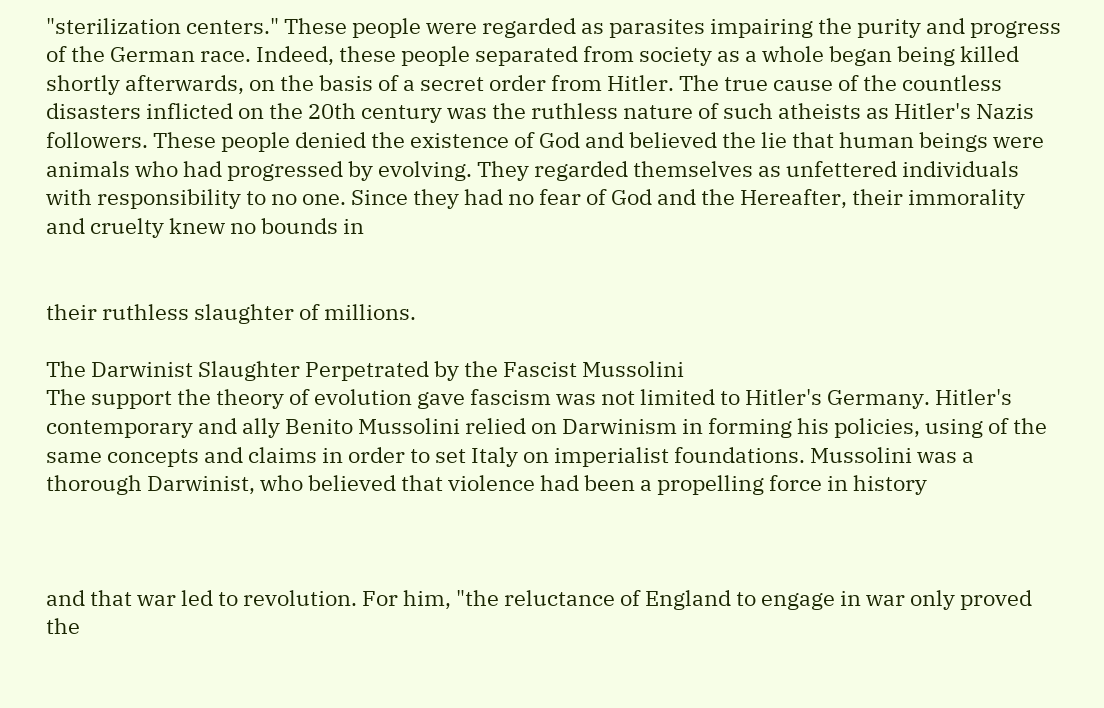"sterilization centers." These people were regarded as parasites impairing the purity and progress of the German race. Indeed, these people separated from society as a whole began being killed shortly afterwards, on the basis of a secret order from Hitler. The true cause of the countless disasters inflicted on the 20th century was the ruthless nature of such atheists as Hitler's Nazis followers. These people denied the existence of God and believed the lie that human beings were animals who had progressed by evolving. They regarded themselves as unfettered individuals with responsibility to no one. Since they had no fear of God and the Hereafter, their immorality and cruelty knew no bounds in


their ruthless slaughter of millions.

The Darwinist Slaughter Perpetrated by the Fascist Mussolini
The support the theory of evolution gave fascism was not limited to Hitler's Germany. Hitler's contemporary and ally Benito Mussolini relied on Darwinism in forming his policies, using of the same concepts and claims in order to set Italy on imperialist foundations. Mussolini was a thorough Darwinist, who believed that violence had been a propelling force in history



and that war led to revolution. For him, "the reluctance of England to engage in war only proved the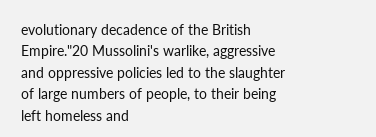evolutionary decadence of the British Empire."20 Mussolini's warlike, aggressive and oppressive policies led to the slaughter of large numbers of people, to their being left homeless and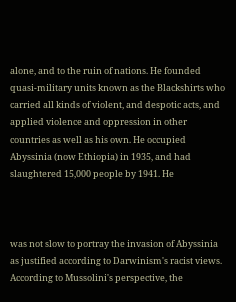alone, and to the ruin of nations. He founded quasi-military units known as the Blackshirts who carried all kinds of violent, and despotic acts, and applied violence and oppression in other countries as well as his own. He occupied Abyssinia (now Ethiopia) in 1935, and had slaughtered 15,000 people by 1941. He



was not slow to portray the invasion of Abyssinia as justified according to Darwinism's racist views. According to Mussolini's perspective, the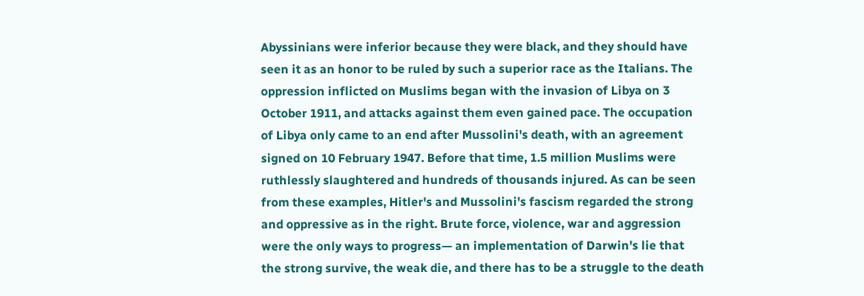Abyssinians were inferior because they were black, and they should have seen it as an honor to be ruled by such a superior race as the Italians. The oppression inflicted on Muslims began with the invasion of Libya on 3 October 1911, and attacks against them even gained pace. The occupation of Libya only came to an end after Mussolini's death, with an agreement signed on 10 February 1947. Before that time, 1.5 million Muslims were ruthlessly slaughtered and hundreds of thousands injured. As can be seen from these examples, Hitler's and Mussolini's fascism regarded the strong and oppressive as in the right. Brute force, violence, war and aggression were the only ways to progress— an implementation of Darwin's lie that the strong survive, the weak die, and there has to be a struggle to the death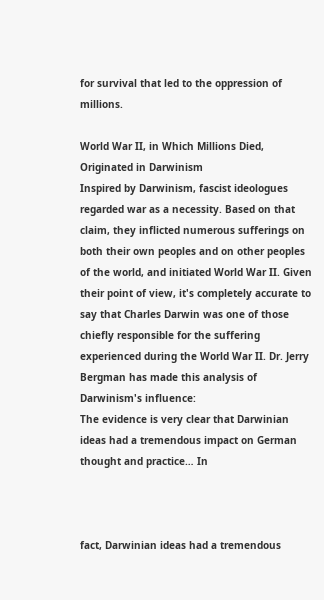for survival that led to the oppression of millions.

World War II, in Which Millions Died, Originated in Darwinism
Inspired by Darwinism, fascist ideologues regarded war as a necessity. Based on that claim, they inflicted numerous sufferings on both their own peoples and on other peoples of the world, and initiated World War II. Given their point of view, it's completely accurate to say that Charles Darwin was one of those chiefly responsible for the suffering experienced during the World War II. Dr. Jerry Bergman has made this analysis of Darwinism's influence:
The evidence is very clear that Darwinian ideas had a tremendous impact on German thought and practice… In



fact, Darwinian ideas had a tremendous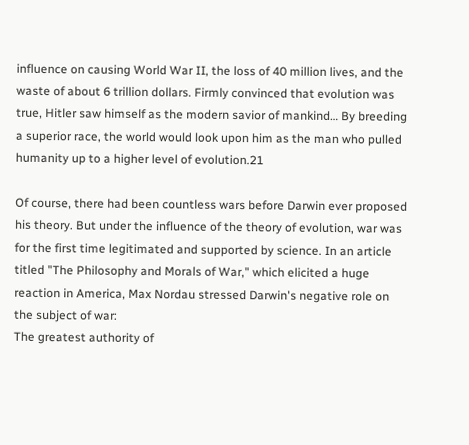influence on causing World War II, the loss of 40 million lives, and the waste of about 6 trillion dollars. Firmly convinced that evolution was true, Hitler saw himself as the modern savior of mankind… By breeding a superior race, the world would look upon him as the man who pulled humanity up to a higher level of evolution.21

Of course, there had been countless wars before Darwin ever proposed his theory. But under the influence of the theory of evolution, war was for the first time legitimated and supported by science. In an article titled "The Philosophy and Morals of War," which elicited a huge reaction in America, Max Nordau stressed Darwin's negative role on the subject of war:
The greatest authority of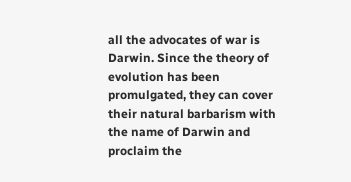all the advocates of war is Darwin. Since the theory of evolution has been promulgated, they can cover their natural barbarism with the name of Darwin and proclaim the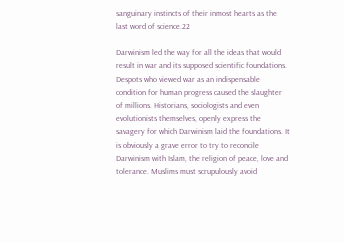sanguinary instincts of their inmost hearts as the last word of science.22

Darwinism led the way for all the ideas that would result in war and its supposed scientific foundations. Despots who viewed war as an indispensable condition for human progress caused the slaughter of millions. Historians, sociologists and even evolutionists themselves, openly express the savagery for which Darwinism laid the foundations. It is obviously a grave error to try to reconcile Darwinism with Islam, the religion of peace, love and tolerance. Muslims must scrupulously avoid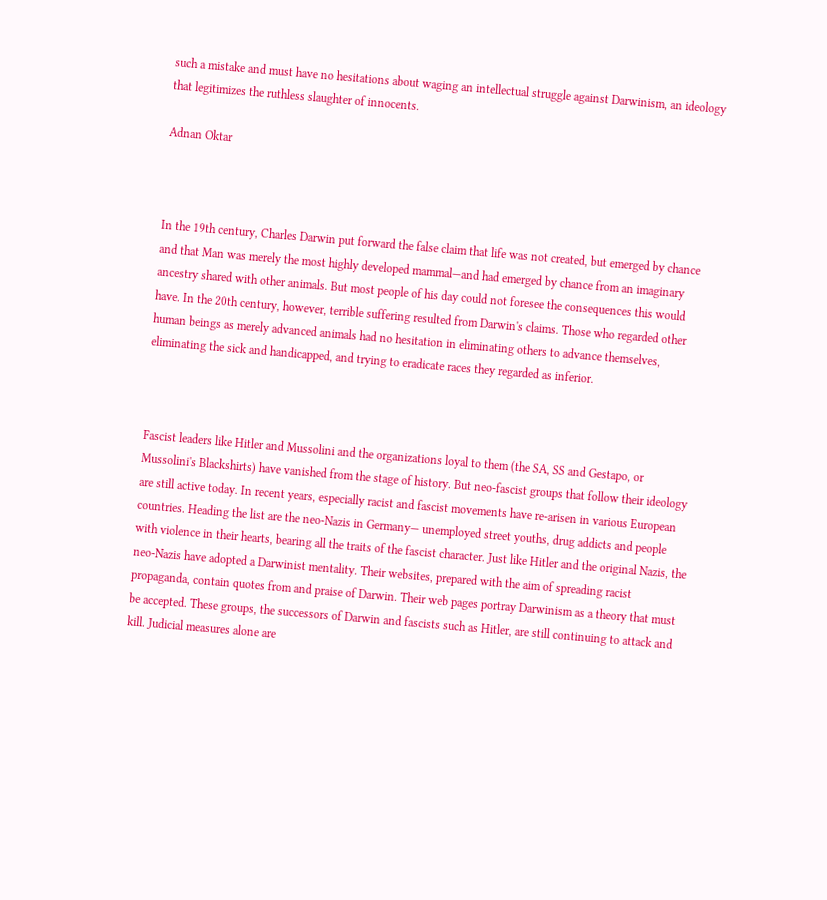such a mistake and must have no hesitations about waging an intellectual struggle against Darwinism, an ideology that legitimizes the ruthless slaughter of innocents.

Adnan Oktar



In the 19th century, Charles Darwin put forward the false claim that life was not created, but emerged by chance and that Man was merely the most highly developed mammal—and had emerged by chance from an imaginary ancestry shared with other animals. But most people of his day could not foresee the consequences this would have. In the 20th century, however, terrible suffering resulted from Darwin's claims. Those who regarded other human beings as merely advanced animals had no hesitation in eliminating others to advance themselves, eliminating the sick and handicapped, and trying to eradicate races they regarded as inferior.



Fascist leaders like Hitler and Mussolini and the organizations loyal to them (the SA, SS and Gestapo, or Mussolini's Blackshirts) have vanished from the stage of history. But neo-fascist groups that follow their ideology are still active today. In recent years, especially racist and fascist movements have re-arisen in various European countries. Heading the list are the neo-Nazis in Germany— unemployed street youths, drug addicts and people with violence in their hearts, bearing all the traits of the fascist character. Just like Hitler and the original Nazis, the neo-Nazis have adopted a Darwinist mentality. Their websites, prepared with the aim of spreading racist propaganda, contain quotes from and praise of Darwin. Their web pages portray Darwinism as a theory that must be accepted. These groups, the successors of Darwin and fascists such as Hitler, are still continuing to attack and kill. Judicial measures alone are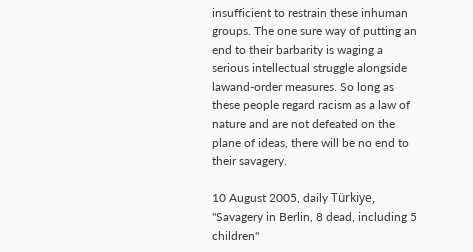insufficient to restrain these inhuman groups. The one sure way of putting an end to their barbarity is waging a serious intellectual struggle alongside lawand-order measures. So long as these people regard racism as a law of nature and are not defeated on the plane of ideas, there will be no end to their savagery.

10 August 2005, daily Türkiye, "Savagery in Berlin, 8 dead, including 5 children"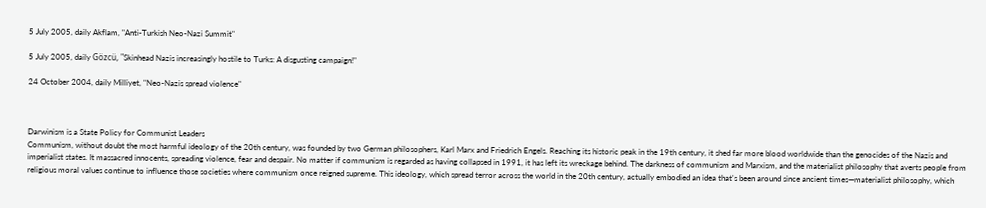5 July 2005, daily Akflam, "Anti-Turkish Neo-Nazi Summit"

5 July 2005, daily Gözcü, "Skinhead Nazis increasingly hostile to Turks: A disgusting campaign!"

24 October 2004, daily Milliyet, "Neo-Nazis spread violence"



Darwinism is a State Policy for Communist Leaders
Communism, without doubt the most harmful ideology of the 20th century, was founded by two German philosophers, Karl Marx and Friedrich Engels. Reaching its historic peak in the 19th century, it shed far more blood worldwide than the genocides of the Nazis and imperialist states. It massacred innocents, spreading violence, fear and despair. No matter if communism is regarded as having collapsed in 1991, it has left its wreckage behind. The darkness of communism and Marxism, and the materialist philosophy that averts people from religious moral values continue to influence those societies where communism once reigned supreme. This ideology, which spread terror across the world in the 20th century, actually embodied an idea that's been around since ancient times—materialist philosophy, which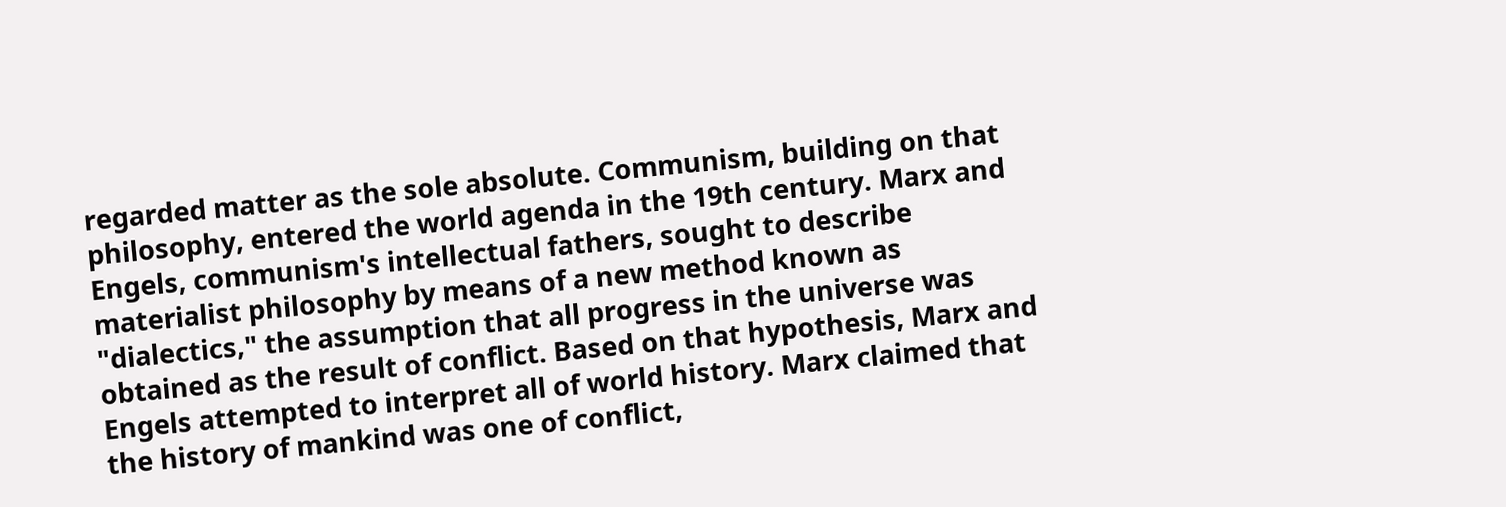regarded matter as the sole absolute. Communism, building on that philosophy, entered the world agenda in the 19th century. Marx and Engels, communism's intellectual fathers, sought to describe materialist philosophy by means of a new method known as "dialectics," the assumption that all progress in the universe was obtained as the result of conflict. Based on that hypothesis, Marx and Engels attempted to interpret all of world history. Marx claimed that the history of mankind was one of conflict,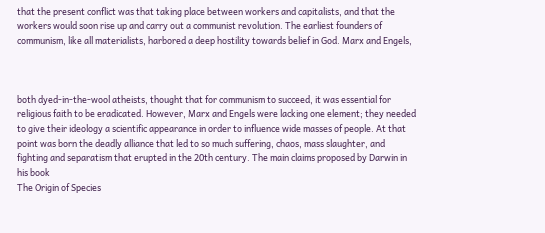that the present conflict was that taking place between workers and capitalists, and that the workers would soon rise up and carry out a communist revolution. The earliest founders of communism, like all materialists, harbored a deep hostility towards belief in God. Marx and Engels,



both dyed-in-the-wool atheists, thought that for communism to succeed, it was essential for religious faith to be eradicated. However, Marx and Engels were lacking one element; they needed to give their ideology a scientific appearance in order to influence wide masses of people. At that point was born the deadly alliance that led to so much suffering, chaos, mass slaughter, and fighting and separatism that erupted in the 20th century. The main claims proposed by Darwin in his book
The Origin of Species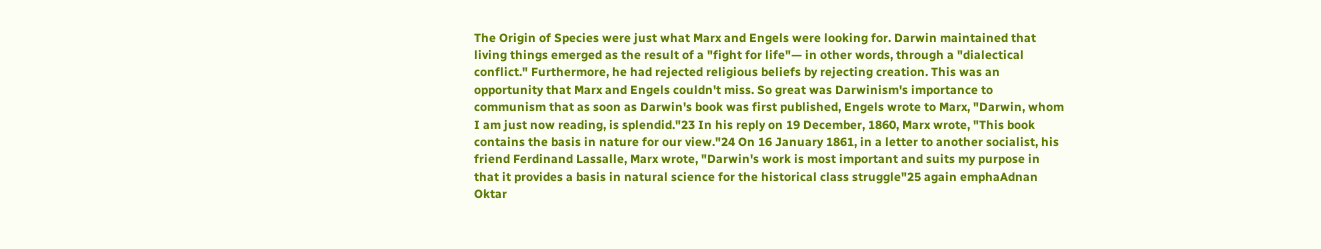The Origin of Species were just what Marx and Engels were looking for. Darwin maintained that living things emerged as the result of a "fight for life"— in other words, through a "dialectical conflict." Furthermore, he had rejected religious beliefs by rejecting creation. This was an opportunity that Marx and Engels couldn't miss. So great was Darwinism's importance to communism that as soon as Darwin's book was first published, Engels wrote to Marx, "Darwin, whom I am just now reading, is splendid."23 In his reply on 19 December, 1860, Marx wrote, "This book contains the basis in nature for our view."24 On 16 January 1861, in a letter to another socialist, his friend Ferdinand Lassalle, Marx wrote, "Darwin's work is most important and suits my purpose in that it provides a basis in natural science for the historical class struggle"25 again emphaAdnan Oktar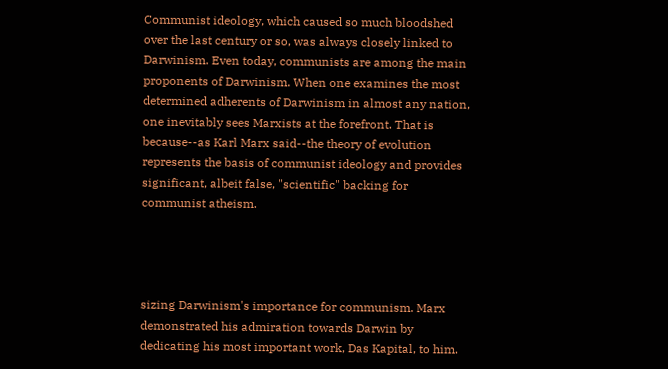Communist ideology, which caused so much bloodshed over the last century or so, was always closely linked to Darwinism. Even today, communists are among the main proponents of Darwinism. When one examines the most determined adherents of Darwinism in almost any nation, one inevitably sees Marxists at the forefront. That is because--as Karl Marx said--the theory of evolution represents the basis of communist ideology and provides significant, albeit false, "scientific" backing for communist atheism.




sizing Darwinism's importance for communism. Marx demonstrated his admiration towards Darwin by dedicating his most important work, Das Kapital, to him.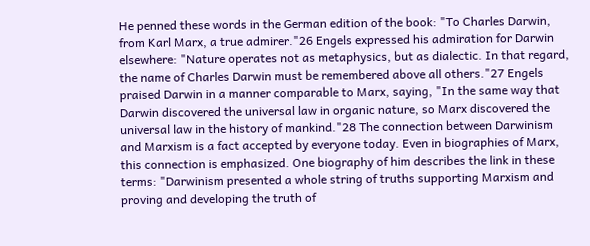He penned these words in the German edition of the book: "To Charles Darwin, from Karl Marx, a true admirer."26 Engels expressed his admiration for Darwin elsewhere: "Nature operates not as metaphysics, but as dialectic. In that regard, the name of Charles Darwin must be remembered above all others."27 Engels praised Darwin in a manner comparable to Marx, saying, "In the same way that Darwin discovered the universal law in organic nature, so Marx discovered the universal law in the history of mankind."28 The connection between Darwinism and Marxism is a fact accepted by everyone today. Even in biographies of Marx, this connection is emphasized. One biography of him describes the link in these terms: "Darwinism presented a whole string of truths supporting Marxism and proving and developing the truth of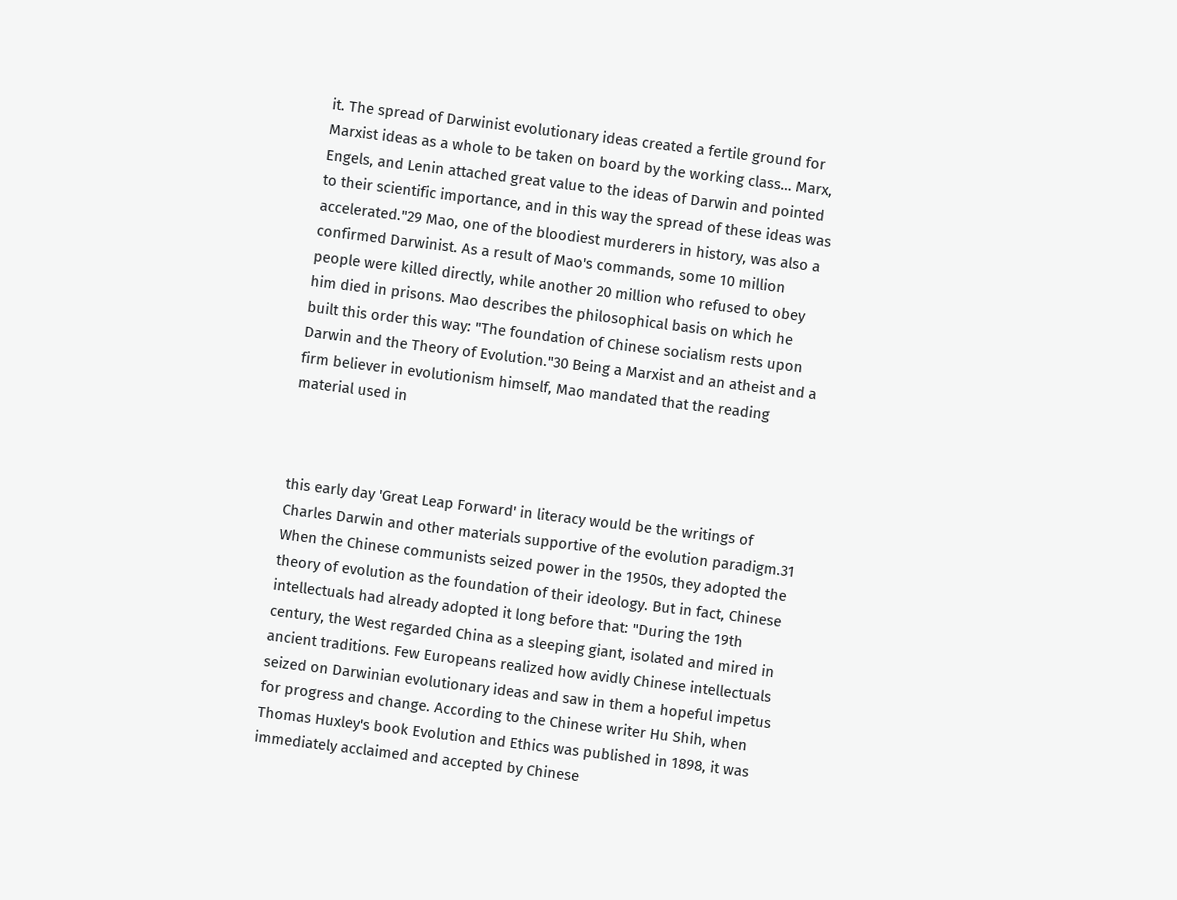it. The spread of Darwinist evolutionary ideas created a fertile ground for Marxist ideas as a whole to be taken on board by the working class… Marx, Engels, and Lenin attached great value to the ideas of Darwin and pointed to their scientific importance, and in this way the spread of these ideas was accelerated."29 Mao, one of the bloodiest murderers in history, was also a confirmed Darwinist. As a result of Mao's commands, some 10 million people were killed directly, while another 20 million who refused to obey him died in prisons. Mao describes the philosophical basis on which he built this order this way: "The foundation of Chinese socialism rests upon Darwin and the Theory of Evolution."30 Being a Marxist and an atheist and a firm believer in evolutionism himself, Mao mandated that the reading material used in



this early day 'Great Leap Forward' in literacy would be the writings of Charles Darwin and other materials supportive of the evolution paradigm.31 When the Chinese communists seized power in the 1950s, they adopted the theory of evolution as the foundation of their ideology. But in fact, Chinese intellectuals had already adopted it long before that: "During the 19th century, the West regarded China as a sleeping giant, isolated and mired in ancient traditions. Few Europeans realized how avidly Chinese intellectuals seized on Darwinian evolutionary ideas and saw in them a hopeful impetus for progress and change. According to the Chinese writer Hu Shih, when Thomas Huxley's book Evolution and Ethics was published in 1898, it was immediately acclaimed and accepted by Chinese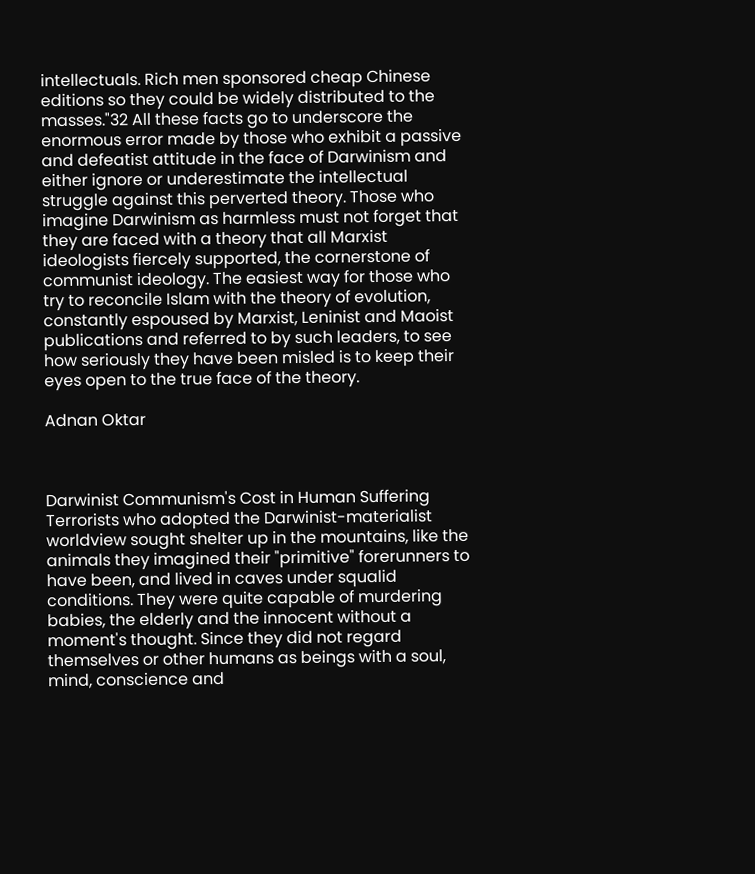intellectuals. Rich men sponsored cheap Chinese editions so they could be widely distributed to the masses."32 All these facts go to underscore the enormous error made by those who exhibit a passive and defeatist attitude in the face of Darwinism and either ignore or underestimate the intellectual struggle against this perverted theory. Those who imagine Darwinism as harmless must not forget that they are faced with a theory that all Marxist ideologists fiercely supported, the cornerstone of communist ideology. The easiest way for those who try to reconcile Islam with the theory of evolution, constantly espoused by Marxist, Leninist and Maoist publications and referred to by such leaders, to see how seriously they have been misled is to keep their eyes open to the true face of the theory.

Adnan Oktar



Darwinist Communism's Cost in Human Suffering
Terrorists who adopted the Darwinist-materialist worldview sought shelter up in the mountains, like the animals they imagined their "primitive" forerunners to have been, and lived in caves under squalid conditions. They were quite capable of murdering babies, the elderly and the innocent without a moment's thought. Since they did not regard themselves or other humans as beings with a soul, mind, conscience and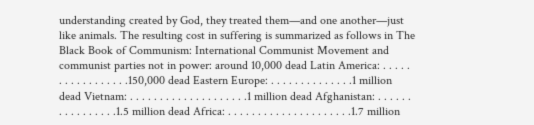understanding created by God, they treated them—and one another—just like animals. The resulting cost in suffering is summarized as follows in The Black Book of Communism: International Communist Movement and communist parties not in power: around 10,000 dead Latin America: . . . . . . . . . . . . . . . . .150,000 dead Eastern Europe: . . . . . . . . . . . . . .1 million dead Vietnam: . . . . . . . . . . . . . . . . . . . .1 million dead Afghanistan: . . . . . . . . . . . . . . . .1.5 million dead Africa: . . . . . . . . . . . . . . . . . . . . .1.7 million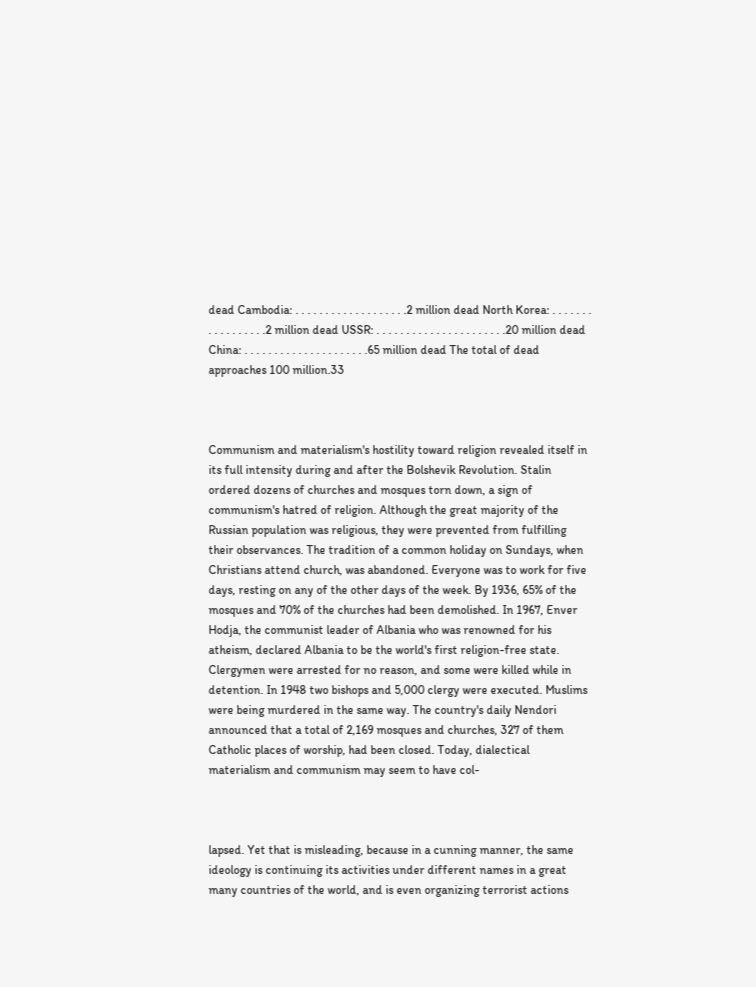dead Cambodia: . . . . . . . . . . . . . . . . . . .2 million dead North Korea: . . . . . . . . . . . . . . . . .2 million dead USSR: . . . . . . . . . . . . . . . . . . . . . .20 million dead China: . . . . . . . . . . . . . . . . . . . . .65 million dead The total of dead approaches 100 million.33



Communism and materialism's hostility toward religion revealed itself in its full intensity during and after the Bolshevik Revolution. Stalin ordered dozens of churches and mosques torn down, a sign of communism's hatred of religion. Although the great majority of the Russian population was religious, they were prevented from fulfilling their observances. The tradition of a common holiday on Sundays, when Christians attend church, was abandoned. Everyone was to work for five days, resting on any of the other days of the week. By 1936, 65% of the mosques and 70% of the churches had been demolished. In 1967, Enver Hodja, the communist leader of Albania who was renowned for his atheism, declared Albania to be the world's first religion-free state. Clergymen were arrested for no reason, and some were killed while in detention. In 1948 two bishops and 5,000 clergy were executed. Muslims were being murdered in the same way. The country's daily Nendori announced that a total of 2,169 mosques and churches, 327 of them Catholic places of worship, had been closed. Today, dialectical materialism and communism may seem to have col-



lapsed. Yet that is misleading, because in a cunning manner, the same ideology is continuing its activities under different names in a great many countries of the world, and is even organizing terrorist actions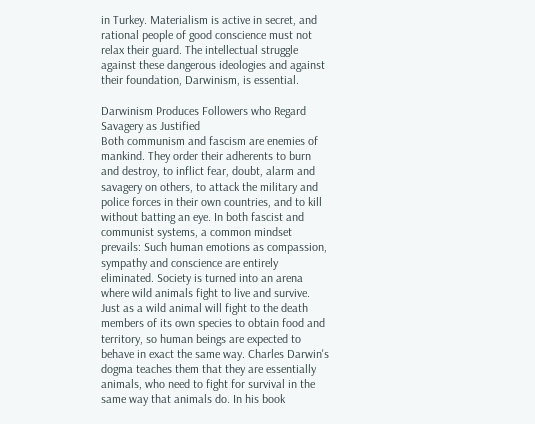in Turkey. Materialism is active in secret, and rational people of good conscience must not relax their guard. The intellectual struggle against these dangerous ideologies and against their foundation, Darwinism, is essential.

Darwinism Produces Followers who Regard Savagery as Justified
Both communism and fascism are enemies of mankind. They order their adherents to burn and destroy, to inflict fear, doubt, alarm and savagery on others, to attack the military and police forces in their own countries, and to kill without batting an eye. In both fascist and communist systems, a common mindset prevails: Such human emotions as compassion, sympathy and conscience are entirely eliminated. Society is turned into an arena where wild animals fight to live and survive. Just as a wild animal will fight to the death members of its own species to obtain food and territory, so human beings are expected to behave in exact the same way. Charles Darwin's dogma teaches them that they are essentially animals, who need to fight for survival in the same way that animals do. In his book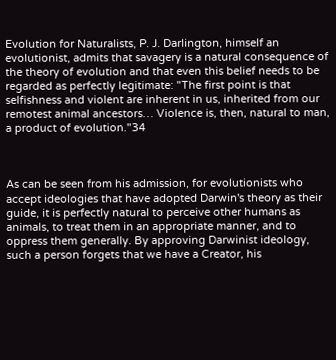Evolution for Naturalists, P. J. Darlington, himself an evolutionist, admits that savagery is a natural consequence of the theory of evolution and that even this belief needs to be regarded as perfectly legitimate: "The first point is that selfishness and violent are inherent in us, inherited from our remotest animal ancestors… Violence is, then, natural to man, a product of evolution."34



As can be seen from his admission, for evolutionists who accept ideologies that have adopted Darwin's theory as their guide, it is perfectly natural to perceive other humans as animals, to treat them in an appropriate manner, and to oppress them generally. By approving Darwinist ideology, such a person forgets that we have a Creator, his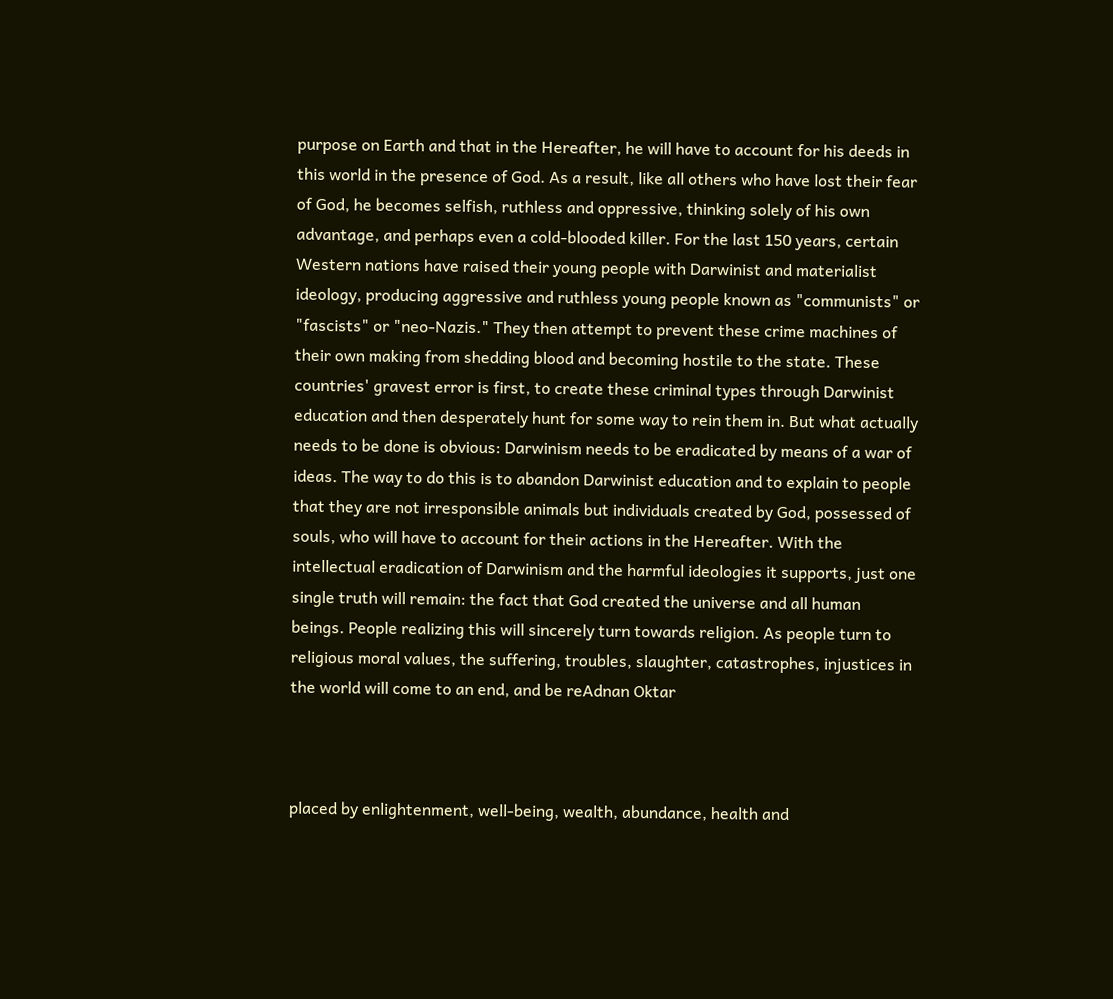purpose on Earth and that in the Hereafter, he will have to account for his deeds in this world in the presence of God. As a result, like all others who have lost their fear of God, he becomes selfish, ruthless and oppressive, thinking solely of his own advantage, and perhaps even a cold-blooded killer. For the last 150 years, certain Western nations have raised their young people with Darwinist and materialist ideology, producing aggressive and ruthless young people known as "communists" or "fascists" or "neo-Nazis." They then attempt to prevent these crime machines of their own making from shedding blood and becoming hostile to the state. These countries' gravest error is first, to create these criminal types through Darwinist education and then desperately hunt for some way to rein them in. But what actually needs to be done is obvious: Darwinism needs to be eradicated by means of a war of ideas. The way to do this is to abandon Darwinist education and to explain to people that they are not irresponsible animals but individuals created by God, possessed of souls, who will have to account for their actions in the Hereafter. With the intellectual eradication of Darwinism and the harmful ideologies it supports, just one single truth will remain: the fact that God created the universe and all human beings. People realizing this will sincerely turn towards religion. As people turn to religious moral values, the suffering, troubles, slaughter, catastrophes, injustices in the world will come to an end, and be reAdnan Oktar



placed by enlightenment, well-being, wealth, abundance, health and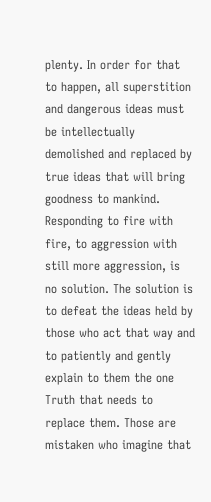plenty. In order for that to happen, all superstition and dangerous ideas must be intellectually demolished and replaced by true ideas that will bring goodness to mankind. Responding to fire with fire, to aggression with still more aggression, is no solution. The solution is to defeat the ideas held by those who act that way and to patiently and gently explain to them the one Truth that needs to replace them. Those are mistaken who imagine that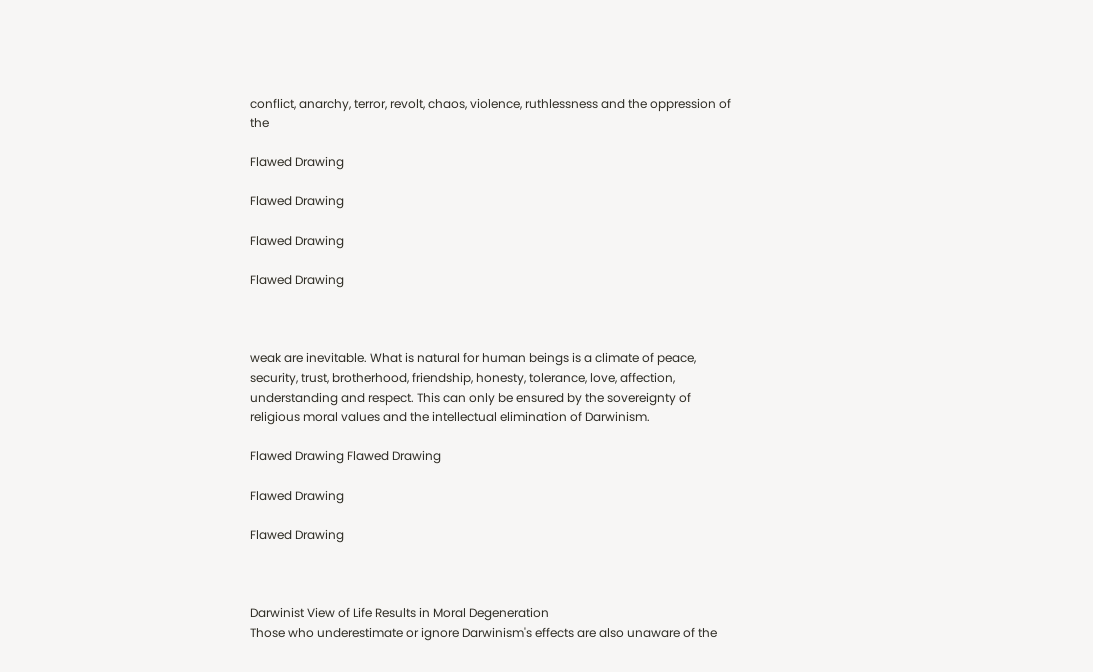conflict, anarchy, terror, revolt, chaos, violence, ruthlessness and the oppression of the

Flawed Drawing

Flawed Drawing

Flawed Drawing

Flawed Drawing



weak are inevitable. What is natural for human beings is a climate of peace, security, trust, brotherhood, friendship, honesty, tolerance, love, affection, understanding and respect. This can only be ensured by the sovereignty of religious moral values and the intellectual elimination of Darwinism.

Flawed Drawing Flawed Drawing

Flawed Drawing

Flawed Drawing



Darwinist View of Life Results in Moral Degeneration
Those who underestimate or ignore Darwinism's effects are also unaware of the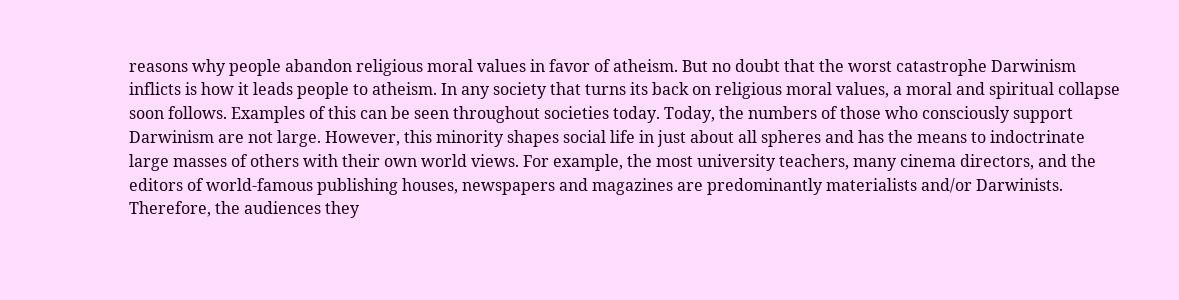reasons why people abandon religious moral values in favor of atheism. But no doubt that the worst catastrophe Darwinism inflicts is how it leads people to atheism. In any society that turns its back on religious moral values, a moral and spiritual collapse soon follows. Examples of this can be seen throughout societies today. Today, the numbers of those who consciously support Darwinism are not large. However, this minority shapes social life in just about all spheres and has the means to indoctrinate large masses of others with their own world views. For example, the most university teachers, many cinema directors, and the editors of world-famous publishing houses, newspapers and magazines are predominantly materialists and/or Darwinists. Therefore, the audiences they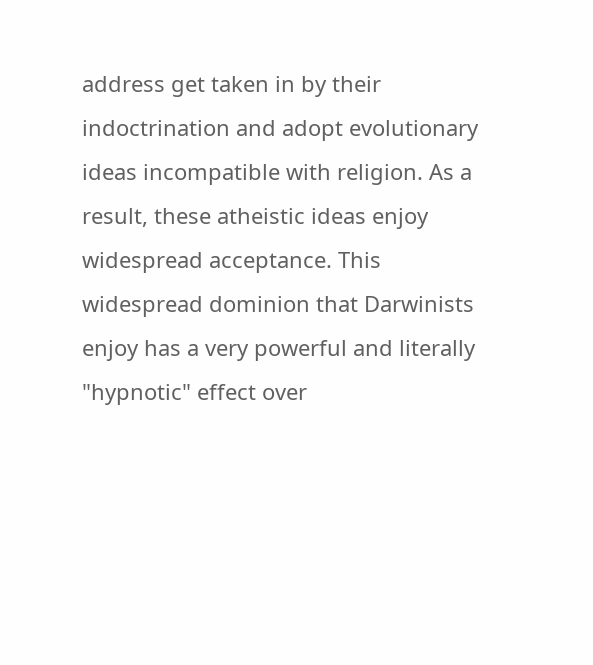address get taken in by their indoctrination and adopt evolutionary ideas incompatible with religion. As a result, these atheistic ideas enjoy widespread acceptance. This widespread dominion that Darwinists enjoy has a very powerful and literally "hypnotic" effect over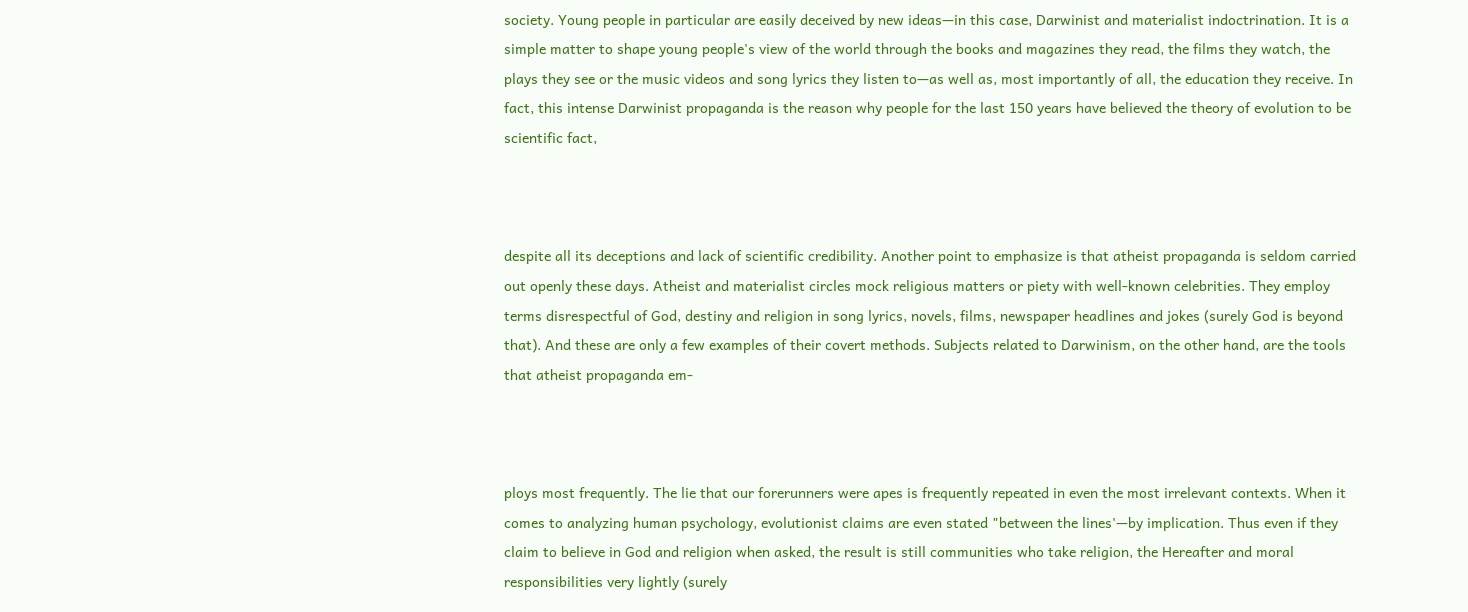society. Young people in particular are easily deceived by new ideas—in this case, Darwinist and materialist indoctrination. It is a simple matter to shape young people's view of the world through the books and magazines they read, the films they watch, the plays they see or the music videos and song lyrics they listen to—as well as, most importantly of all, the education they receive. In fact, this intense Darwinist propaganda is the reason why people for the last 150 years have believed the theory of evolution to be scientific fact,



despite all its deceptions and lack of scientific credibility. Another point to emphasize is that atheist propaganda is seldom carried out openly these days. Atheist and materialist circles mock religious matters or piety with well-known celebrities. They employ terms disrespectful of God, destiny and religion in song lyrics, novels, films, newspaper headlines and jokes (surely God is beyond that). And these are only a few examples of their covert methods. Subjects related to Darwinism, on the other hand, are the tools that atheist propaganda em-



ploys most frequently. The lie that our forerunners were apes is frequently repeated in even the most irrelevant contexts. When it comes to analyzing human psychology, evolutionist claims are even stated "between the lines'—by implication. Thus even if they claim to believe in God and religion when asked, the result is still communities who take religion, the Hereafter and moral responsibilities very lightly (surely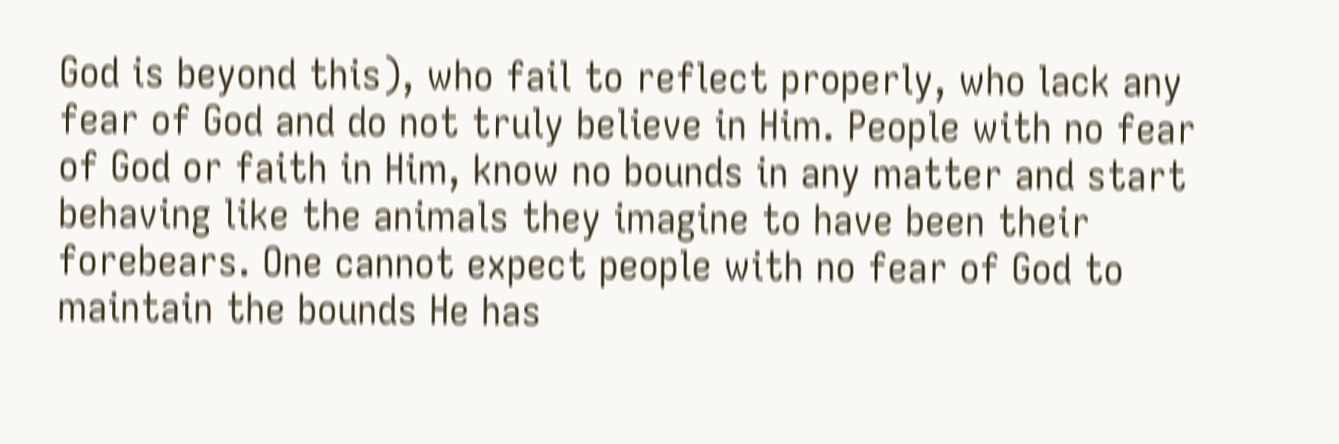God is beyond this), who fail to reflect properly, who lack any fear of God and do not truly believe in Him. People with no fear of God or faith in Him, know no bounds in any matter and start behaving like the animals they imagine to have been their forebears. One cannot expect people with no fear of God to maintain the bounds He has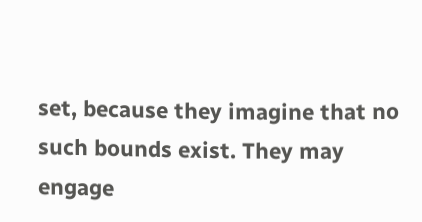set, because they imagine that no such bounds exist. They may engage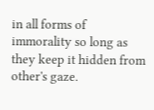in all forms of immorality so long as they keep it hidden from other's gaze.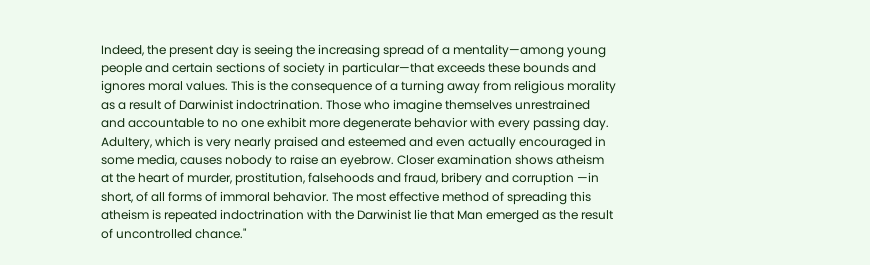Indeed, the present day is seeing the increasing spread of a mentality—among young people and certain sections of society in particular—that exceeds these bounds and ignores moral values. This is the consequence of a turning away from religious morality as a result of Darwinist indoctrination. Those who imagine themselves unrestrained and accountable to no one exhibit more degenerate behavior with every passing day. Adultery, which is very nearly praised and esteemed and even actually encouraged in some media, causes nobody to raise an eyebrow. Closer examination shows atheism at the heart of murder, prostitution, falsehoods and fraud, bribery and corruption —in short, of all forms of immoral behavior. The most effective method of spreading this atheism is repeated indoctrination with the Darwinist lie that Man emerged as the result of uncontrolled chance."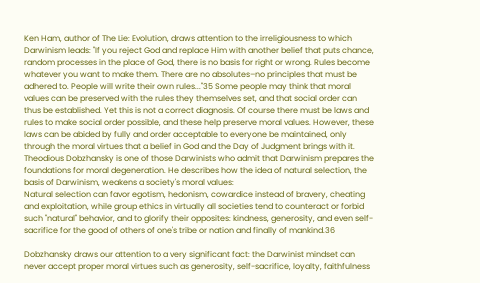Ken Ham, author of The Lie: Evolution, draws attention to the irreligiousness to which Darwinism leads: "If you reject God and replace Him with another belief that puts chance, random processes in the place of God, there is no basis for right or wrong. Rules become whatever you want to make them. There are no absolutes–no principles that must be adhered to. People will write their own rules..."35 Some people may think that moral values can be preserved with the rules they themselves set, and that social order can thus be established. Yet this is not a correct diagnosis. Of course there must be laws and rules to make social order possible, and these help preserve moral values. However, these laws can be abided by fully and order acceptable to everyone be maintained, only through the moral virtues that a belief in God and the Day of Judgment brings with it. Theodious Dobzhansky is one of those Darwinists who admit that Darwinism prepares the foundations for moral degeneration. He describes how the idea of natural selection, the basis of Darwinism, weakens a society's moral values:
Natural selection can favor egotism, hedonism, cowardice instead of bravery, cheating and exploitation, while group ethics in virtually all societies tend to counteract or forbid such "natural" behavior, and to glorify their opposites: kindness, generosity, and even self-sacrifice for the good of others of one's tribe or nation and finally of mankind.36

Dobzhansky draws our attention to a very significant fact: the Darwinist mindset can never accept proper moral virtues such as generosity, self-sacrifice, loyalty, faithfulness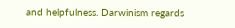and helpfulness. Darwinism regards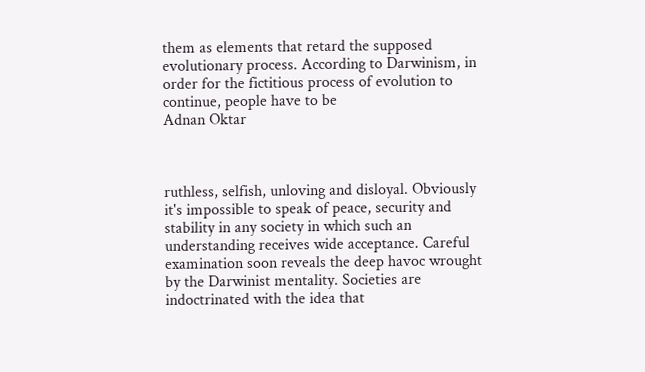them as elements that retard the supposed evolutionary process. According to Darwinism, in order for the fictitious process of evolution to continue, people have to be
Adnan Oktar



ruthless, selfish, unloving and disloyal. Obviously it's impossible to speak of peace, security and stability in any society in which such an understanding receives wide acceptance. Careful examination soon reveals the deep havoc wrought by the Darwinist mentality. Societies are indoctrinated with the idea that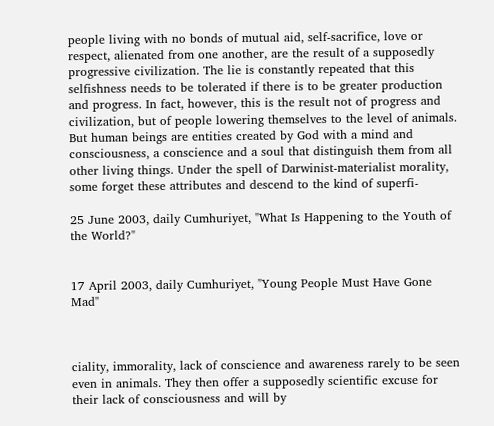people living with no bonds of mutual aid, self-sacrifice, love or respect, alienated from one another, are the result of a supposedly progressive civilization. The lie is constantly repeated that this selfishness needs to be tolerated if there is to be greater production and progress. In fact, however, this is the result not of progress and civilization, but of people lowering themselves to the level of animals. But human beings are entities created by God with a mind and consciousness, a conscience and a soul that distinguish them from all other living things. Under the spell of Darwinist-materialist morality, some forget these attributes and descend to the kind of superfi-

25 June 2003, daily Cumhuriyet, "What Is Happening to the Youth of the World?"


17 April 2003, daily Cumhuriyet, "Young People Must Have Gone Mad"



ciality, immorality, lack of conscience and awareness rarely to be seen even in animals. They then offer a supposedly scientific excuse for their lack of consciousness and will by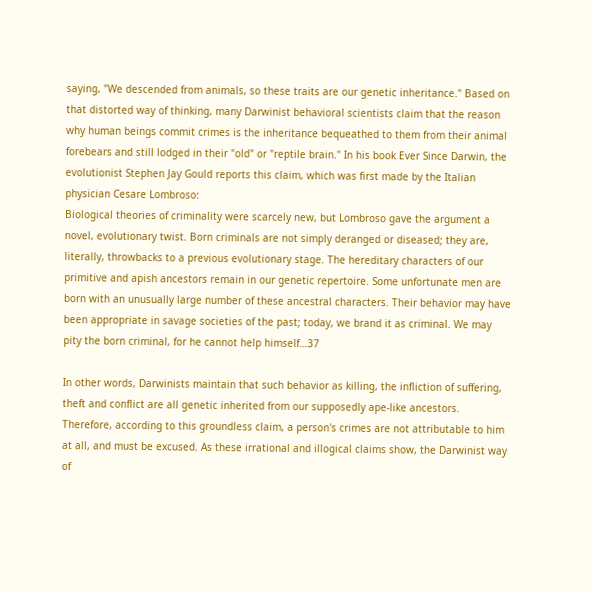saying, "We descended from animals, so these traits are our genetic inheritance." Based on that distorted way of thinking, many Darwinist behavioral scientists claim that the reason why human beings commit crimes is the inheritance bequeathed to them from their animal forebears and still lodged in their "old" or "reptile brain." In his book Ever Since Darwin, the evolutionist Stephen Jay Gould reports this claim, which was first made by the Italian physician Cesare Lombroso:
Biological theories of criminality were scarcely new, but Lombroso gave the argument a novel, evolutionary twist. Born criminals are not simply deranged or diseased; they are, literally, throwbacks to a previous evolutionary stage. The hereditary characters of our primitive and apish ancestors remain in our genetic repertoire. Some unfortunate men are born with an unusually large number of these ancestral characters. Their behavior may have been appropriate in savage societies of the past; today, we brand it as criminal. We may pity the born criminal, for he cannot help himself…37

In other words, Darwinists maintain that such behavior as killing, the infliction of suffering, theft and conflict are all genetic inherited from our supposedly ape-like ancestors. Therefore, according to this groundless claim, a person's crimes are not attributable to him at all, and must be excused. As these irrational and illogical claims show, the Darwinist way of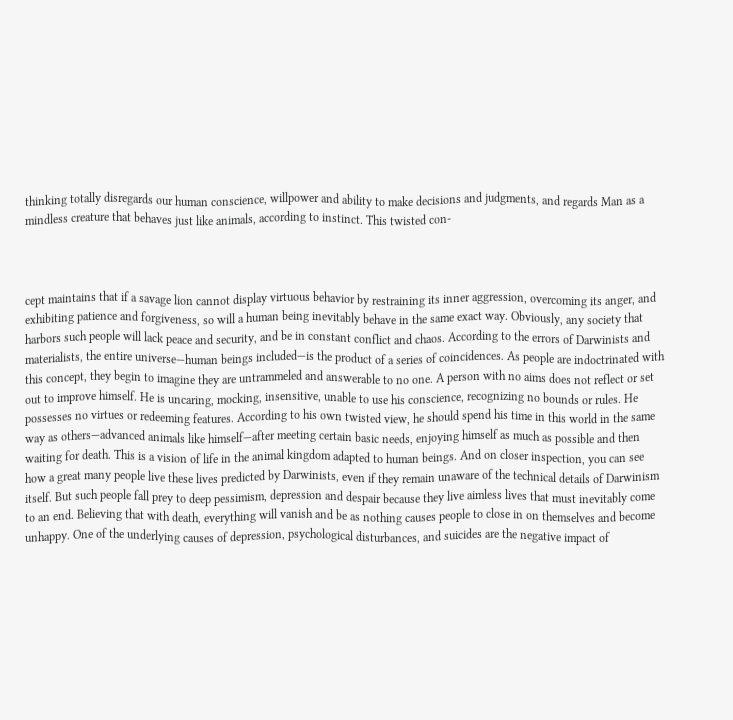thinking totally disregards our human conscience, willpower and ability to make decisions and judgments, and regards Man as a mindless creature that behaves just like animals, according to instinct. This twisted con-



cept maintains that if a savage lion cannot display virtuous behavior by restraining its inner aggression, overcoming its anger, and exhibiting patience and forgiveness, so will a human being inevitably behave in the same exact way. Obviously, any society that harbors such people will lack peace and security, and be in constant conflict and chaos. According to the errors of Darwinists and materialists, the entire universe—human beings included—is the product of a series of coincidences. As people are indoctrinated with this concept, they begin to imagine they are untrammeled and answerable to no one. A person with no aims does not reflect or set out to improve himself. He is uncaring, mocking, insensitive, unable to use his conscience, recognizing no bounds or rules. He possesses no virtues or redeeming features. According to his own twisted view, he should spend his time in this world in the same way as others—advanced animals like himself—after meeting certain basic needs, enjoying himself as much as possible and then waiting for death. This is a vision of life in the animal kingdom adapted to human beings. And on closer inspection, you can see how a great many people live these lives predicted by Darwinists, even if they remain unaware of the technical details of Darwinism itself. But such people fall prey to deep pessimism, depression and despair because they live aimless lives that must inevitably come to an end. Believing that with death, everything will vanish and be as nothing causes people to close in on themselves and become unhappy. One of the underlying causes of depression, psychological disturbances, and suicides are the negative impact of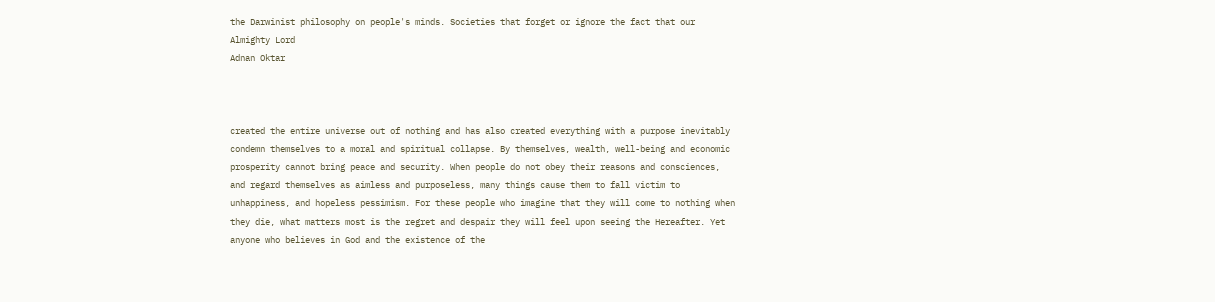the Darwinist philosophy on people's minds. Societies that forget or ignore the fact that our Almighty Lord
Adnan Oktar



created the entire universe out of nothing and has also created everything with a purpose inevitably condemn themselves to a moral and spiritual collapse. By themselves, wealth, well-being and economic prosperity cannot bring peace and security. When people do not obey their reasons and consciences, and regard themselves as aimless and purposeless, many things cause them to fall victim to unhappiness, and hopeless pessimism. For these people who imagine that they will come to nothing when they die, what matters most is the regret and despair they will feel upon seeing the Hereafter. Yet anyone who believes in God and the existence of the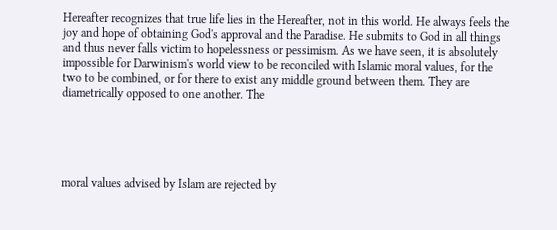Hereafter recognizes that true life lies in the Hereafter, not in this world. He always feels the joy and hope of obtaining God's approval and the Paradise. He submits to God in all things and thus never falls victim to hopelessness or pessimism. As we have seen, it is absolutely impossible for Darwinism's world view to be reconciled with Islamic moral values, for the two to be combined, or for there to exist any middle ground between them. They are diametrically opposed to one another. The





moral values advised by Islam are rejected by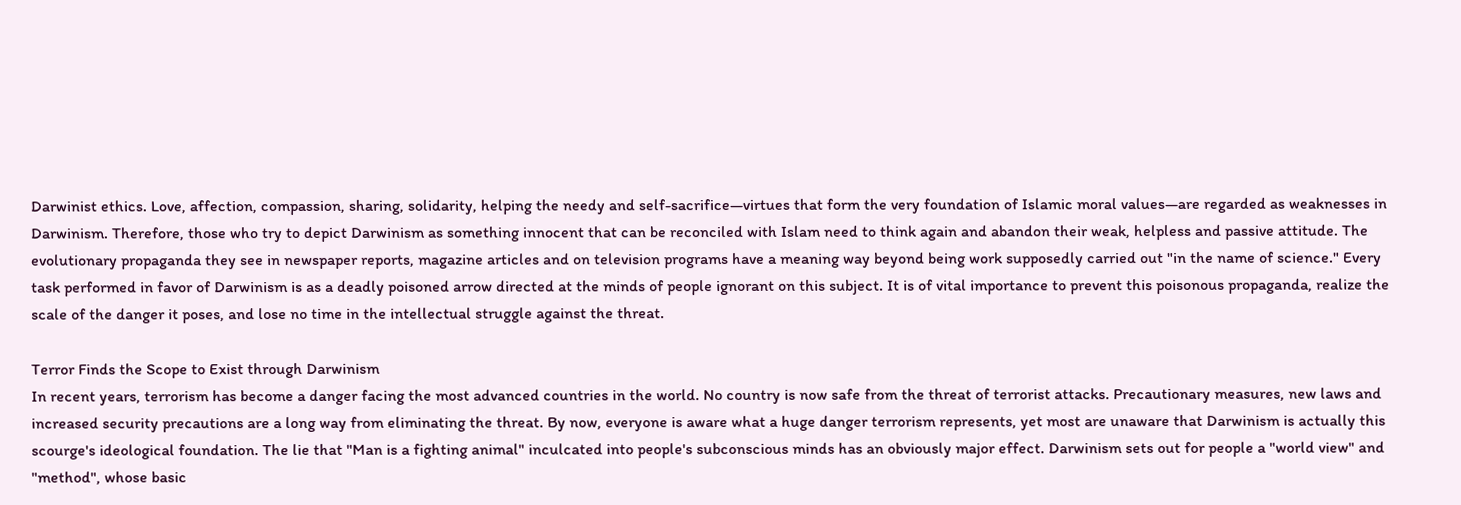Darwinist ethics. Love, affection, compassion, sharing, solidarity, helping the needy and self-sacrifice—virtues that form the very foundation of Islamic moral values—are regarded as weaknesses in Darwinism. Therefore, those who try to depict Darwinism as something innocent that can be reconciled with Islam need to think again and abandon their weak, helpless and passive attitude. The evolutionary propaganda they see in newspaper reports, magazine articles and on television programs have a meaning way beyond being work supposedly carried out "in the name of science." Every task performed in favor of Darwinism is as a deadly poisoned arrow directed at the minds of people ignorant on this subject. It is of vital importance to prevent this poisonous propaganda, realize the scale of the danger it poses, and lose no time in the intellectual struggle against the threat.

Terror Finds the Scope to Exist through Darwinism
In recent years, terrorism has become a danger facing the most advanced countries in the world. No country is now safe from the threat of terrorist attacks. Precautionary measures, new laws and increased security precautions are a long way from eliminating the threat. By now, everyone is aware what a huge danger terrorism represents, yet most are unaware that Darwinism is actually this scourge's ideological foundation. The lie that "Man is a fighting animal" inculcated into people's subconscious minds has an obviously major effect. Darwinism sets out for people a "world view" and "method", whose basic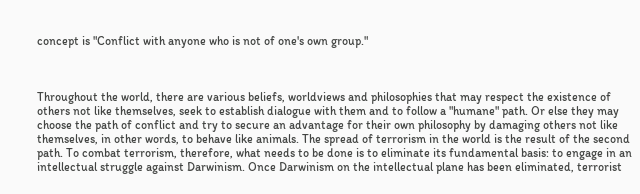concept is "Conflict with anyone who is not of one's own group."



Throughout the world, there are various beliefs, worldviews and philosophies that may respect the existence of others not like themselves, seek to establish dialogue with them and to follow a "humane" path. Or else they may choose the path of conflict and try to secure an advantage for their own philosophy by damaging others not like themselves, in other words, to behave like animals. The spread of terrorism in the world is the result of the second path. To combat terrorism, therefore, what needs to be done is to eliminate its fundamental basis: to engage in an intellectual struggle against Darwinism. Once Darwinism on the intellectual plane has been eliminated, terrorist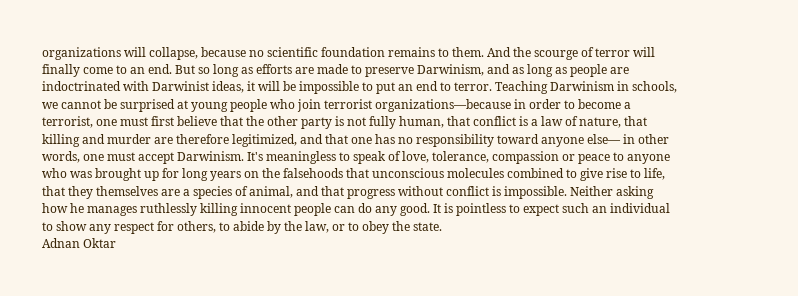organizations will collapse, because no scientific foundation remains to them. And the scourge of terror will finally come to an end. But so long as efforts are made to preserve Darwinism, and as long as people are indoctrinated with Darwinist ideas, it will be impossible to put an end to terror. Teaching Darwinism in schools, we cannot be surprised at young people who join terrorist organizations—because in order to become a terrorist, one must first believe that the other party is not fully human, that conflict is a law of nature, that killing and murder are therefore legitimized, and that one has no responsibility toward anyone else— in other words, one must accept Darwinism. It's meaningless to speak of love, tolerance, compassion or peace to anyone who was brought up for long years on the falsehoods that unconscious molecules combined to give rise to life, that they themselves are a species of animal, and that progress without conflict is impossible. Neither asking how he manages ruthlessly killing innocent people can do any good. It is pointless to expect such an individual to show any respect for others, to abide by the law, or to obey the state.
Adnan Oktar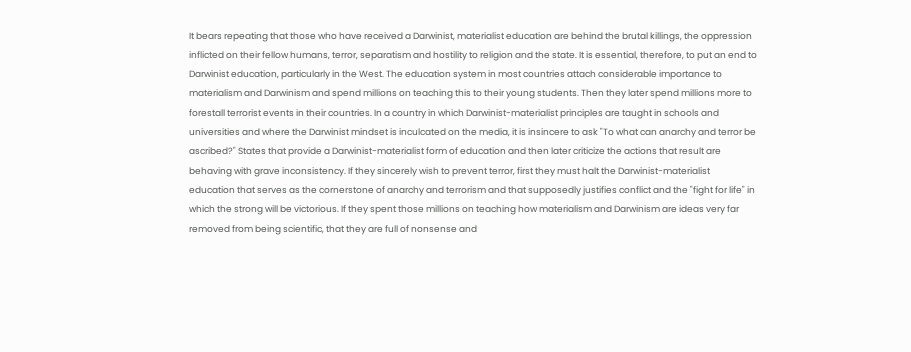It bears repeating that those who have received a Darwinist, materialist education are behind the brutal killings, the oppression inflicted on their fellow humans, terror, separatism and hostility to religion and the state. It is essential, therefore, to put an end to Darwinist education, particularly in the West. The education system in most countries attach considerable importance to materialism and Darwinism and spend millions on teaching this to their young students. Then they later spend millions more to forestall terrorist events in their countries. In a country in which Darwinist-materialist principles are taught in schools and universities and where the Darwinist mindset is inculcated on the media, it is insincere to ask "To what can anarchy and terror be ascribed?" States that provide a Darwinist-materialist form of education and then later criticize the actions that result are behaving with grave inconsistency. If they sincerely wish to prevent terror, first they must halt the Darwinist-materialist education that serves as the cornerstone of anarchy and terrorism and that supposedly justifies conflict and the "fight for life" in which the strong will be victorious. If they spent those millions on teaching how materialism and Darwinism are ideas very far removed from being scientific, that they are full of nonsense and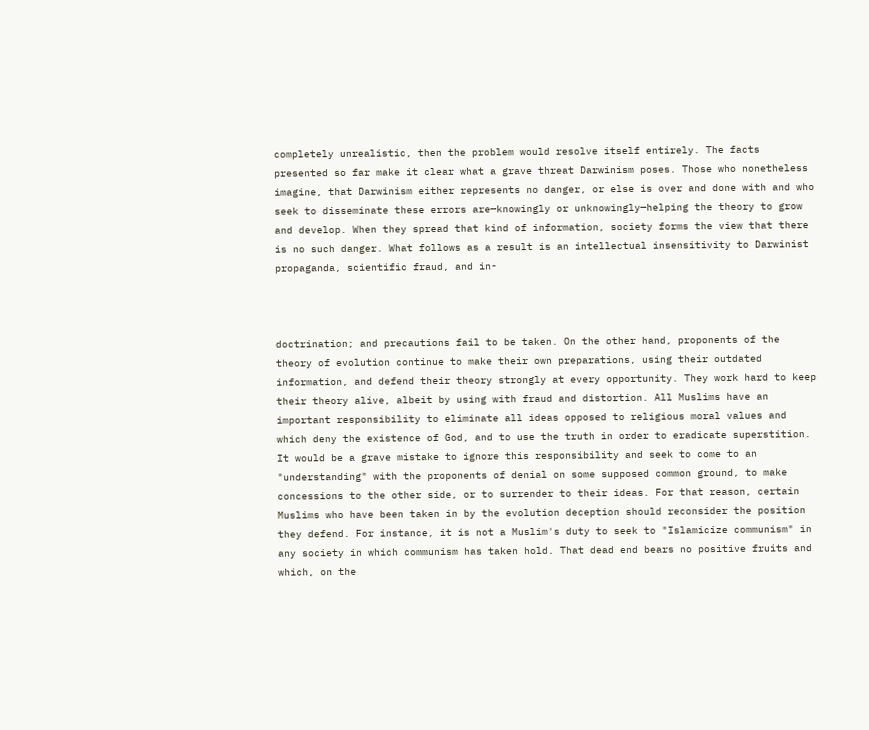completely unrealistic, then the problem would resolve itself entirely. The facts presented so far make it clear what a grave threat Darwinism poses. Those who nonetheless imagine, that Darwinism either represents no danger, or else is over and done with and who seek to disseminate these errors are—knowingly or unknowingly—helping the theory to grow and develop. When they spread that kind of information, society forms the view that there is no such danger. What follows as a result is an intellectual insensitivity to Darwinist propaganda, scientific fraud, and in-



doctrination; and precautions fail to be taken. On the other hand, proponents of the theory of evolution continue to make their own preparations, using their outdated information, and defend their theory strongly at every opportunity. They work hard to keep their theory alive, albeit by using with fraud and distortion. All Muslims have an important responsibility to eliminate all ideas opposed to religious moral values and which deny the existence of God, and to use the truth in order to eradicate superstition. It would be a grave mistake to ignore this responsibility and seek to come to an "understanding" with the proponents of denial on some supposed common ground, to make concessions to the other side, or to surrender to their ideas. For that reason, certain Muslims who have been taken in by the evolution deception should reconsider the position they defend. For instance, it is not a Muslim's duty to seek to "Islamicize communism" in any society in which communism has taken hold. That dead end bears no positive fruits and which, on the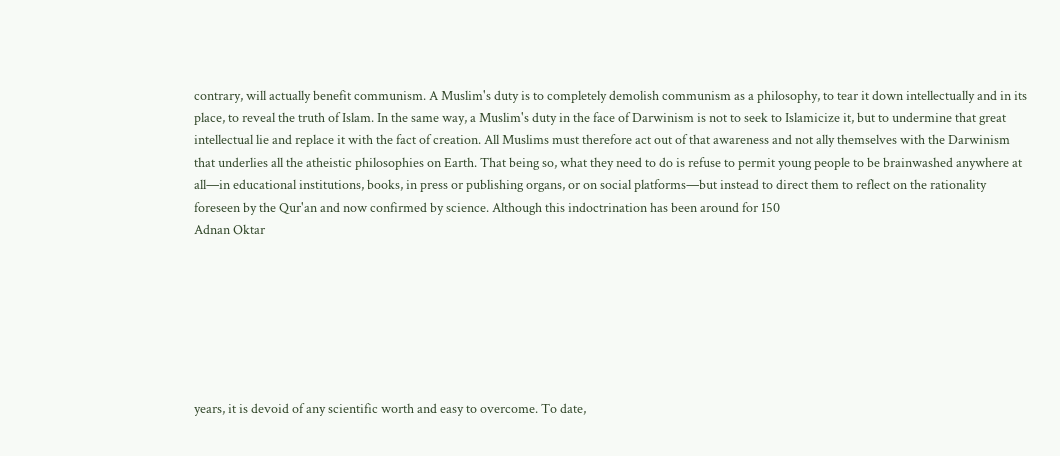contrary, will actually benefit communism. A Muslim's duty is to completely demolish communism as a philosophy, to tear it down intellectually and in its place, to reveal the truth of Islam. In the same way, a Muslim's duty in the face of Darwinism is not to seek to Islamicize it, but to undermine that great intellectual lie and replace it with the fact of creation. All Muslims must therefore act out of that awareness and not ally themselves with the Darwinism that underlies all the atheistic philosophies on Earth. That being so, what they need to do is refuse to permit young people to be brainwashed anywhere at all—in educational institutions, books, in press or publishing organs, or on social platforms—but instead to direct them to reflect on the rationality foreseen by the Qur'an and now confirmed by science. Although this indoctrination has been around for 150
Adnan Oktar







years, it is devoid of any scientific worth and easy to overcome. To date,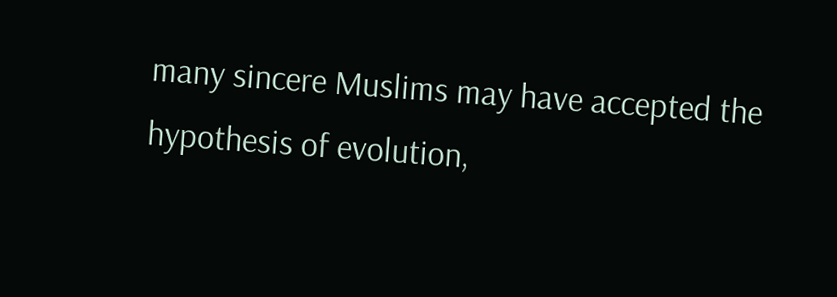many sincere Muslims may have accepted the hypothesis of evolution,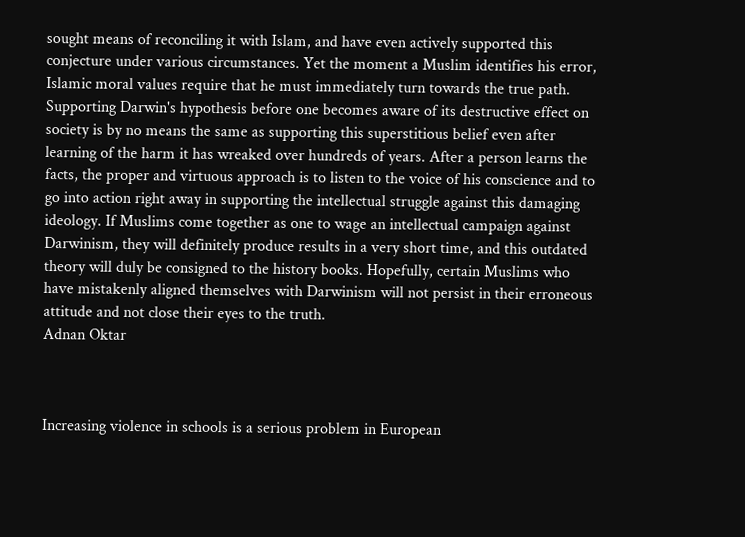sought means of reconciling it with Islam, and have even actively supported this conjecture under various circumstances. Yet the moment a Muslim identifies his error, Islamic moral values require that he must immediately turn towards the true path. Supporting Darwin's hypothesis before one becomes aware of its destructive effect on society is by no means the same as supporting this superstitious belief even after learning of the harm it has wreaked over hundreds of years. After a person learns the facts, the proper and virtuous approach is to listen to the voice of his conscience and to go into action right away in supporting the intellectual struggle against this damaging ideology. If Muslims come together as one to wage an intellectual campaign against Darwinism, they will definitely produce results in a very short time, and this outdated theory will duly be consigned to the history books. Hopefully, certain Muslims who have mistakenly aligned themselves with Darwinism will not persist in their erroneous attitude and not close their eyes to the truth.
Adnan Oktar



Increasing violence in schools is a serious problem in European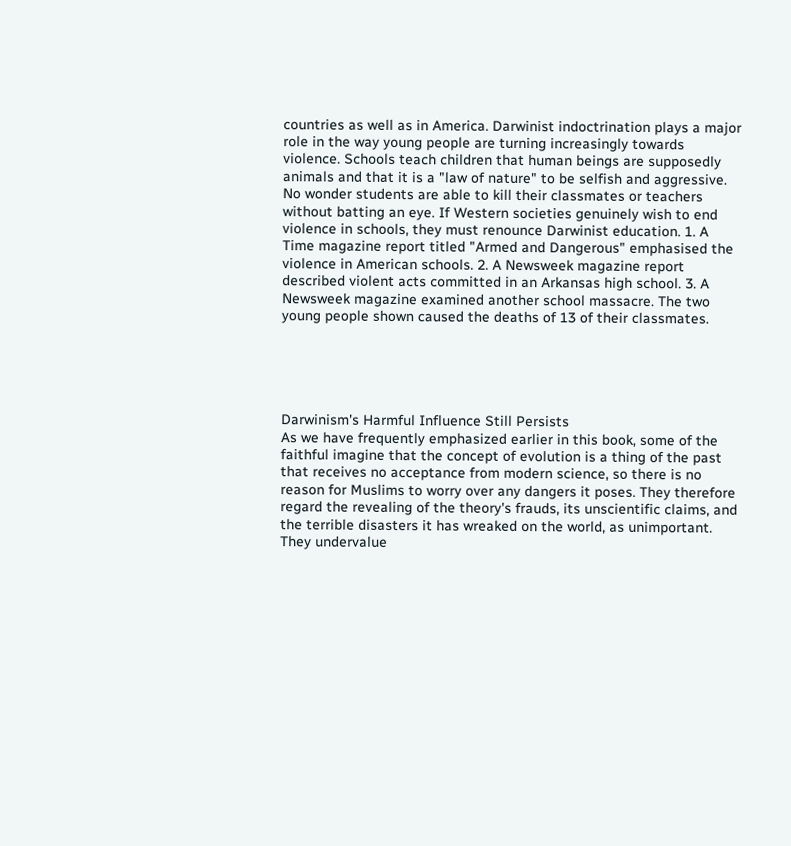countries as well as in America. Darwinist indoctrination plays a major role in the way young people are turning increasingly towards violence. Schools teach children that human beings are supposedly animals and that it is a "law of nature" to be selfish and aggressive. No wonder students are able to kill their classmates or teachers without batting an eye. If Western societies genuinely wish to end violence in schools, they must renounce Darwinist education. 1. A Time magazine report titled "Armed and Dangerous" emphasised the violence in American schools. 2. A Newsweek magazine report described violent acts committed in an Arkansas high school. 3. A Newsweek magazine examined another school massacre. The two young people shown caused the deaths of 13 of their classmates.





Darwinism's Harmful Influence Still Persists
As we have frequently emphasized earlier in this book, some of the faithful imagine that the concept of evolution is a thing of the past that receives no acceptance from modern science, so there is no reason for Muslims to worry over any dangers it poses. They therefore regard the revealing of the theory's frauds, its unscientific claims, and the terrible disasters it has wreaked on the world, as unimportant. They undervalue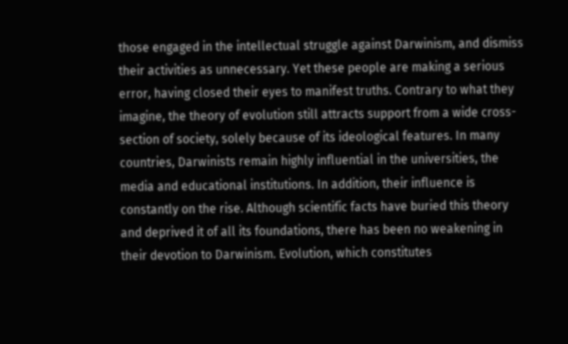those engaged in the intellectual struggle against Darwinism, and dismiss their activities as unnecessary. Yet these people are making a serious error, having closed their eyes to manifest truths. Contrary to what they imagine, the theory of evolution still attracts support from a wide cross-section of society, solely because of its ideological features. In many countries, Darwinists remain highly influential in the universities, the media and educational institutions. In addition, their influence is constantly on the rise. Although scientific facts have buried this theory and deprived it of all its foundations, there has been no weakening in their devotion to Darwinism. Evolution, which constitutes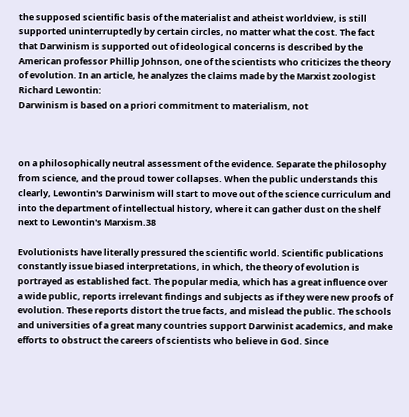the supposed scientific basis of the materialist and atheist worldview, is still supported uninterruptedly by certain circles, no matter what the cost. The fact that Darwinism is supported out of ideological concerns is described by the American professor Phillip Johnson, one of the scientists who criticizes the theory of evolution. In an article, he analyzes the claims made by the Marxist zoologist Richard Lewontin:
Darwinism is based on a priori commitment to materialism, not



on a philosophically neutral assessment of the evidence. Separate the philosophy from science, and the proud tower collapses. When the public understands this clearly, Lewontin's Darwinism will start to move out of the science curriculum and into the department of intellectual history, where it can gather dust on the shelf next to Lewontin's Marxism.38

Evolutionists have literally pressured the scientific world. Scientific publications constantly issue biased interpretations, in which, the theory of evolution is portrayed as established fact. The popular media, which has a great influence over a wide public, reports irrelevant findings and subjects as if they were new proofs of evolution. These reports distort the true facts, and mislead the public. The schools and universities of a great many countries support Darwinist academics, and make efforts to obstruct the careers of scientists who believe in God. Since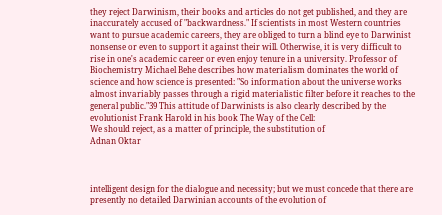they reject Darwinism, their books and articles do not get published, and they are inaccurately accused of "backwardness." If scientists in most Western countries want to pursue academic careers, they are obliged to turn a blind eye to Darwinist nonsense or even to support it against their will. Otherwise, it is very difficult to rise in one's academic career or even enjoy tenure in a university. Professor of Biochemistry Michael Behe describes how materialism dominates the world of science and how science is presented: "So information about the universe works almost invariably passes through a rigid materialistic filter before it reaches to the general public."39 This attitude of Darwinists is also clearly described by the evolutionist Frank Harold in his book The Way of the Cell:
We should reject, as a matter of principle, the substitution of
Adnan Oktar



intelligent design for the dialogue and necessity; but we must concede that there are presently no detailed Darwinian accounts of the evolution of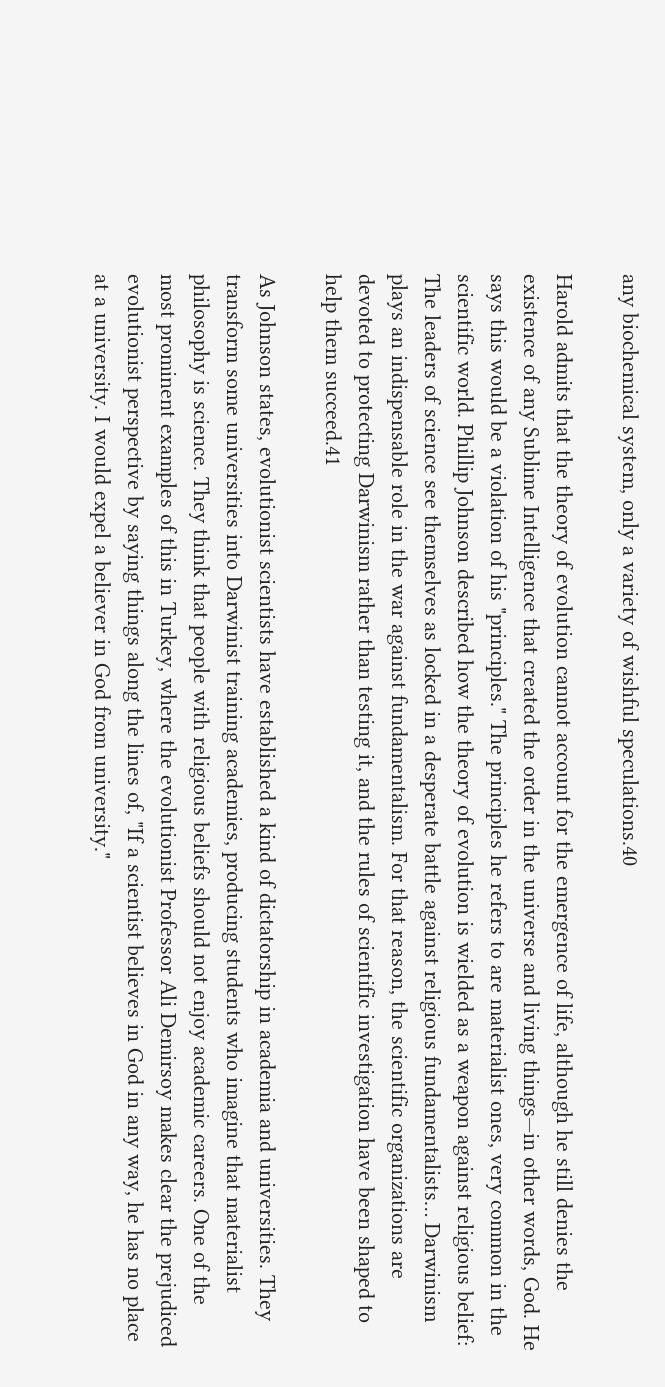any biochemical system, only a variety of wishful speculations.40

Harold admits that the theory of evolution cannot account for the emergence of life, although he still denies the existence of any Sublime Intelligence that created the order in the universe and living things—in other words, God. He says this would be a violation of his "principles." The principles he refers to are materialist ones, very common in the scientific world. Phillip Johnson described how the theory of evolution is wielded as a weapon against religious belief:
The leaders of science see themselves as locked in a desperate battle against religious fundamentalists… Darwinism plays an indispensable role in the war against fundamentalism. For that reason, the scientific organizations are devoted to protecting Darwinism rather than testing it, and the rules of scientific investigation have been shaped to help them succeed.41

As Johnson states, evolutionist scientists have established a kind of dictatorship in academia and universities. They transform some universities into Darwinist training academies, producing students who imagine that materialist philosophy is science. They think that people with religious beliefs should not enjoy academic careers. One of the most prominent examples of this in Turkey, where the evolutionist Professor Ali Demirsoy makes clear the prejudiced evolutionist perspective by saying things along the lines of, "If a scientist believes in God in any way, he has no place at a university. I would expel a believer in God from university."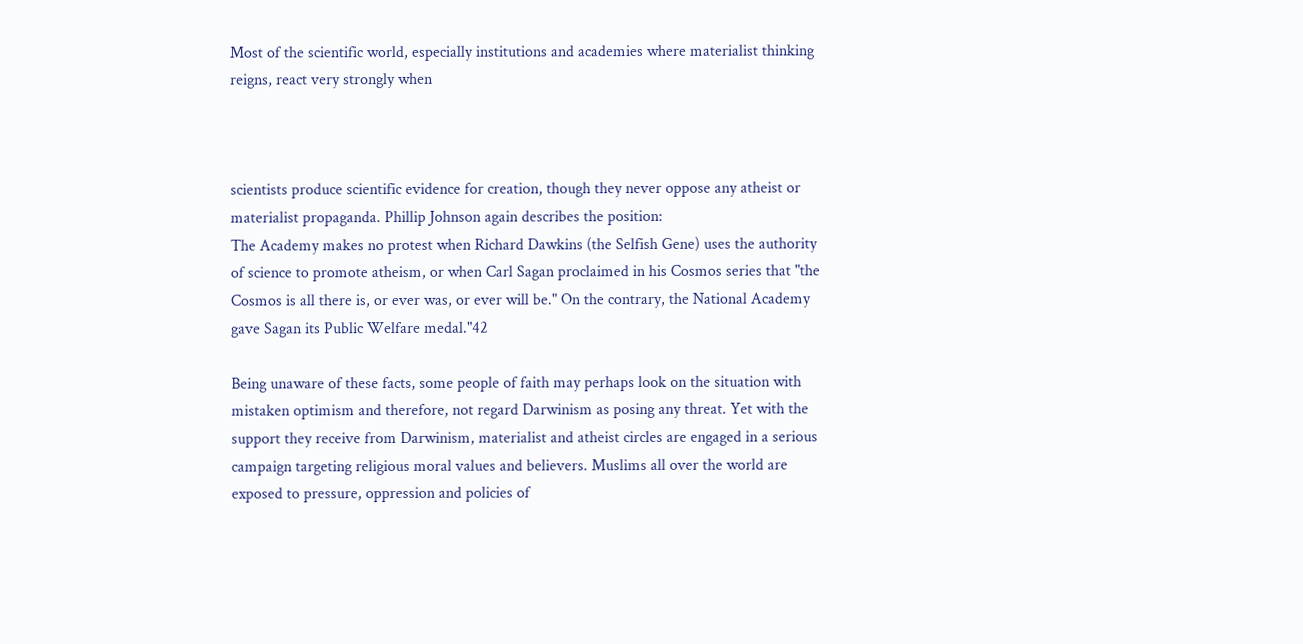Most of the scientific world, especially institutions and academies where materialist thinking reigns, react very strongly when



scientists produce scientific evidence for creation, though they never oppose any atheist or materialist propaganda. Phillip Johnson again describes the position:
The Academy makes no protest when Richard Dawkins (the Selfish Gene) uses the authority of science to promote atheism, or when Carl Sagan proclaimed in his Cosmos series that "the Cosmos is all there is, or ever was, or ever will be." On the contrary, the National Academy gave Sagan its Public Welfare medal."42

Being unaware of these facts, some people of faith may perhaps look on the situation with mistaken optimism and therefore, not regard Darwinism as posing any threat. Yet with the support they receive from Darwinism, materialist and atheist circles are engaged in a serious campaign targeting religious moral values and believers. Muslims all over the world are exposed to pressure, oppression and policies of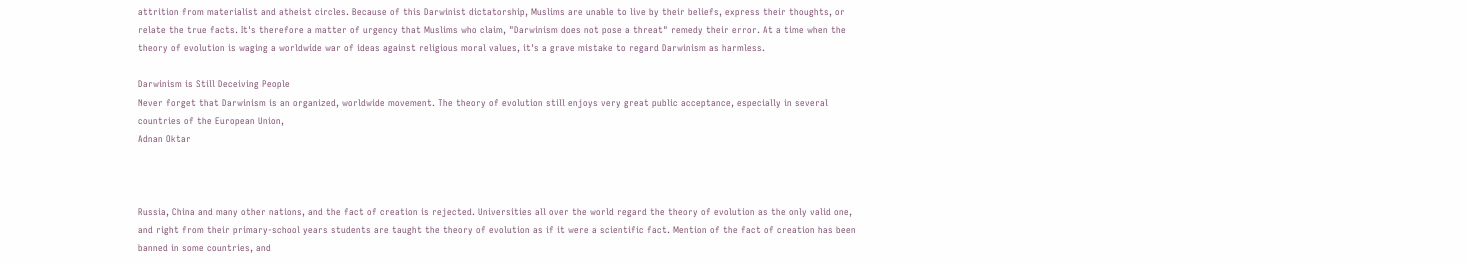attrition from materialist and atheist circles. Because of this Darwinist dictatorship, Muslims are unable to live by their beliefs, express their thoughts, or relate the true facts. It's therefore a matter of urgency that Muslims who claim, "Darwinism does not pose a threat" remedy their error. At a time when the theory of evolution is waging a worldwide war of ideas against religious moral values, it's a grave mistake to regard Darwinism as harmless.

Darwinism is Still Deceiving People
Never forget that Darwinism is an organized, worldwide movement. The theory of evolution still enjoys very great public acceptance, especially in several countries of the European Union,
Adnan Oktar



Russia, China and many other nations, and the fact of creation is rejected. Universities all over the world regard the theory of evolution as the only valid one, and right from their primary-school years students are taught the theory of evolution as if it were a scientific fact. Mention of the fact of creation has been banned in some countries, and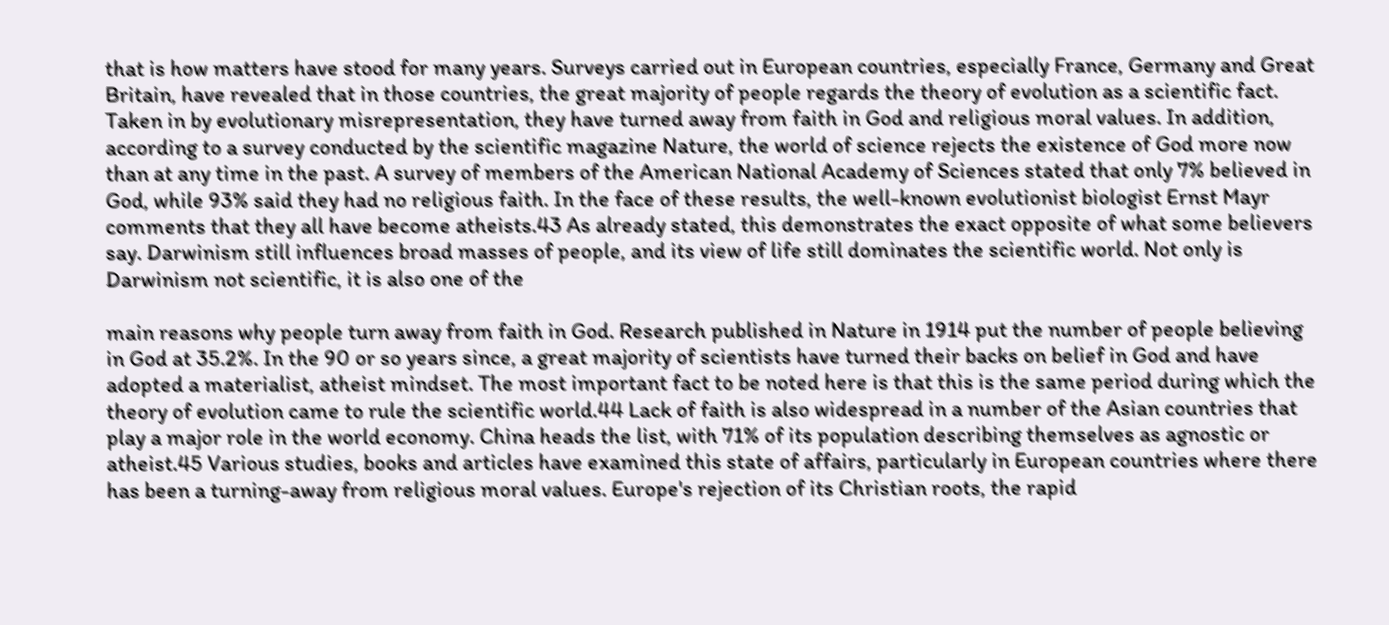that is how matters have stood for many years. Surveys carried out in European countries, especially France, Germany and Great Britain, have revealed that in those countries, the great majority of people regards the theory of evolution as a scientific fact. Taken in by evolutionary misrepresentation, they have turned away from faith in God and religious moral values. In addition, according to a survey conducted by the scientific magazine Nature, the world of science rejects the existence of God more now than at any time in the past. A survey of members of the American National Academy of Sciences stated that only 7% believed in God, while 93% said they had no religious faith. In the face of these results, the well-known evolutionist biologist Ernst Mayr comments that they all have become atheists.43 As already stated, this demonstrates the exact opposite of what some believers say. Darwinism still influences broad masses of people, and its view of life still dominates the scientific world. Not only is Darwinism not scientific, it is also one of the

main reasons why people turn away from faith in God. Research published in Nature in 1914 put the number of people believing in God at 35.2%. In the 90 or so years since, a great majority of scientists have turned their backs on belief in God and have adopted a materialist, atheist mindset. The most important fact to be noted here is that this is the same period during which the theory of evolution came to rule the scientific world.44 Lack of faith is also widespread in a number of the Asian countries that play a major role in the world economy. China heads the list, with 71% of its population describing themselves as agnostic or atheist.45 Various studies, books and articles have examined this state of affairs, particularly in European countries where there has been a turning-away from religious moral values. Europe's rejection of its Christian roots, the rapid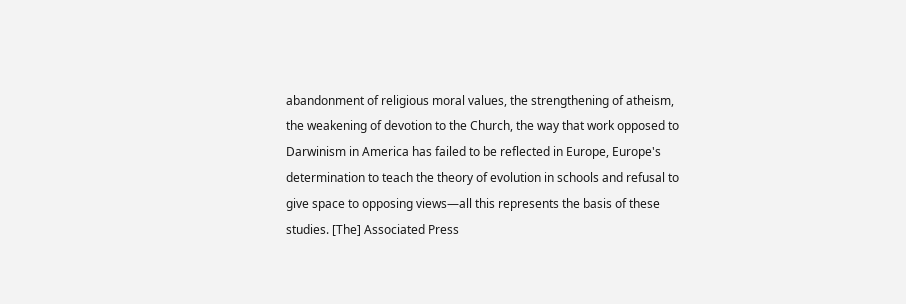abandonment of religious moral values, the strengthening of atheism, the weakening of devotion to the Church, the way that work opposed to Darwinism in America has failed to be reflected in Europe, Europe's determination to teach the theory of evolution in schools and refusal to give space to opposing views—all this represents the basis of these studies. [The] Associated Press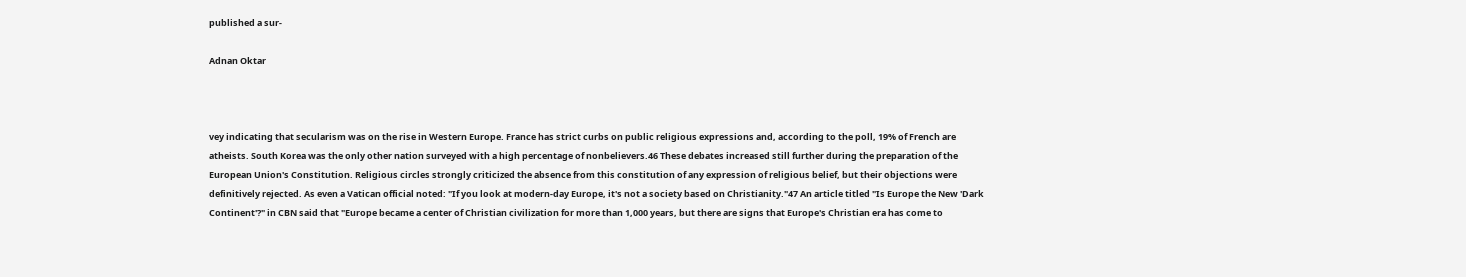published a sur-

Adnan Oktar



vey indicating that secularism was on the rise in Western Europe. France has strict curbs on public religious expressions and, according to the poll, 19% of French are atheists. South Korea was the only other nation surveyed with a high percentage of nonbelievers.46 These debates increased still further during the preparation of the European Union's Constitution. Religious circles strongly criticized the absence from this constitution of any expression of religious belief, but their objections were definitively rejected. As even a Vatican official noted: "If you look at modern-day Europe, it's not a society based on Christianity."47 An article titled "Is Europe the New 'Dark Continent'?" in CBN said that "Europe became a center of Christian civilization for more than 1,000 years, but there are signs that Europe's Christian era has come to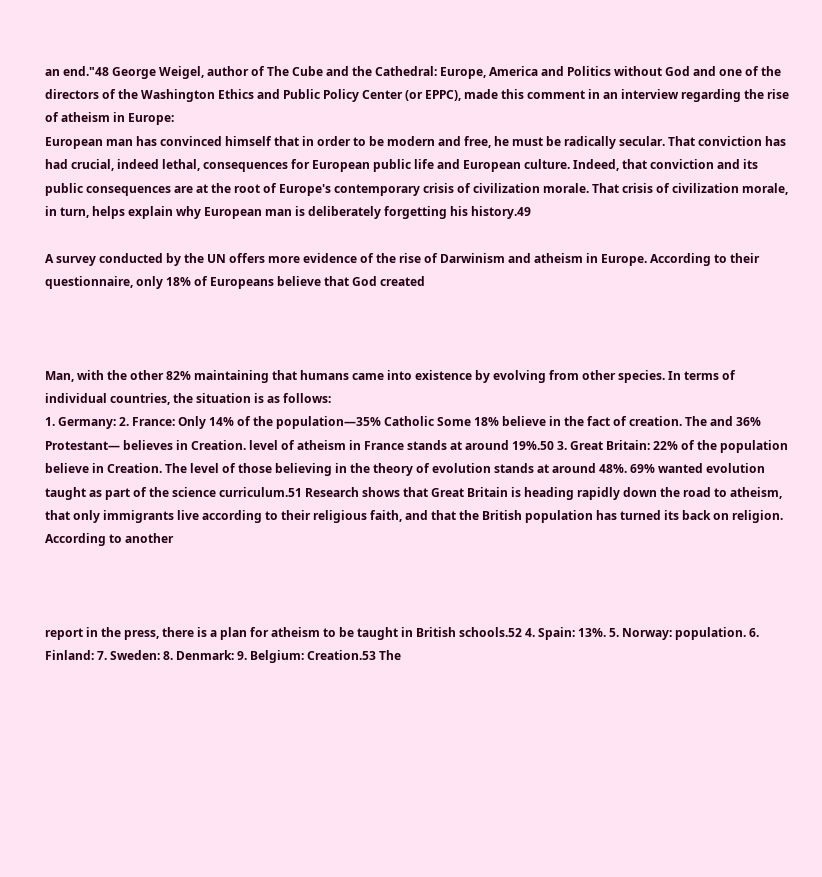an end."48 George Weigel, author of The Cube and the Cathedral: Europe, America and Politics without God and one of the directors of the Washington Ethics and Public Policy Center (or EPPC), made this comment in an interview regarding the rise of atheism in Europe:
European man has convinced himself that in order to be modern and free, he must be radically secular. That conviction has had crucial, indeed lethal, consequences for European public life and European culture. Indeed, that conviction and its public consequences are at the root of Europe's contemporary crisis of civilization morale. That crisis of civilization morale, in turn, helps explain why European man is deliberately forgetting his history.49

A survey conducted by the UN offers more evidence of the rise of Darwinism and atheism in Europe. According to their questionnaire, only 18% of Europeans believe that God created



Man, with the other 82% maintaining that humans came into existence by evolving from other species. In terms of individual countries, the situation is as follows:
1. Germany: 2. France: Only 14% of the population—35% Catholic Some 18% believe in the fact of creation. The and 36% Protestant— believes in Creation. level of atheism in France stands at around 19%.50 3. Great Britain: 22% of the population believe in Creation. The level of those believing in the theory of evolution stands at around 48%. 69% wanted evolution taught as part of the science curriculum.51 Research shows that Great Britain is heading rapidly down the road to atheism, that only immigrants live according to their religious faith, and that the British population has turned its back on religion. According to another



report in the press, there is a plan for atheism to be taught in British schools.52 4. Spain: 13%. 5. Norway: population. 6. Finland: 7. Sweden: 8. Denmark: 9. Belgium: Creation.53 The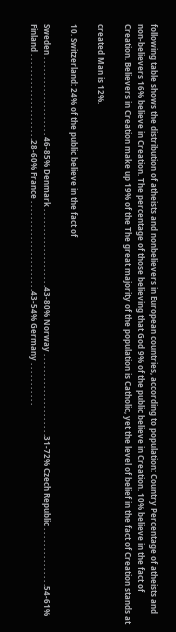following table shows the distribution of atheists and nonbelievers in European countries, according to population: Country Percentage of atheists and non-believers 16% believe in Creation. The percentage of those believing that God 9% of the public believe in Creation. 10% believe in the fact of Creation. Believers in Creation make up 19% of the The great majority of the population is Catholic, yet the level of belief in the fact of Creation stands at

created Man is 12%.

10. Switzerland: 24% of the public believe in the fact of

Sweden . . . . . . . . . . . . . . . . . . . . 46-85% Denmark . . . . . . . . . . . . . . . . . . . .43-80% Norway . . . . . . . . . . . . . . . . . . . . .31-72% Czech Republic . . . . . . . . . . . . . . .54-61% Finland . . . . . . . . . . . . . . . . . . . . . .28-60% France . . . . . . . . . . . . . . . . . . . . . . .43-54% Germany . . . . . . . . . . .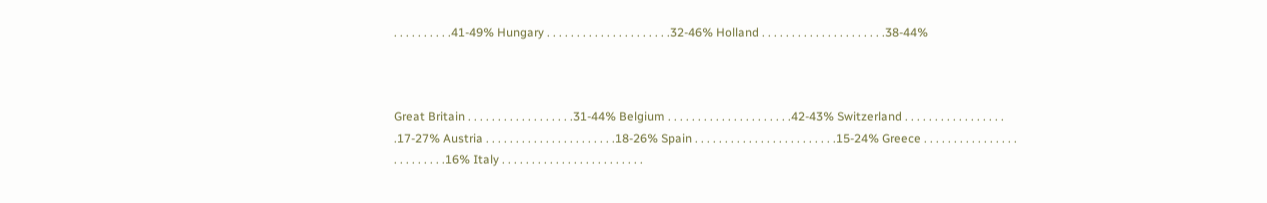. . . . . . . . . .41-49% Hungary . . . . . . . . . . . . . . . . . . . . .32-46% Holland . . . . . . . . . . . . . . . . . . . . .38-44%



Great Britain . . . . . . . . . . . . . . . . . .31-44% Belgium . . . . . . . . . . . . . . . . . . . . .42-43% Switzerland . . . . . . . . . . . . . . . . . .17-27% Austria . . . . . . . . . . . . . . . . . . . . . .18-26% Spain . . . . . . . . . . . . . . . . . . . . . . . .15-24% Greece . . . . . . . . . . . . . . . . . . . . . . . . .16% Italy . . . . . . . . . . . . . . . . . . . . . . . .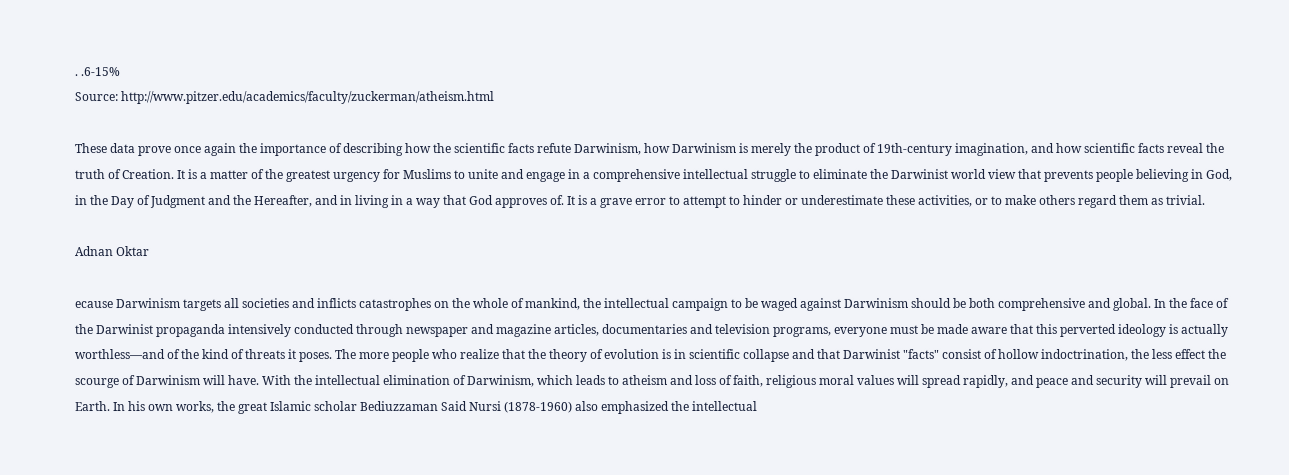. .6-15%
Source: http://www.pitzer.edu/academics/faculty/zuckerman/atheism.html

These data prove once again the importance of describing how the scientific facts refute Darwinism, how Darwinism is merely the product of 19th-century imagination, and how scientific facts reveal the truth of Creation. It is a matter of the greatest urgency for Muslims to unite and engage in a comprehensive intellectual struggle to eliminate the Darwinist world view that prevents people believing in God, in the Day of Judgment and the Hereafter, and in living in a way that God approves of. It is a grave error to attempt to hinder or underestimate these activities, or to make others regard them as trivial.

Adnan Oktar

ecause Darwinism targets all societies and inflicts catastrophes on the whole of mankind, the intellectual campaign to be waged against Darwinism should be both comprehensive and global. In the face of the Darwinist propaganda intensively conducted through newspaper and magazine articles, documentaries and television programs, everyone must be made aware that this perverted ideology is actually worthless—and of the kind of threats it poses. The more people who realize that the theory of evolution is in scientific collapse and that Darwinist "facts" consist of hollow indoctrination, the less effect the scourge of Darwinism will have. With the intellectual elimination of Darwinism, which leads to atheism and loss of faith, religious moral values will spread rapidly, and peace and security will prevail on Earth. In his own works, the great Islamic scholar Bediuzzaman Said Nursi (1878-1960) also emphasized the intellectual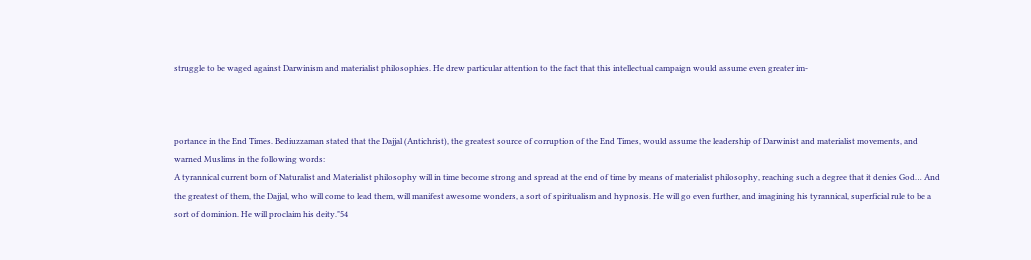struggle to be waged against Darwinism and materialist philosophies. He drew particular attention to the fact that this intellectual campaign would assume even greater im-



portance in the End Times. Bediuzzaman stated that the Dajjal (Antichrist), the greatest source of corruption of the End Times, would assume the leadership of Darwinist and materialist movements, and warned Muslims in the following words:
A tyrannical current born of Naturalist and Materialist philosophy will in time become strong and spread at the end of time by means of materialist philosophy, reaching such a degree that it denies God… And the greatest of them, the Dajjal, who will come to lead them, will manifest awesome wonders, a sort of spiritualism and hypnosis. He will go even further, and imagining his tyrannical, superficial rule to be a sort of dominion. He will proclaim his deity."54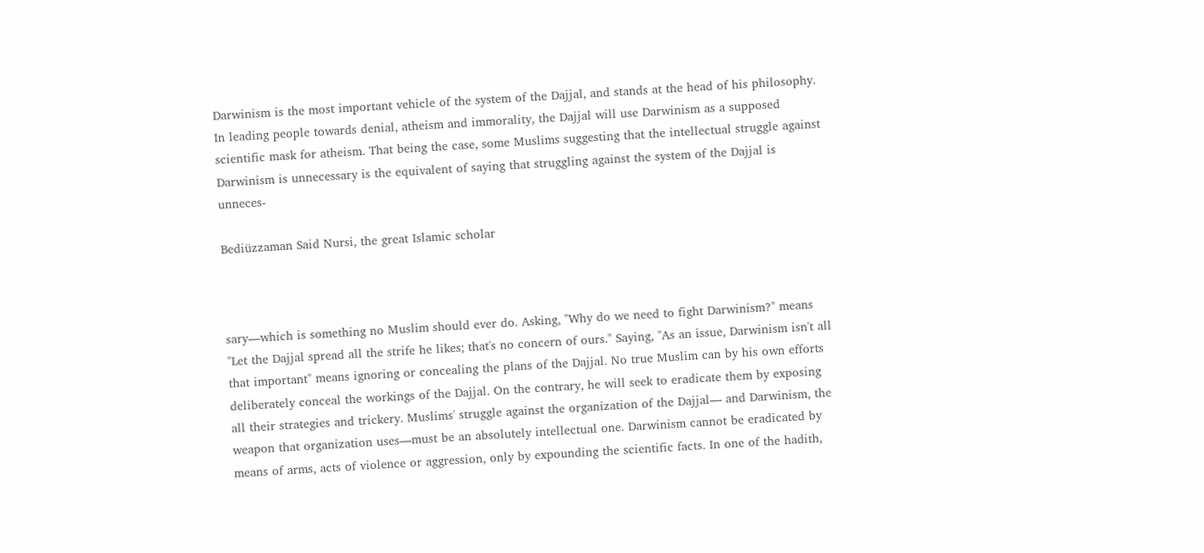Darwinism is the most important vehicle of the system of the Dajjal, and stands at the head of his philosophy. In leading people towards denial, atheism and immorality, the Dajjal will use Darwinism as a supposed scientific mask for atheism. That being the case, some Muslims suggesting that the intellectual struggle against Darwinism is unnecessary is the equivalent of saying that struggling against the system of the Dajjal is unneces-

Bediüzzaman Said Nursi, the great Islamic scholar



sary—which is something no Muslim should ever do. Asking, "Why do we need to fight Darwinism?" means "Let the Dajjal spread all the strife he likes; that's no concern of ours." Saying, "As an issue, Darwinism isn't all that important" means ignoring or concealing the plans of the Dajjal. No true Muslim can by his own efforts deliberately conceal the workings of the Dajjal. On the contrary, he will seek to eradicate them by exposing all their strategies and trickery. Muslims' struggle against the organization of the Dajjal— and Darwinism, the weapon that organization uses—must be an absolutely intellectual one. Darwinism cannot be eradicated by means of arms, acts of violence or aggression, only by expounding the scientific facts. In one of the hadith,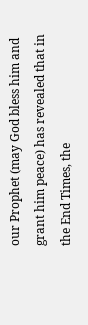our Prophet (may God bless him and grant him peace) has revealed that in the End Times, the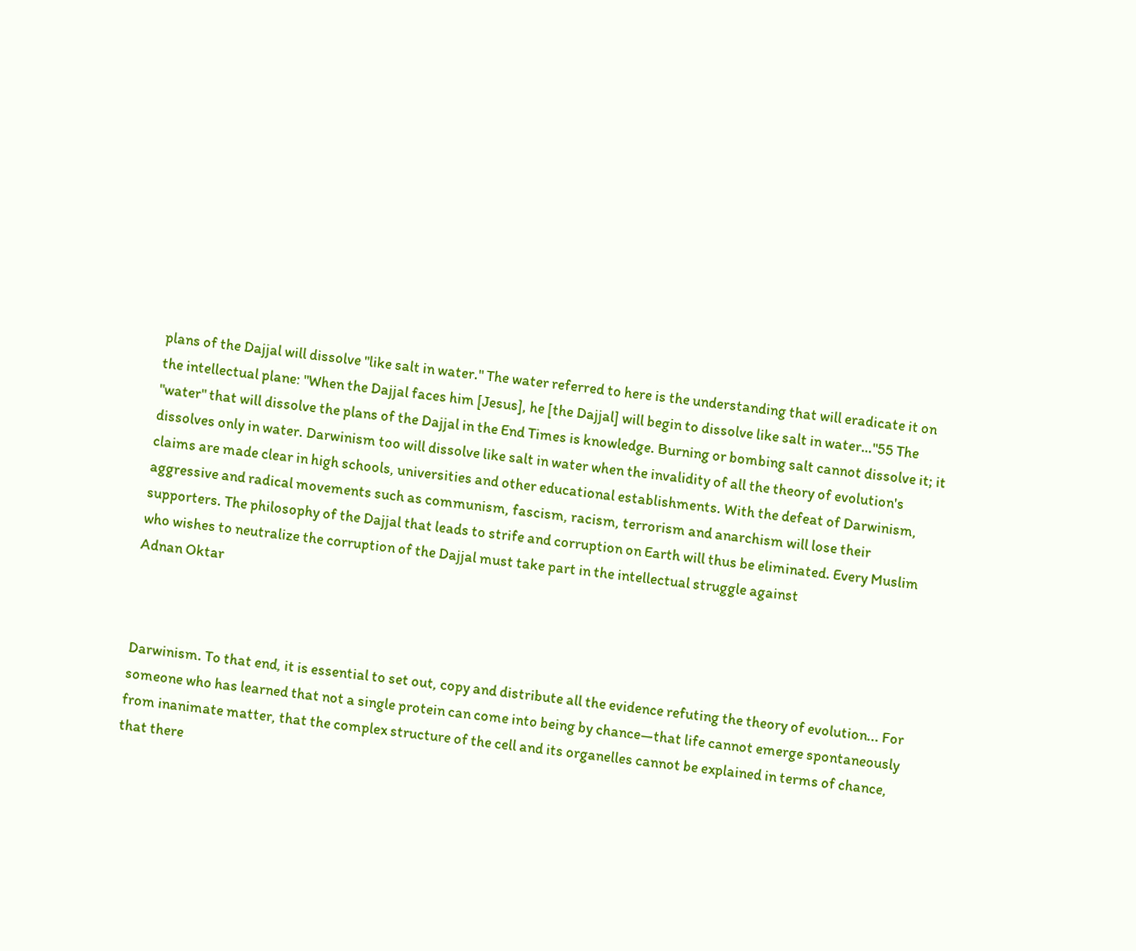plans of the Dajjal will dissolve "like salt in water." The water referred to here is the understanding that will eradicate it on the intellectual plane: "When the Dajjal faces him [Jesus], he [the Dajjal] will begin to dissolve like salt in water…"55 The "water" that will dissolve the plans of the Dajjal in the End Times is knowledge. Burning or bombing salt cannot dissolve it; it dissolves only in water. Darwinism too will dissolve like salt in water when the invalidity of all the theory of evolution's claims are made clear in high schools, universities and other educational establishments. With the defeat of Darwinism, aggressive and radical movements such as communism, fascism, racism, terrorism and anarchism will lose their supporters. The philosophy of the Dajjal that leads to strife and corruption on Earth will thus be eliminated. Every Muslim who wishes to neutralize the corruption of the Dajjal must take part in the intellectual struggle against
Adnan Oktar



Darwinism. To that end, it is essential to set out, copy and distribute all the evidence refuting the theory of evolution... For someone who has learned that not a single protein can come into being by chance—that life cannot emerge spontaneously from inanimate matter, that the complex structure of the cell and its organelles cannot be explained in terms of chance, that there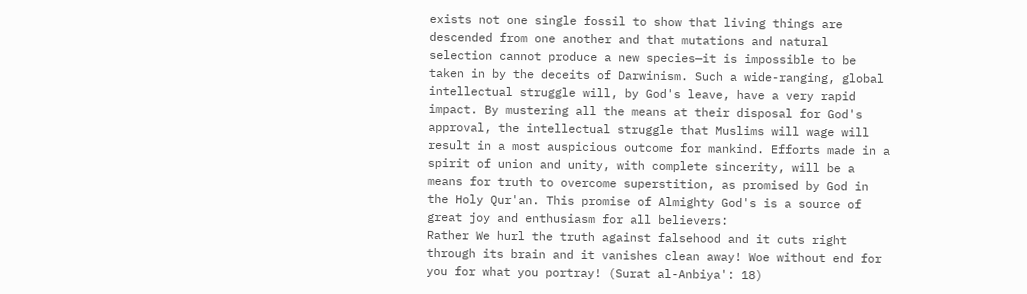exists not one single fossil to show that living things are descended from one another and that mutations and natural selection cannot produce a new species—it is impossible to be taken in by the deceits of Darwinism. Such a wide-ranging, global intellectual struggle will, by God's leave, have a very rapid impact. By mustering all the means at their disposal for God's approval, the intellectual struggle that Muslims will wage will result in a most auspicious outcome for mankind. Efforts made in a spirit of union and unity, with complete sincerity, will be a means for truth to overcome superstition, as promised by God in the Holy Qur'an. This promise of Almighty God's is a source of great joy and enthusiasm for all believers:
Rather We hurl the truth against falsehood and it cuts right through its brain and it vanishes clean away! Woe without end for you for what you portray! (Surat al-Anbiya': 18)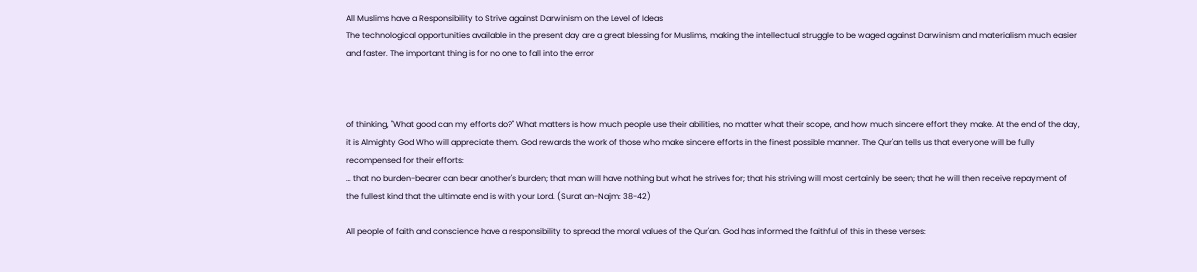All Muslims have a Responsibility to Strive against Darwinism on the Level of Ideas
The technological opportunities available in the present day are a great blessing for Muslims, making the intellectual struggle to be waged against Darwinism and materialism much easier and faster. The important thing is for no one to fall into the error



of thinking, "What good can my efforts do?" What matters is how much people use their abilities, no matter what their scope, and how much sincere effort they make. At the end of the day, it is Almighty God Who will appreciate them. God rewards the work of those who make sincere efforts in the finest possible manner. The Qur'an tells us that everyone will be fully recompensed for their efforts:
… that no burden-bearer can bear another's burden; that man will have nothing but what he strives for; that his striving will most certainly be seen; that he will then receive repayment of the fullest kind that the ultimate end is with your Lord. (Surat an-Najm: 38-42)

All people of faith and conscience have a responsibility to spread the moral values of the Qur'an. God has informed the faithful of this in these verses: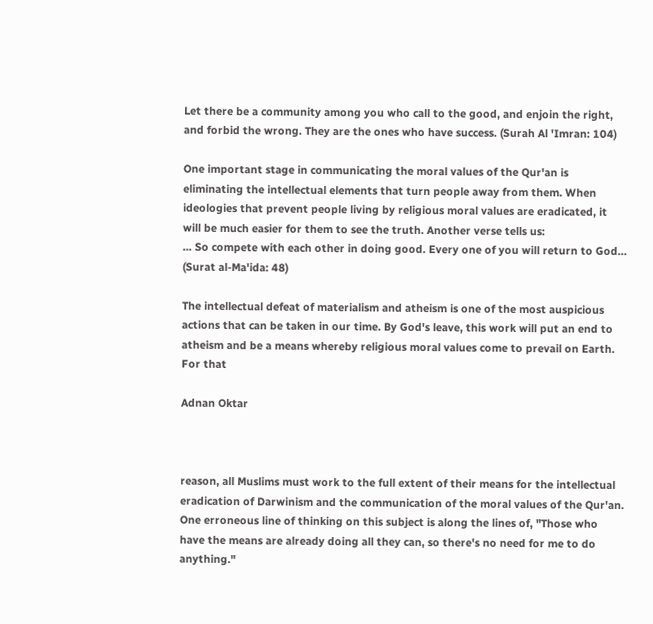Let there be a community among you who call to the good, and enjoin the right, and forbid the wrong. They are the ones who have success. (Surah Al 'Imran: 104)

One important stage in communicating the moral values of the Qur'an is eliminating the intellectual elements that turn people away from them. When ideologies that prevent people living by religious moral values are eradicated, it will be much easier for them to see the truth. Another verse tells us:
... So compete with each other in doing good. Every one of you will return to God… (Surat al-Ma'ida: 48)

The intellectual defeat of materialism and atheism is one of the most auspicious actions that can be taken in our time. By God's leave, this work will put an end to atheism and be a means whereby religious moral values come to prevail on Earth. For that

Adnan Oktar



reason, all Muslims must work to the full extent of their means for the intellectual eradication of Darwinism and the communication of the moral values of the Qur'an. One erroneous line of thinking on this subject is along the lines of, "Those who have the means are already doing all they can, so there's no need for me to do anything."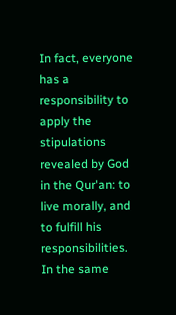In fact, everyone has a responsibility to apply the stipulations revealed by God in the Qur'an: to live morally, and to fulfill his responsibilities. In the same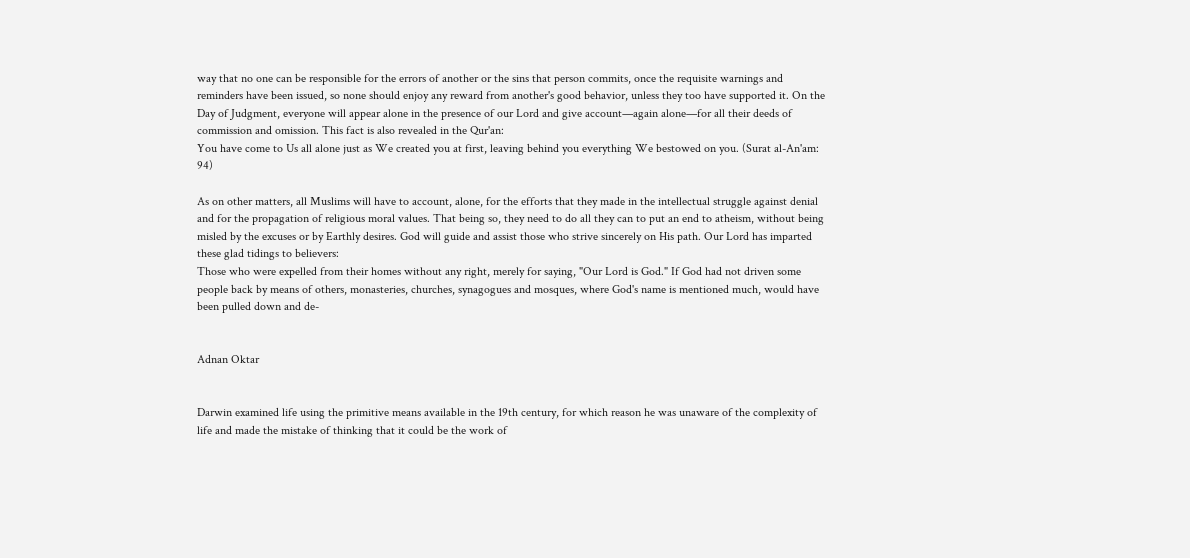way that no one can be responsible for the errors of another or the sins that person commits, once the requisite warnings and reminders have been issued, so none should enjoy any reward from another's good behavior, unless they too have supported it. On the Day of Judgment, everyone will appear alone in the presence of our Lord and give account—again alone—for all their deeds of commission and omission. This fact is also revealed in the Qur'an:
You have come to Us all alone just as We created you at first, leaving behind you everything We bestowed on you. (Surat al-An'am: 94)

As on other matters, all Muslims will have to account, alone, for the efforts that they made in the intellectual struggle against denial and for the propagation of religious moral values. That being so, they need to do all they can to put an end to atheism, without being misled by the excuses or by Earthly desires. God will guide and assist those who strive sincerely on His path. Our Lord has imparted these glad tidings to believers:
Those who were expelled from their homes without any right, merely for saying, "Our Lord is God." If God had not driven some people back by means of others, monasteries, churches, synagogues and mosques, where God's name is mentioned much, would have been pulled down and de-


Adnan Oktar


Darwin examined life using the primitive means available in the 19th century, for which reason he was unaware of the complexity of life and made the mistake of thinking that it could be the work of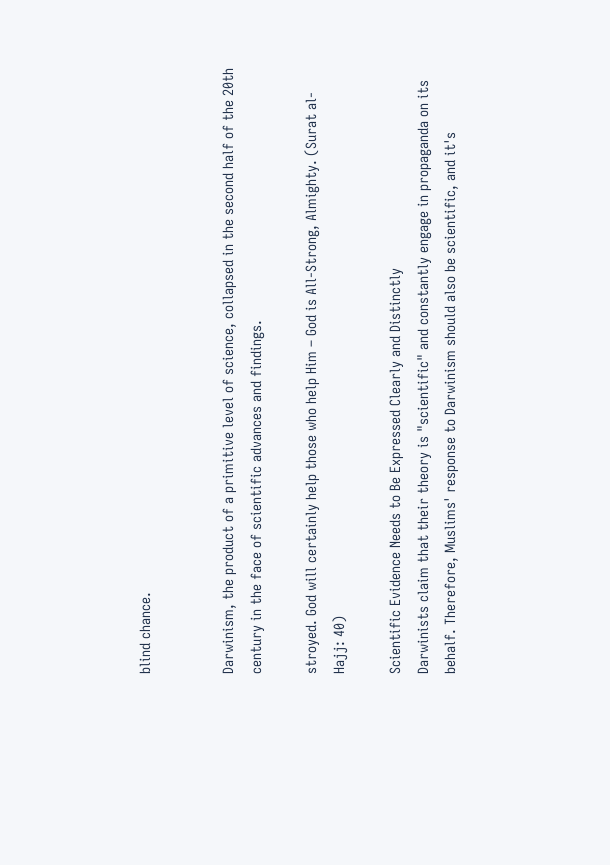blind chance.


Darwinism, the product of a primitive level of science, collapsed in the second half of the 20th century in the face of scientific advances and findings.

stroyed. God will certainly help those who help Him – God is All-Strong, Almighty. (Surat al-Hajj: 40)

Scientific Evidence Needs to Be Expressed Clearly and Distinctly
Darwinists claim that their theory is "scientific" and constantly engage in propaganda on its behalf. Therefore, Muslims' response to Darwinism should also be scientific, and it's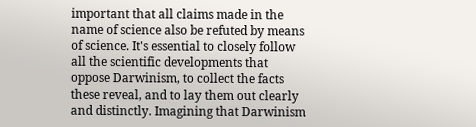important that all claims made in the name of science also be refuted by means of science. It's essential to closely follow all the scientific developments that oppose Darwinism, to collect the facts these reveal, and to lay them out clearly and distinctly. Imagining that Darwinism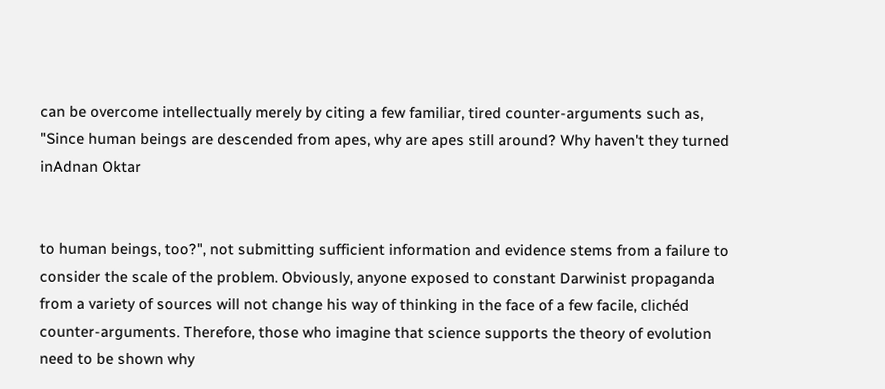can be overcome intellectually merely by citing a few familiar, tired counter-arguments such as, "Since human beings are descended from apes, why are apes still around? Why haven't they turned inAdnan Oktar


to human beings, too?", not submitting sufficient information and evidence stems from a failure to consider the scale of the problem. Obviously, anyone exposed to constant Darwinist propaganda from a variety of sources will not change his way of thinking in the face of a few facile, clichéd counter-arguments. Therefore, those who imagine that science supports the theory of evolution need to be shown why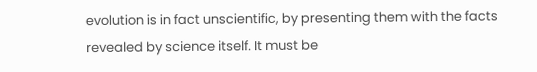evolution is in fact unscientific, by presenting them with the facts revealed by science itself. It must be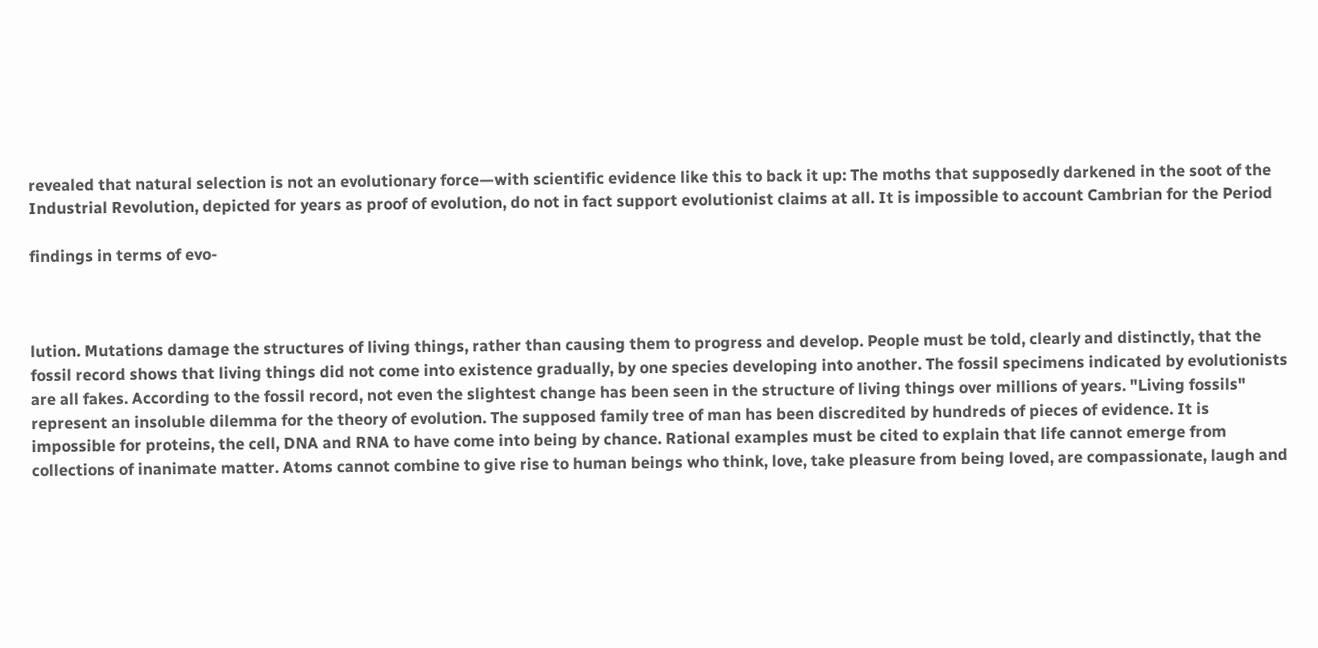revealed that natural selection is not an evolutionary force—with scientific evidence like this to back it up: The moths that supposedly darkened in the soot of the Industrial Revolution, depicted for years as proof of evolution, do not in fact support evolutionist claims at all. It is impossible to account Cambrian for the Period

findings in terms of evo-



lution. Mutations damage the structures of living things, rather than causing them to progress and develop. People must be told, clearly and distinctly, that the fossil record shows that living things did not come into existence gradually, by one species developing into another. The fossil specimens indicated by evolutionists are all fakes. According to the fossil record, not even the slightest change has been seen in the structure of living things over millions of years. "Living fossils" represent an insoluble dilemma for the theory of evolution. The supposed family tree of man has been discredited by hundreds of pieces of evidence. It is impossible for proteins, the cell, DNA and RNA to have come into being by chance. Rational examples must be cited to explain that life cannot emerge from collections of inanimate matter. Atoms cannot combine to give rise to human beings who think, love, take pleasure from being loved, are compassionate, laugh and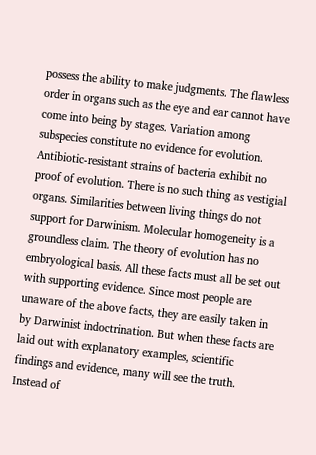possess the ability to make judgments. The flawless order in organs such as the eye and ear cannot have come into being by stages. Variation among subspecies constitute no evidence for evolution. Antibiotic-resistant strains of bacteria exhibit no proof of evolution. There is no such thing as vestigial organs. Similarities between living things do not support for Darwinism. Molecular homogeneity is a groundless claim. The theory of evolution has no embryological basis. All these facts must all be set out with supporting evidence. Since most people are unaware of the above facts, they are easily taken in by Darwinist indoctrination. But when these facts are laid out with explanatory examples, scientific findings and evidence, many will see the truth. Instead of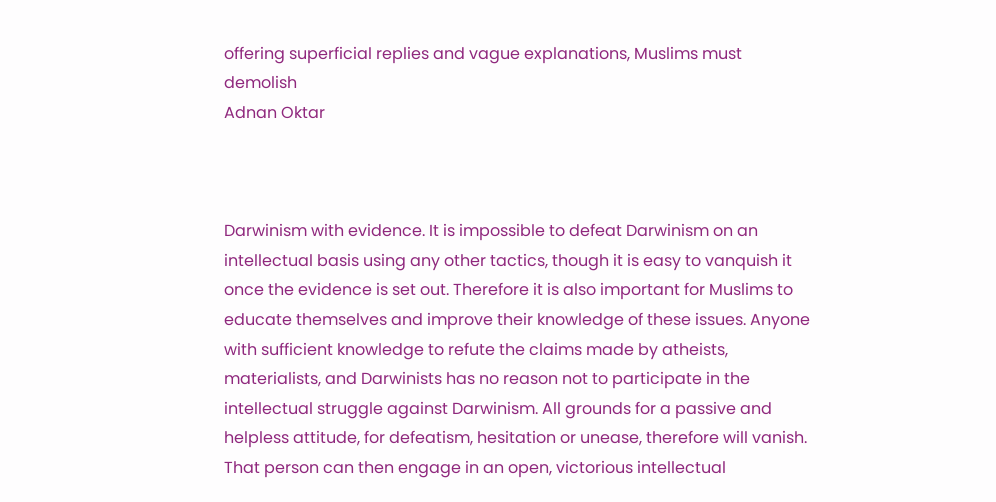offering superficial replies and vague explanations, Muslims must demolish
Adnan Oktar



Darwinism with evidence. It is impossible to defeat Darwinism on an intellectual basis using any other tactics, though it is easy to vanquish it once the evidence is set out. Therefore it is also important for Muslims to educate themselves and improve their knowledge of these issues. Anyone with sufficient knowledge to refute the claims made by atheists, materialists, and Darwinists has no reason not to participate in the intellectual struggle against Darwinism. All grounds for a passive and helpless attitude, for defeatism, hesitation or unease, therefore will vanish. That person can then engage in an open, victorious intellectual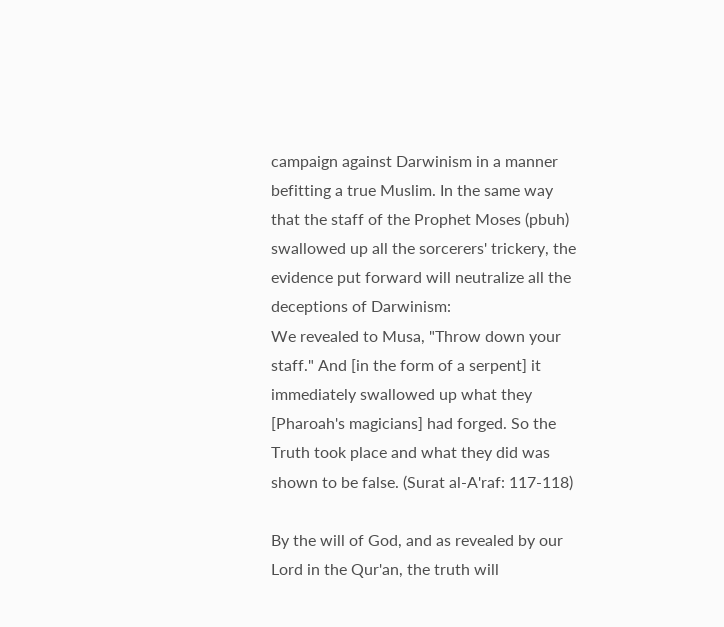campaign against Darwinism in a manner befitting a true Muslim. In the same way that the staff of the Prophet Moses (pbuh) swallowed up all the sorcerers' trickery, the evidence put forward will neutralize all the deceptions of Darwinism:
We revealed to Musa, "Throw down your staff." And [in the form of a serpent] it immediately swallowed up what they [Pharoah's magicians] had forged. So the Truth took place and what they did was shown to be false. (Surat al-A'raf: 117-118)

By the will of God, and as revealed by our Lord in the Qur'an, the truth will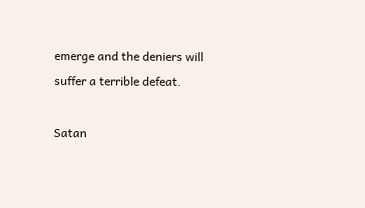emerge and the deniers will suffer a terrible defeat.

Satan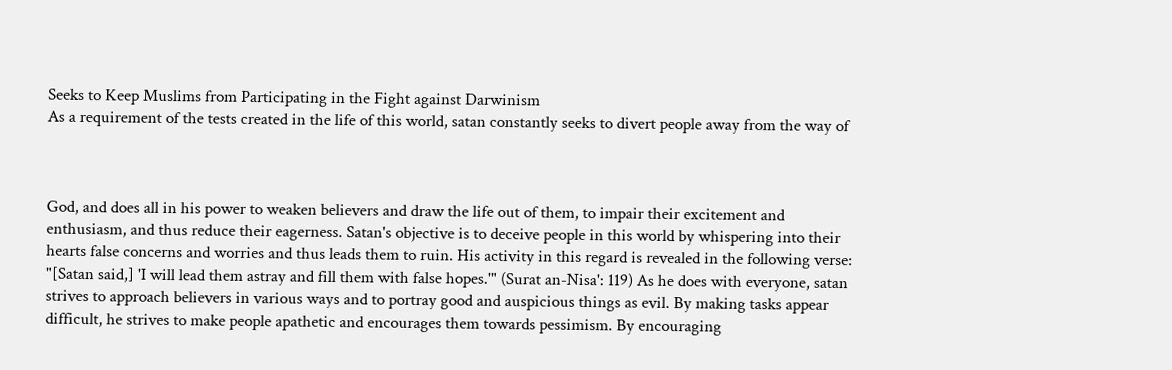Seeks to Keep Muslims from Participating in the Fight against Darwinism
As a requirement of the tests created in the life of this world, satan constantly seeks to divert people away from the way of



God, and does all in his power to weaken believers and draw the life out of them, to impair their excitement and enthusiasm, and thus reduce their eagerness. Satan's objective is to deceive people in this world by whispering into their hearts false concerns and worries and thus leads them to ruin. His activity in this regard is revealed in the following verse: "[Satan said,] 'I will lead them astray and fill them with false hopes.'" (Surat an-Nisa': 119) As he does with everyone, satan strives to approach believers in various ways and to portray good and auspicious things as evil. By making tasks appear difficult, he strives to make people apathetic and encourages them towards pessimism. By encouraging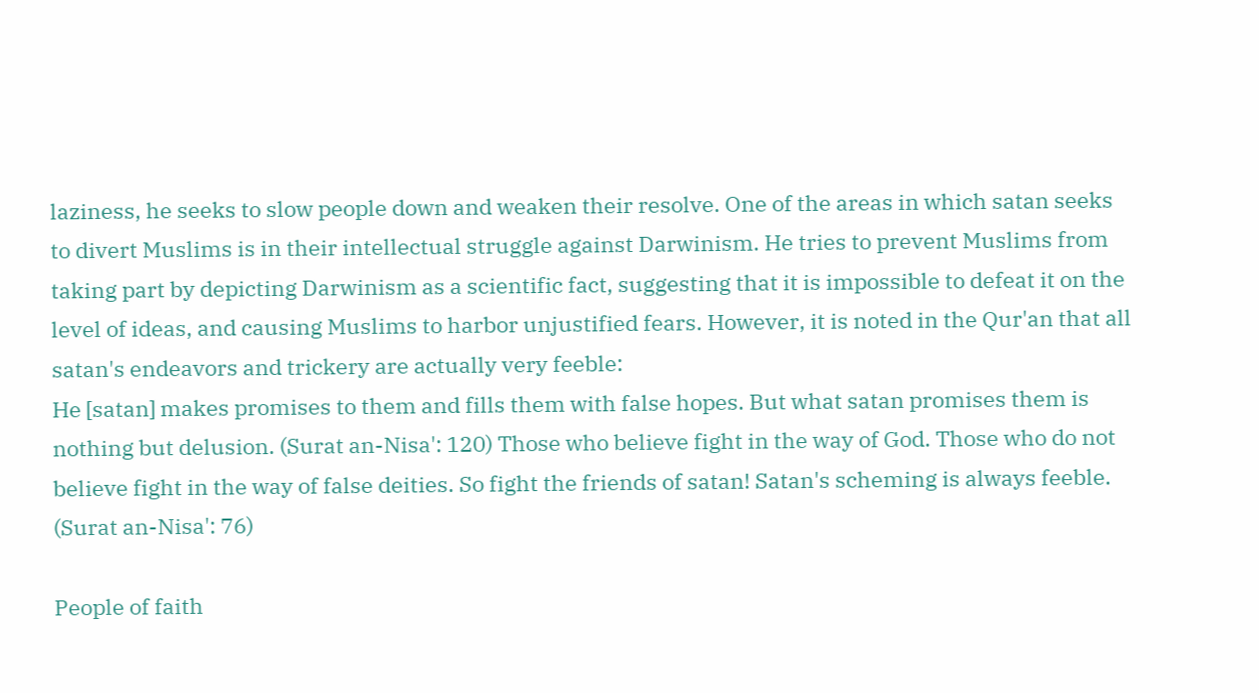laziness, he seeks to slow people down and weaken their resolve. One of the areas in which satan seeks to divert Muslims is in their intellectual struggle against Darwinism. He tries to prevent Muslims from taking part by depicting Darwinism as a scientific fact, suggesting that it is impossible to defeat it on the level of ideas, and causing Muslims to harbor unjustified fears. However, it is noted in the Qur'an that all satan's endeavors and trickery are actually very feeble:
He [satan] makes promises to them and fills them with false hopes. But what satan promises them is nothing but delusion. (Surat an-Nisa': 120) Those who believe fight in the way of God. Those who do not believe fight in the way of false deities. So fight the friends of satan! Satan's scheming is always feeble. (Surat an-Nisa': 76)

People of faith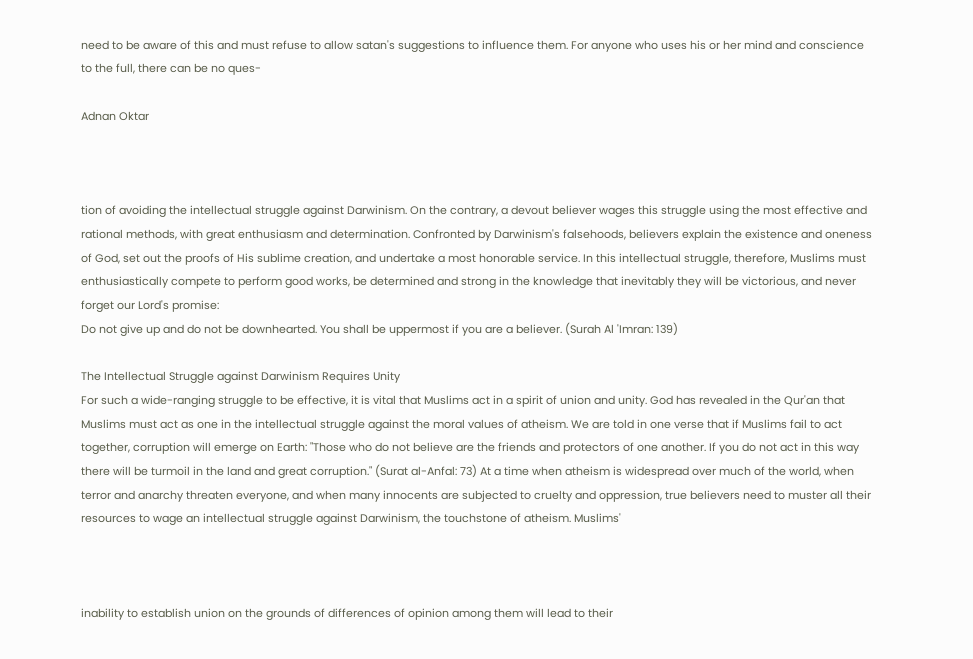need to be aware of this and must refuse to allow satan's suggestions to influence them. For anyone who uses his or her mind and conscience to the full, there can be no ques-

Adnan Oktar



tion of avoiding the intellectual struggle against Darwinism. On the contrary, a devout believer wages this struggle using the most effective and rational methods, with great enthusiasm and determination. Confronted by Darwinism's falsehoods, believers explain the existence and oneness of God, set out the proofs of His sublime creation, and undertake a most honorable service. In this intellectual struggle, therefore, Muslims must enthusiastically compete to perform good works, be determined and strong in the knowledge that inevitably they will be victorious, and never forget our Lord's promise:
Do not give up and do not be downhearted. You shall be uppermost if you are a believer. (Surah Al 'Imran: 139)

The Intellectual Struggle against Darwinism Requires Unity
For such a wide-ranging struggle to be effective, it is vital that Muslims act in a spirit of union and unity. God has revealed in the Qur'an that Muslims must act as one in the intellectual struggle against the moral values of atheism. We are told in one verse that if Muslims fail to act together, corruption will emerge on Earth: "Those who do not believe are the friends and protectors of one another. If you do not act in this way there will be turmoil in the land and great corruption." (Surat al-Anfal: 73) At a time when atheism is widespread over much of the world, when terror and anarchy threaten everyone, and when many innocents are subjected to cruelty and oppression, true believers need to muster all their resources to wage an intellectual struggle against Darwinism, the touchstone of atheism. Muslims'



inability to establish union on the grounds of differences of opinion among them will lead to their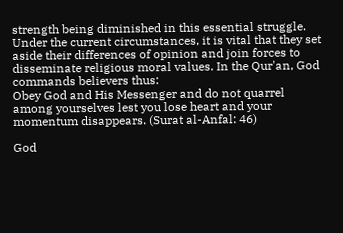strength being diminished in this essential struggle. Under the current circumstances, it is vital that they set aside their differences of opinion and join forces to disseminate religious moral values. In the Qur'an, God commands believers thus:
Obey God and His Messenger and do not quarrel among yourselves lest you lose heart and your momentum disappears. (Surat al-Anfal: 46)

God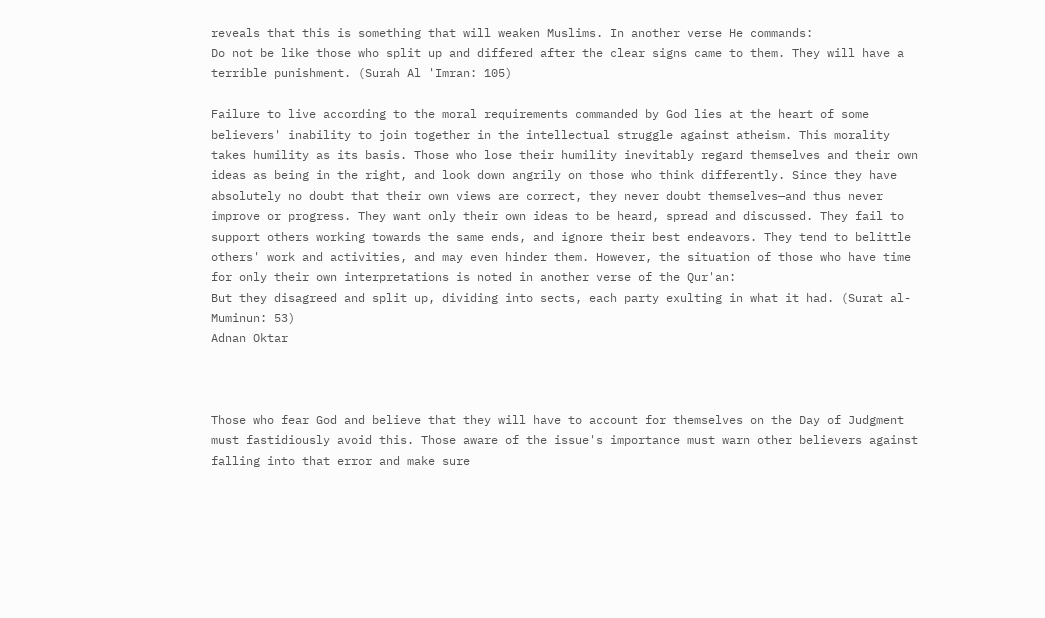reveals that this is something that will weaken Muslims. In another verse He commands:
Do not be like those who split up and differed after the clear signs came to them. They will have a terrible punishment. (Surah Al 'Imran: 105)

Failure to live according to the moral requirements commanded by God lies at the heart of some believers' inability to join together in the intellectual struggle against atheism. This morality takes humility as its basis. Those who lose their humility inevitably regard themselves and their own ideas as being in the right, and look down angrily on those who think differently. Since they have absolutely no doubt that their own views are correct, they never doubt themselves—and thus never improve or progress. They want only their own ideas to be heard, spread and discussed. They fail to support others working towards the same ends, and ignore their best endeavors. They tend to belittle others' work and activities, and may even hinder them. However, the situation of those who have time for only their own interpretations is noted in another verse of the Qur'an:
But they disagreed and split up, dividing into sects, each party exulting in what it had. (Surat al-Muminun: 53)
Adnan Oktar



Those who fear God and believe that they will have to account for themselves on the Day of Judgment must fastidiously avoid this. Those aware of the issue's importance must warn other believers against falling into that error and make sure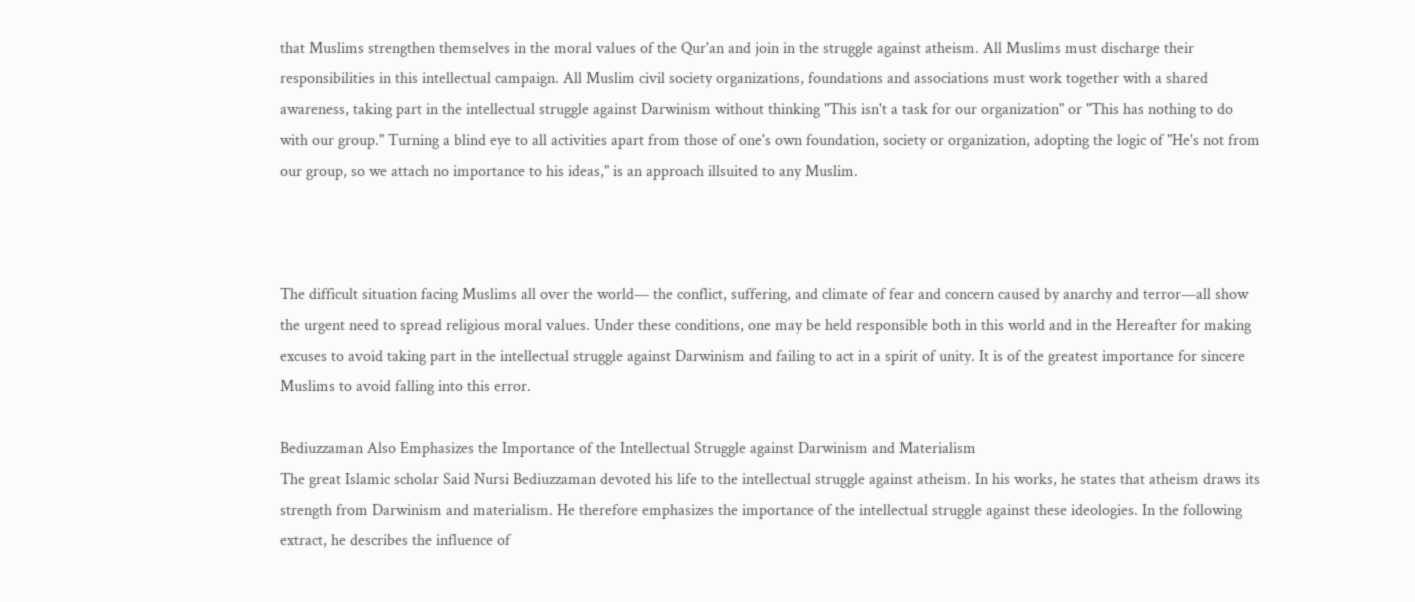that Muslims strengthen themselves in the moral values of the Qur'an and join in the struggle against atheism. All Muslims must discharge their responsibilities in this intellectual campaign. All Muslim civil society organizations, foundations and associations must work together with a shared awareness, taking part in the intellectual struggle against Darwinism without thinking "This isn't a task for our organization" or "This has nothing to do with our group." Turning a blind eye to all activities apart from those of one's own foundation, society or organization, adopting the logic of "He's not from our group, so we attach no importance to his ideas," is an approach illsuited to any Muslim.



The difficult situation facing Muslims all over the world— the conflict, suffering, and climate of fear and concern caused by anarchy and terror—all show the urgent need to spread religious moral values. Under these conditions, one may be held responsible both in this world and in the Hereafter for making excuses to avoid taking part in the intellectual struggle against Darwinism and failing to act in a spirit of unity. It is of the greatest importance for sincere Muslims to avoid falling into this error.

Bediuzzaman Also Emphasizes the Importance of the Intellectual Struggle against Darwinism and Materialism
The great Islamic scholar Said Nursi Bediuzzaman devoted his life to the intellectual struggle against atheism. In his works, he states that atheism draws its strength from Darwinism and materialism. He therefore emphasizes the importance of the intellectual struggle against these ideologies. In the following extract, he describes the influence of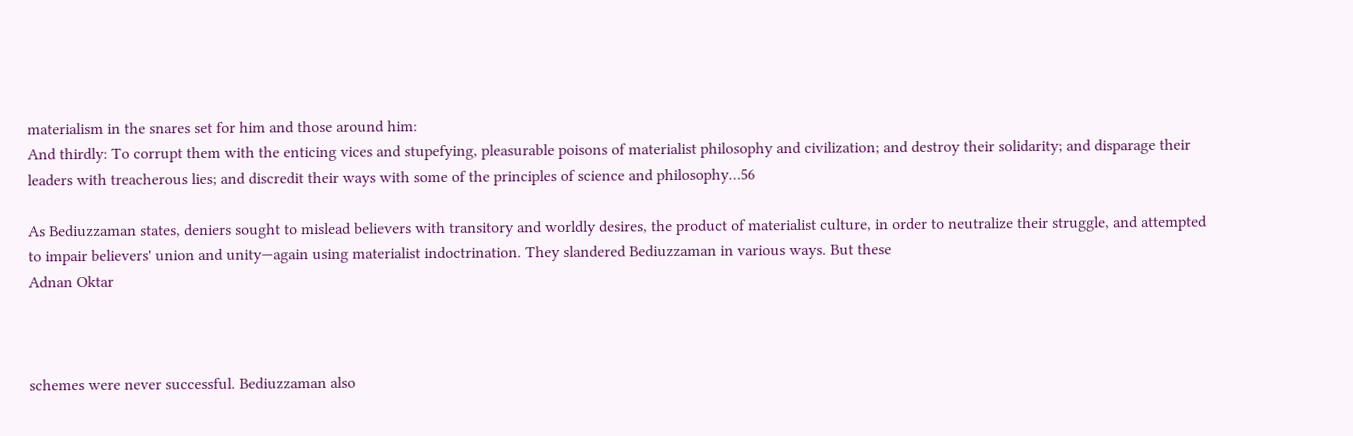materialism in the snares set for him and those around him:
And thirdly: To corrupt them with the enticing vices and stupefying, pleasurable poisons of materialist philosophy and civilization; and destroy their solidarity; and disparage their leaders with treacherous lies; and discredit their ways with some of the principles of science and philosophy…56

As Bediuzzaman states, deniers sought to mislead believers with transitory and worldly desires, the product of materialist culture, in order to neutralize their struggle, and attempted to impair believers' union and unity—again using materialist indoctrination. They slandered Bediuzzaman in various ways. But these
Adnan Oktar



schemes were never successful. Bediuzzaman also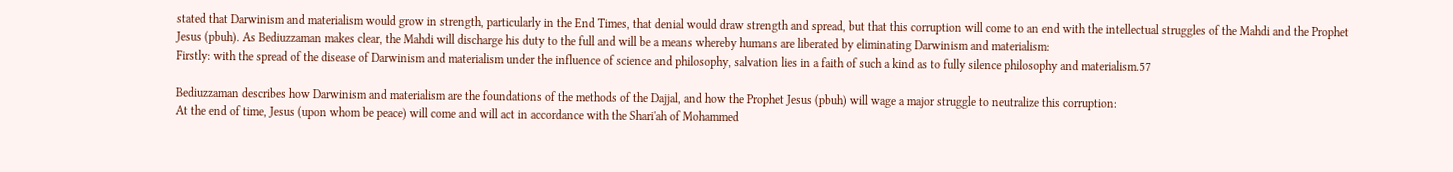stated that Darwinism and materialism would grow in strength, particularly in the End Times, that denial would draw strength and spread, but that this corruption will come to an end with the intellectual struggles of the Mahdi and the Prophet Jesus (pbuh). As Bediuzzaman makes clear, the Mahdi will discharge his duty to the full and will be a means whereby humans are liberated by eliminating Darwinism and materialism:
Firstly: with the spread of the disease of Darwinism and materialism under the influence of science and philosophy, salvation lies in a faith of such a kind as to fully silence philosophy and materialism.57

Bediuzzaman describes how Darwinism and materialism are the foundations of the methods of the Dajjal, and how the Prophet Jesus (pbuh) will wage a major struggle to neutralize this corruption:
At the end of time, Jesus (upon whom be peace) will come and will act in accordance with the Shari'ah of Mohammed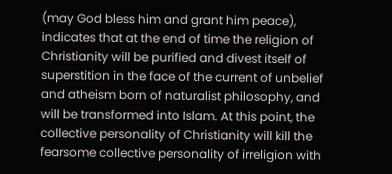(may God bless him and grant him peace), indicates that at the end of time the religion of Christianity will be purified and divest itself of superstition in the face of the current of unbelief and atheism born of naturalist philosophy, and will be transformed into Islam. At this point, the collective personality of Christianity will kill the fearsome collective personality of irreligion with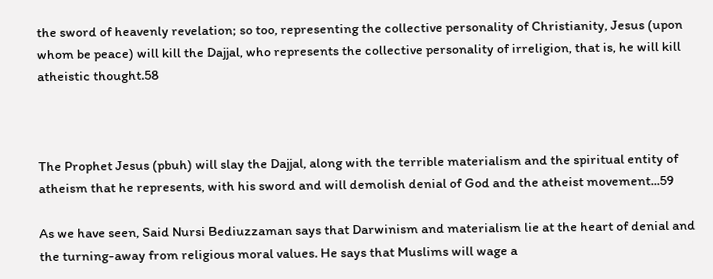the sword of heavenly revelation; so too, representing the collective personality of Christianity, Jesus (upon whom be peace) will kill the Dajjal, who represents the collective personality of irreligion, that is, he will kill atheistic thought.58



The Prophet Jesus (pbuh) will slay the Dajjal, along with the terrible materialism and the spiritual entity of atheism that he represents, with his sword and will demolish denial of God and the atheist movement...59

As we have seen, Said Nursi Bediuzzaman says that Darwinism and materialism lie at the heart of denial and the turning-away from religious moral values. He says that Muslims will wage a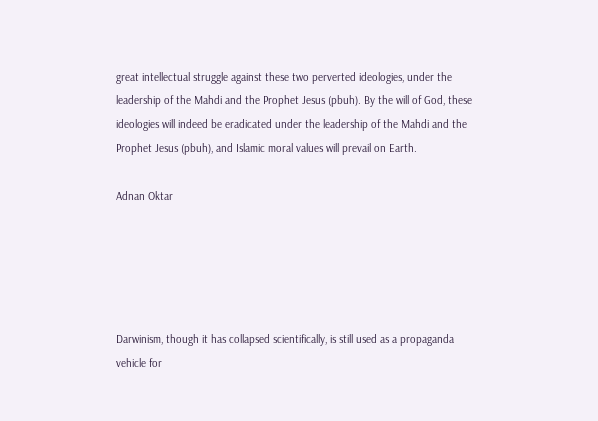great intellectual struggle against these two perverted ideologies, under the leadership of the Mahdi and the Prophet Jesus (pbuh). By the will of God, these ideologies will indeed be eradicated under the leadership of the Mahdi and the Prophet Jesus (pbuh), and Islamic moral values will prevail on Earth.

Adnan Oktar





Darwinism, though it has collapsed scientifically, is still used as a propaganda vehicle for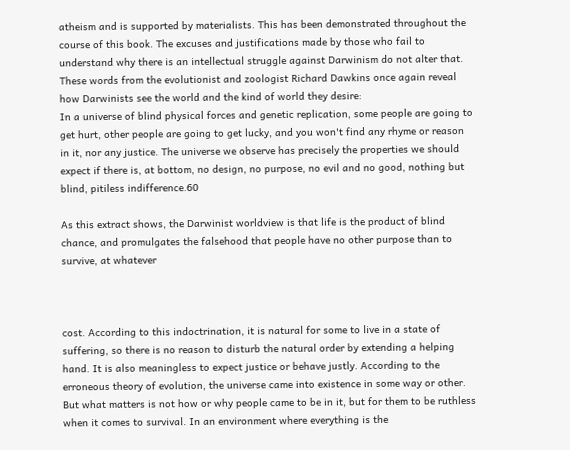atheism and is supported by materialists. This has been demonstrated throughout the course of this book. The excuses and justifications made by those who fail to understand why there is an intellectual struggle against Darwinism do not alter that. These words from the evolutionist and zoologist Richard Dawkins once again reveal how Darwinists see the world and the kind of world they desire:
In a universe of blind physical forces and genetic replication, some people are going to get hurt, other people are going to get lucky, and you won't find any rhyme or reason in it, nor any justice. The universe we observe has precisely the properties we should expect if there is, at bottom, no design, no purpose, no evil and no good, nothing but blind, pitiless indifference.60

As this extract shows, the Darwinist worldview is that life is the product of blind chance, and promulgates the falsehood that people have no other purpose than to survive, at whatever



cost. According to this indoctrination, it is natural for some to live in a state of suffering, so there is no reason to disturb the natural order by extending a helping hand. It is also meaningless to expect justice or behave justly. According to the erroneous theory of evolution, the universe came into existence in some way or other. But what matters is not how or why people came to be in it, but for them to be ruthless when it comes to survival. In an environment where everything is the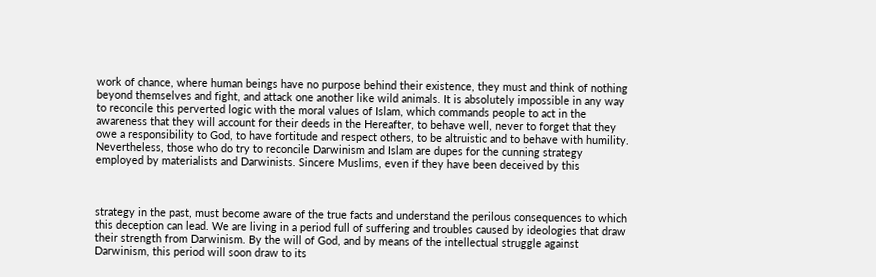work of chance, where human beings have no purpose behind their existence, they must and think of nothing beyond themselves and fight, and attack one another like wild animals. It is absolutely impossible in any way to reconcile this perverted logic with the moral values of Islam, which commands people to act in the awareness that they will account for their deeds in the Hereafter, to behave well, never to forget that they owe a responsibility to God, to have fortitude and respect others, to be altruistic and to behave with humility. Nevertheless, those who do try to reconcile Darwinism and Islam are dupes for the cunning strategy employed by materialists and Darwinists. Sincere Muslims, even if they have been deceived by this



strategy in the past, must become aware of the true facts and understand the perilous consequences to which this deception can lead. We are living in a period full of suffering and troubles caused by ideologies that draw their strength from Darwinism. By the will of God, and by means of the intellectual struggle against Darwinism, this period will soon draw to its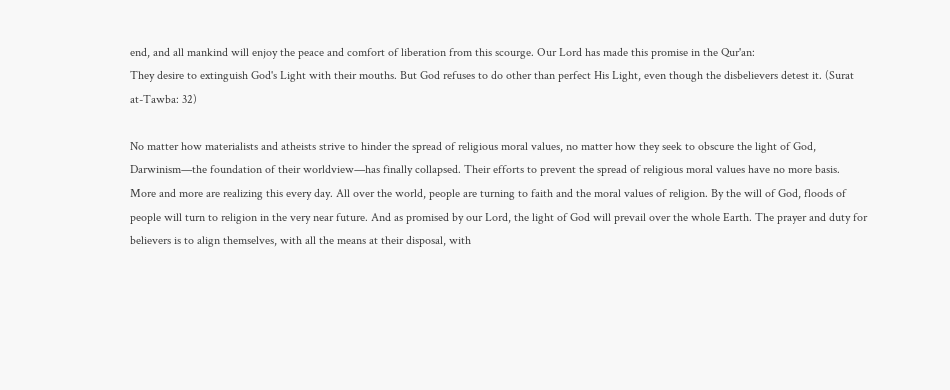end, and all mankind will enjoy the peace and comfort of liberation from this scourge. Our Lord has made this promise in the Qur'an:
They desire to extinguish God's Light with their mouths. But God refuses to do other than perfect His Light, even though the disbelievers detest it. (Surat at-Tawba: 32)

No matter how materialists and atheists strive to hinder the spread of religious moral values, no matter how they seek to obscure the light of God, Darwinism—the foundation of their worldview—has finally collapsed. Their efforts to prevent the spread of religious moral values have no more basis. More and more are realizing this every day. All over the world, people are turning to faith and the moral values of religion. By the will of God, floods of people will turn to religion in the very near future. And as promised by our Lord, the light of God will prevail over the whole Earth. The prayer and duty for believers is to align themselves, with all the means at their disposal, with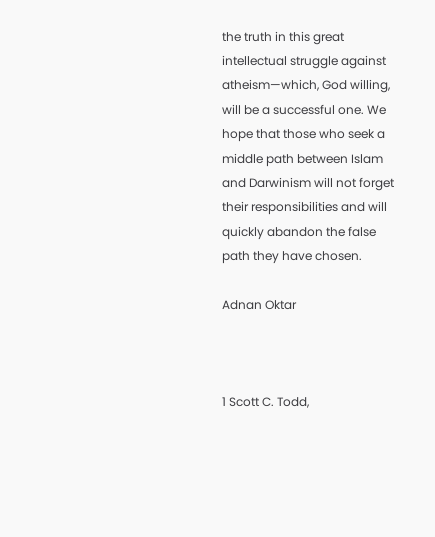the truth in this great intellectual struggle against atheism—which, God willing, will be a successful one. We hope that those who seek a middle path between Islam and Darwinism will not forget their responsibilities and will quickly abandon the false path they have chosen.

Adnan Oktar



1 Scott C. Todd,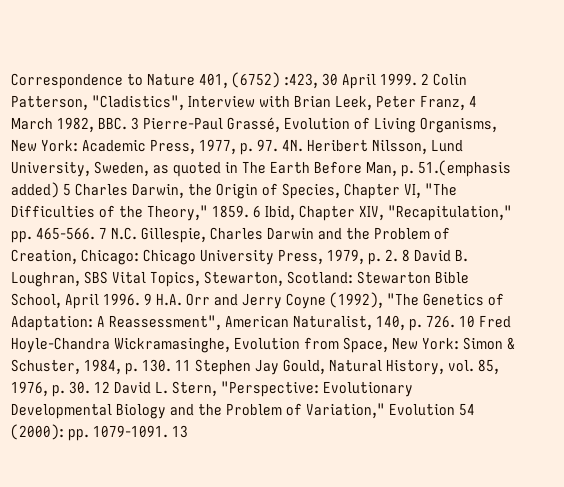Correspondence to Nature 401, (6752) :423, 30 April 1999. 2 Colin Patterson, "Cladistics", Interview with Brian Leek, Peter Franz, 4 March 1982, BBC. 3 Pierre-Paul Grassé, Evolution of Living Organisms, New York: Academic Press, 1977, p. 97. 4N. Heribert Nilsson, Lund University, Sweden, as quoted in The Earth Before Man, p. 51.(emphasis added) 5 Charles Darwin, the Origin of Species, Chapter VI, "The Difficulties of the Theory," 1859. 6 Ibid, Chapter XIV, "Recapitulation," pp. 465-566. 7 N.C. Gillespie, Charles Darwin and the Problem of Creation, Chicago: Chicago University Press, 1979, p. 2. 8 David B. Loughran, SBS Vital Topics, Stewarton, Scotland: Stewarton Bible School, April 1996. 9 H.A. Orr and Jerry Coyne (1992), "The Genetics of Adaptation: A Reassessment", American Naturalist, 140, p. 726. 10 Fred Hoyle-Chandra Wickramasinghe, Evolution from Space, New York: Simon & Schuster, 1984, p. 130. 11 Stephen Jay Gould, Natural History, vol. 85, 1976, p. 30. 12 David L. Stern, "Perspective: Evolutionary Developmental Biology and the Problem of Variation," Evolution 54 (2000): pp. 1079-1091. 13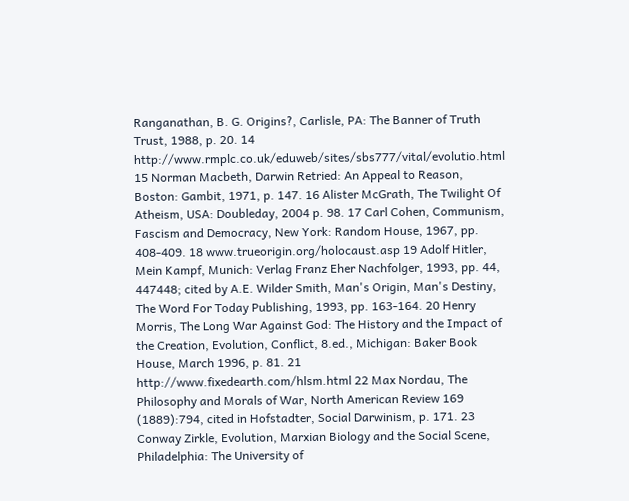Ranganathan, B. G. Origins?, Carlisle, PA: The Banner of Truth Trust, 1988, p. 20. 14 http://www.rmplc.co.uk/eduweb/sites/sbs777/vital/evolutio.html 15 Norman Macbeth, Darwin Retried: An Appeal to Reason, Boston: Gambit, 1971, p. 147. 16 Alister McGrath, The Twilight Of Atheism, USA: Doubleday, 2004 p. 98. 17 Carl Cohen, Communism, Fascism and Democracy, New York: Random House, 1967, pp. 408-409. 18 www.trueorigin.org/holocaust.asp 19 Adolf Hitler, Mein Kampf, Munich: Verlag Franz Eher Nachfolger, 1993, pp. 44, 447448; cited by A.E. Wilder Smith, Man's Origin, Man's Destiny, The Word For Today Publishing, 1993, pp. 163-164. 20 Henry Morris, The Long War Against God: The History and the Impact of the Creation, Evolution, Conflict, 8.ed., Michigan: Baker Book House, March 1996, p. 81. 21 http://www.fixedearth.com/hlsm.html 22 Max Nordau, The Philosophy and Morals of War, North American Review 169 (1889):794, cited in Hofstadter, Social Darwinism, p. 171. 23 Conway Zirkle, Evolution, Marxian Biology and the Social Scene, Philadelphia: The University of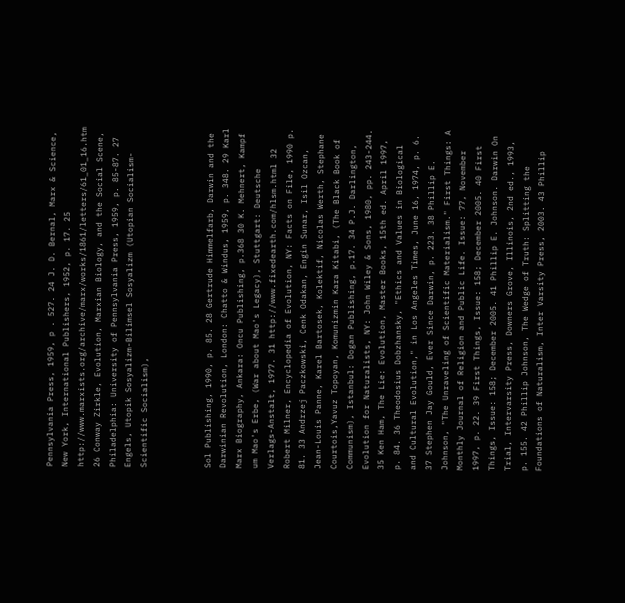Pennsylvania Press, 1959, p . 527. 24 J. D. Bernal, Marx & Science, New York, International Publishers, 1952, p. 17. 25 http://www.marxists.org/archive/marx/works/1861/letters/61_01_16.htm 26 Conway Zirkle, Evolution, Marxian Biology, and the Social Scene, Philadelphia: University of Pennsylvania Press, 1959, p. 85-87. 27 Engels, Utopik Sosyalizm-Bilimsel Sosyalizm (Utopian Socialism-Scientific Socialism),



Sol Publishing, 1990, p. 85. 28 Gertrude Himmelfarb, Darwin and the Darwinian Revolution, London: Chatto & Windus, 1959, p. 348. 29 Karl Marx Biography, Ankara: Oncu Publishing, p.368 30 K. Mehnert, Kampf um Mao's Erbe, (War about Mao's Legacy), Stuttgart: Deutsche Verlags-Anstalt, 1977. 31 http://www.fixedearth.com/hlsm.html 32 Robert Milner, Encyclopedia of Evolution, NY: Facts on File, 1990 p. 81. 33 Andrzej Paczkowski, Cenk Odakan, Engin Sunar, Isil Ozcan, Jean-Louis Panne, Karel Bartosek, Kolektif, Nicolas Werth, Stephane Courtois,Yavuz Topoyan, Komunizmin Kara Kitabi, (The Black Book of Communism), Istanbul: Dogan Publishing, p.17. 34 P.J. Darlington, Evolution for Naturalists, NY: John Wiley & Sons, 1980, pp. 243-244. 35 Ken Ham, The Lie: Evolution, Master Books, 15th ed. April 1997, p. 84. 36 Theodosius Dobzhansky, "Ethics and Values in Biological and Cultural Evolution," in Los Angeles Times, June 16, 1974, p. 6. 37 Stephen Jay Gould, Ever Since Darwin, p. 223. 38 Phillip E. Johnson, "The Unraveling of Scientific Materialism." First Things: A Monthly Journal of Religion and Public Life. Issue: 77, November 1997, p. 22. 39 First Things, Issue: 158; December 2005. 40 First Things, Issue: 158; December 2005. 41 Phillip E. Johnson. Darwin On Trial, Intervarsity Press, Downers Grove, Illinois, 2nd ed., 1993, p. 155. 42 Phillip Johnson, The Wedge of Truth: Splitting the Foundations of Naturalism, Inter Varsity Press, 2003. 43 Phillip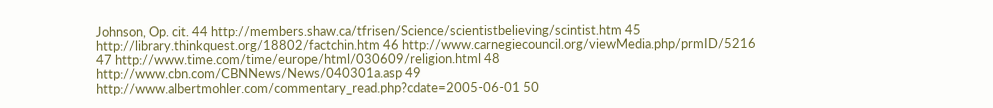Johnson, Op. cit. 44 http://members.shaw.ca/tfrisen/Science/scientistbelieving/scintist.htm 45 http://library.thinkquest.org/18802/factchin.htm 46 http://www.carnegiecouncil.org/viewMedia.php/prmID/5216 47 http://www.time.com/time/europe/html/030609/religion.html 48 http://www.cbn.com/CBNNews/News/040301a.asp 49 http://www.albertmohler.com/commentary_read.php?cdate=2005-06-01 50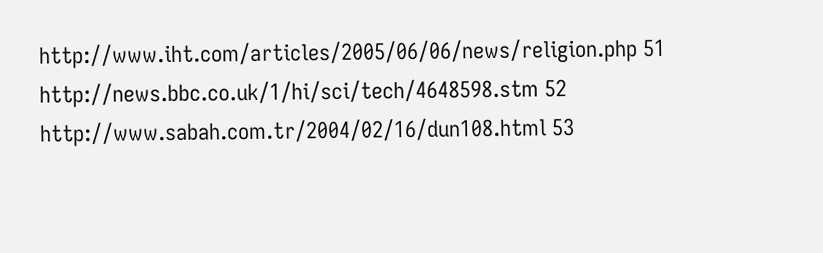http://www.iht.com/articles/2005/06/06/news/religion.php 51 http://news.bbc.co.uk/1/hi/sci/tech/4648598.stm 52 http://www.sabah.com.tr/2004/02/16/dun108.html 53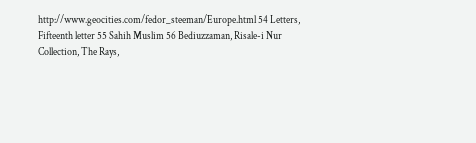http://www.geocities.com/fedor_steeman/Europe.html 54 Letters, Fifteenth letter 55 Sahih Muslim 56 Bediuzzaman, Risale-i Nur Collection, The Rays,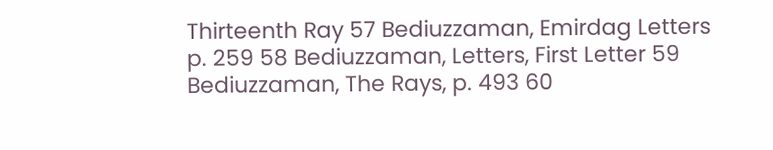Thirteenth Ray 57 Bediuzzaman, Emirdag Letters p. 259 58 Bediuzzaman, Letters, First Letter 59 Bediuzzaman, The Rays, p. 493 60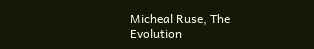Micheal Ruse, The Evolution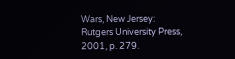Wars, New Jersey: Rutgers University Press, 2001, p. 279.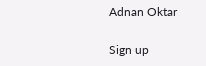Adnan Oktar

Sign up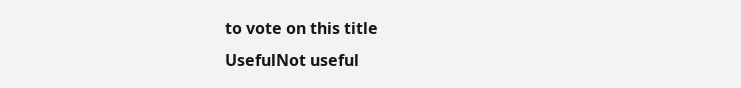to vote on this title
UsefulNot useful